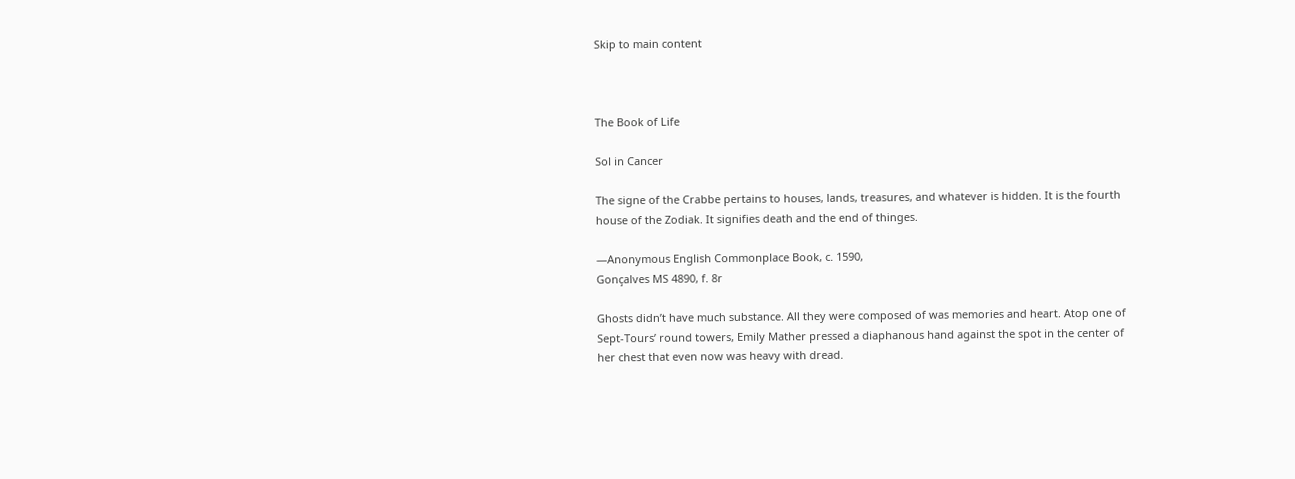Skip to main content



The Book of Life

Sol in Cancer

The signe of the Crabbe pertains to houses, lands, treasures, and whatever is hidden. It is the fourth house of the Zodiak. It signifies death and the end of thinges.

—Anonymous English Commonplace Book, c. 1590,
Gonçalves MS 4890, f. 8r

Ghosts didn’t have much substance. All they were composed of was memories and heart. Atop one of Sept-Tours’ round towers, Emily Mather pressed a diaphanous hand against the spot in the center of her chest that even now was heavy with dread.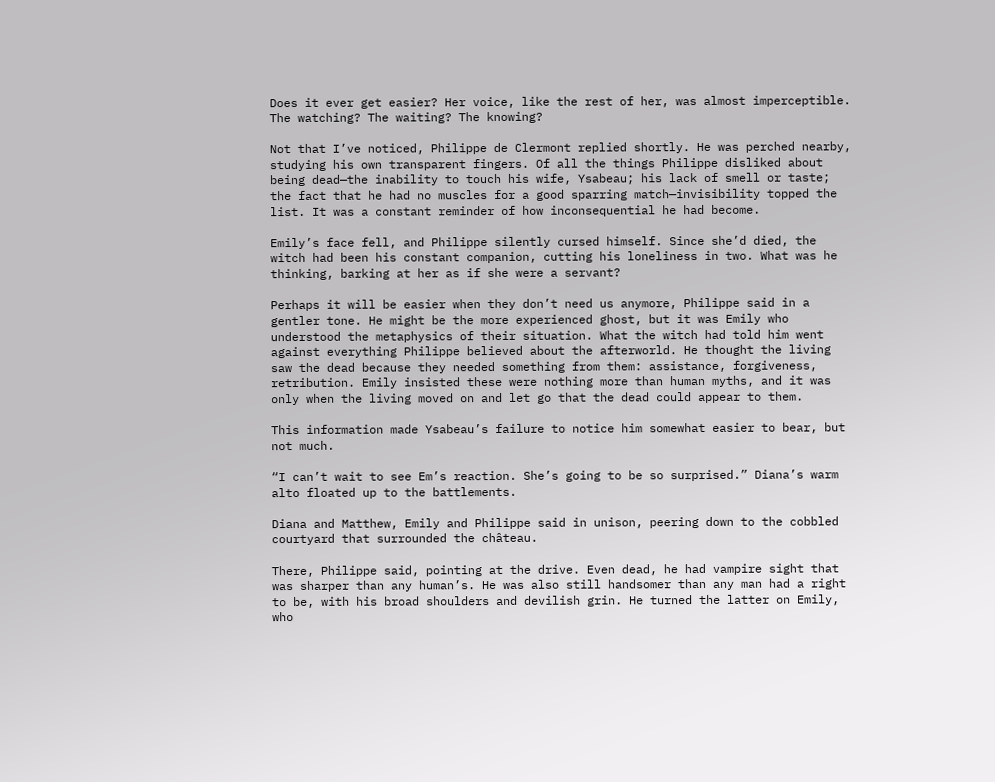Does it ever get easier? Her voice, like the rest of her, was almost imperceptible. The watching? The waiting? The knowing?

Not that I’ve noticed, Philippe de Clermont replied shortly. He was perched nearby, studying his own transparent fingers. Of all the things Philippe disliked about being dead—the inability to touch his wife, Ysabeau; his lack of smell or taste; the fact that he had no muscles for a good sparring match—invisibility topped the list. It was a constant reminder of how inconsequential he had become.

Emily’s face fell, and Philippe silently cursed himself. Since she’d died, the witch had been his constant companion, cutting his loneliness in two. What was he thinking, barking at her as if she were a servant?

Perhaps it will be easier when they don’t need us anymore, Philippe said in a gentler tone. He might be the more experienced ghost, but it was Emily who understood the metaphysics of their situation. What the witch had told him went against everything Philippe believed about the afterworld. He thought the living saw the dead because they needed something from them: assistance, forgiveness, retribution. Emily insisted these were nothing more than human myths, and it was only when the living moved on and let go that the dead could appear to them.

This information made Ysabeau’s failure to notice him somewhat easier to bear, but not much.

“I can’t wait to see Em’s reaction. She’s going to be so surprised.” Diana’s warm alto floated up to the battlements.

Diana and Matthew, Emily and Philippe said in unison, peering down to the cobbled courtyard that surrounded the château.

There, Philippe said, pointing at the drive. Even dead, he had vampire sight that was sharper than any human’s. He was also still handsomer than any man had a right to be, with his broad shoulders and devilish grin. He turned the latter on Emily, who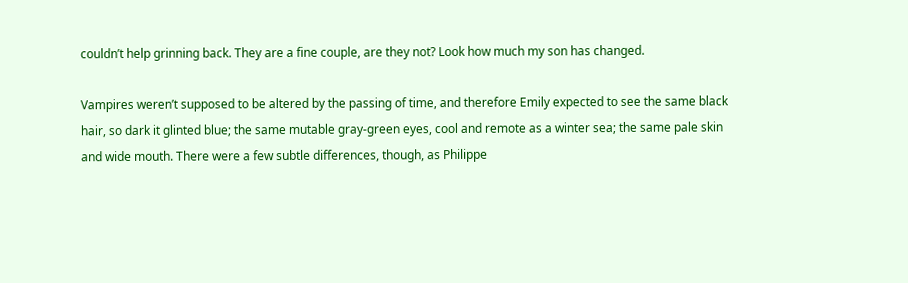couldn’t help grinning back. They are a fine couple, are they not? Look how much my son has changed.

Vampires weren’t supposed to be altered by the passing of time, and therefore Emily expected to see the same black hair, so dark it glinted blue; the same mutable gray-green eyes, cool and remote as a winter sea; the same pale skin and wide mouth. There were a few subtle differences, though, as Philippe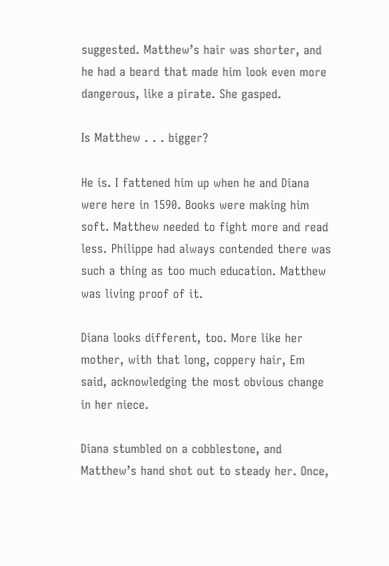suggested. Matthew’s hair was shorter, and he had a beard that made him look even more dangerous, like a pirate. She gasped.

Is Matthew . . . bigger?

He is. I fattened him up when he and Diana were here in 1590. Books were making him soft. Matthew needed to fight more and read less. Philippe had always contended there was such a thing as too much education. Matthew was living proof of it.

Diana looks different, too. More like her mother, with that long, coppery hair, Em said, acknowledging the most obvious change in her niece.

Diana stumbled on a cobblestone, and Matthew’s hand shot out to steady her. Once,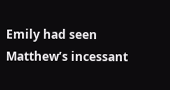Emily had seen Matthew’s incessant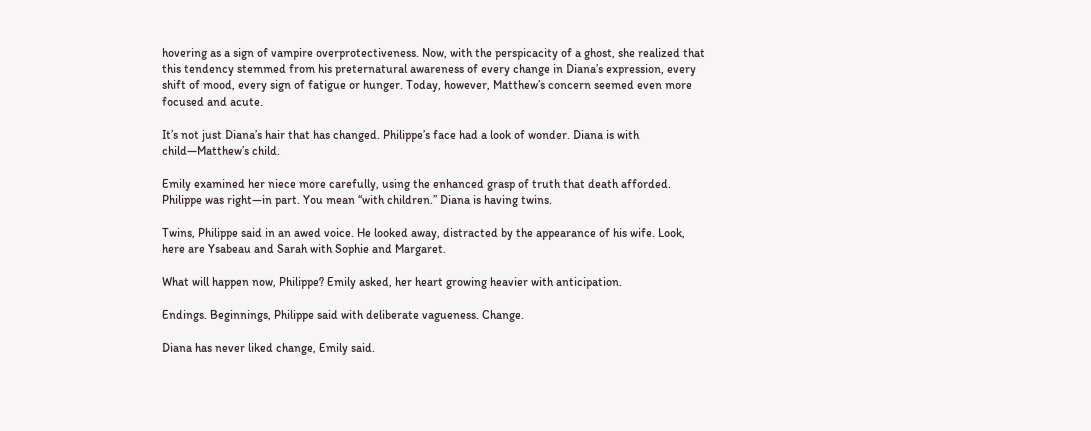hovering as a sign of vampire overprotectiveness. Now, with the perspicacity of a ghost, she realized that this tendency stemmed from his preternatural awareness of every change in Diana’s expression, every shift of mood, every sign of fatigue or hunger. Today, however, Matthew’s concern seemed even more focused and acute.

It’s not just Diana’s hair that has changed. Philippe’s face had a look of wonder. Diana is with child—Matthew’s child.

Emily examined her niece more carefully, using the enhanced grasp of truth that death afforded. Philippe was right—in part. You mean “with children.” Diana is having twins.

Twins, Philippe said in an awed voice. He looked away, distracted by the appearance of his wife. Look, here are Ysabeau and Sarah with Sophie and Margaret.

What will happen now, Philippe? Emily asked, her heart growing heavier with anticipation.

Endings. Beginnings, Philippe said with deliberate vagueness. Change.

Diana has never liked change, Emily said.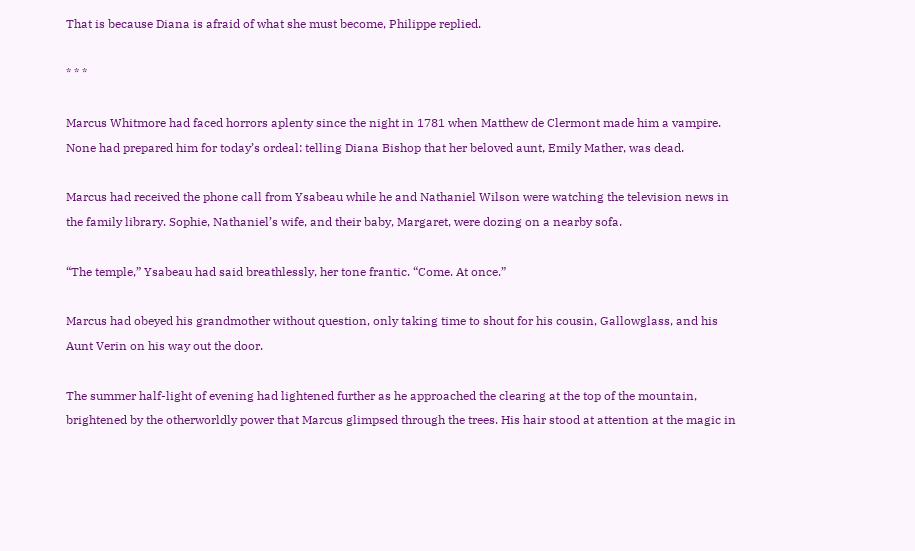That is because Diana is afraid of what she must become, Philippe replied.

* * *

Marcus Whitmore had faced horrors aplenty since the night in 1781 when Matthew de Clermont made him a vampire. None had prepared him for today’s ordeal: telling Diana Bishop that her beloved aunt, Emily Mather, was dead.

Marcus had received the phone call from Ysabeau while he and Nathaniel Wilson were watching the television news in the family library. Sophie, Nathaniel’s wife, and their baby, Margaret, were dozing on a nearby sofa.

“The temple,” Ysabeau had said breathlessly, her tone frantic. “Come. At once.”

Marcus had obeyed his grandmother without question, only taking time to shout for his cousin, Gallowglass, and his Aunt Verin on his way out the door.

The summer half-light of evening had lightened further as he approached the clearing at the top of the mountain, brightened by the otherworldly power that Marcus glimpsed through the trees. His hair stood at attention at the magic in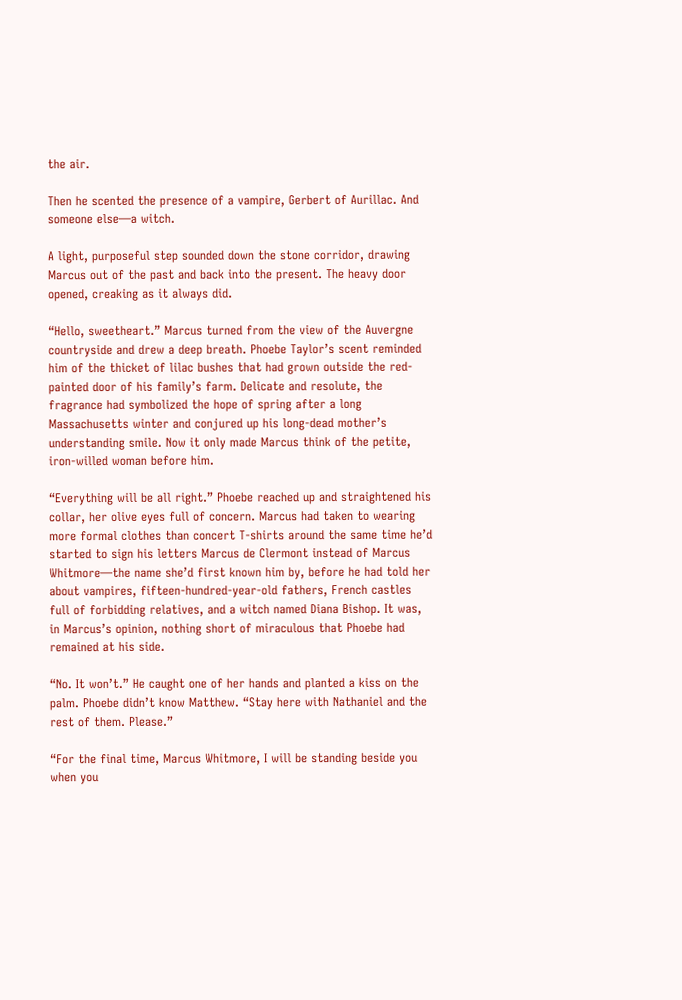the air.

Then he scented the presence of a vampire, Gerbert of Aurillac. And someone else—a witch.

A light, purposeful step sounded down the stone corridor, drawing Marcus out of the past and back into the present. The heavy door opened, creaking as it always did.

“Hello, sweetheart.” Marcus turned from the view of the Auvergne countryside and drew a deep breath. Phoebe Taylor’s scent reminded him of the thicket of lilac bushes that had grown outside the red-painted door of his family’s farm. Delicate and resolute, the fragrance had symbolized the hope of spring after a long Massachusetts winter and conjured up his long-dead mother’s understanding smile. Now it only made Marcus think of the petite, iron-willed woman before him.

“Everything will be all right.” Phoebe reached up and straightened his collar, her olive eyes full of concern. Marcus had taken to wearing more formal clothes than concert T-shirts around the same time he’d started to sign his letters Marcus de Clermont instead of Marcus Whitmore—the name she’d first known him by, before he had told her about vampires, fifteen-hundred-year-old fathers, French castles full of forbidding relatives, and a witch named Diana Bishop. It was, in Marcus’s opinion, nothing short of miraculous that Phoebe had remained at his side.

“No. It won’t.” He caught one of her hands and planted a kiss on the palm. Phoebe didn’t know Matthew. “Stay here with Nathaniel and the rest of them. Please.”

“For the final time, Marcus Whitmore, I will be standing beside you when you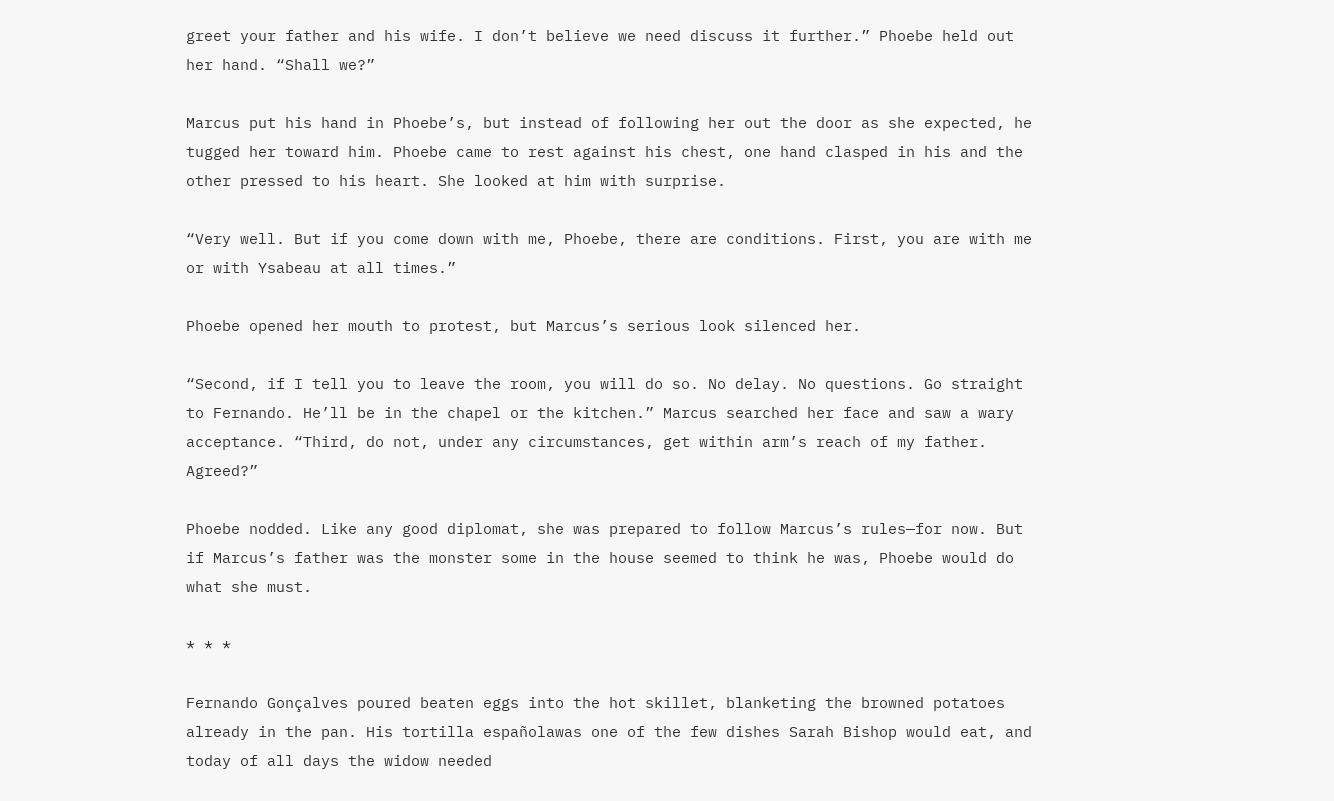greet your father and his wife. I don’t believe we need discuss it further.” Phoebe held out her hand. “Shall we?”

Marcus put his hand in Phoebe’s, but instead of following her out the door as she expected, he tugged her toward him. Phoebe came to rest against his chest, one hand clasped in his and the other pressed to his heart. She looked at him with surprise.

“Very well. But if you come down with me, Phoebe, there are conditions. First, you are with me or with Ysabeau at all times.”

Phoebe opened her mouth to protest, but Marcus’s serious look silenced her.

“Second, if I tell you to leave the room, you will do so. No delay. No questions. Go straight to Fernando. He’ll be in the chapel or the kitchen.” Marcus searched her face and saw a wary acceptance. “Third, do not, under any circumstances, get within arm’s reach of my father. Agreed?”

Phoebe nodded. Like any good diplomat, she was prepared to follow Marcus’s rules—for now. But if Marcus’s father was the monster some in the house seemed to think he was, Phoebe would do what she must.

* * *

Fernando Gonçalves poured beaten eggs into the hot skillet, blanketing the browned potatoes already in the pan. His tortilla españolawas one of the few dishes Sarah Bishop would eat, and today of all days the widow needed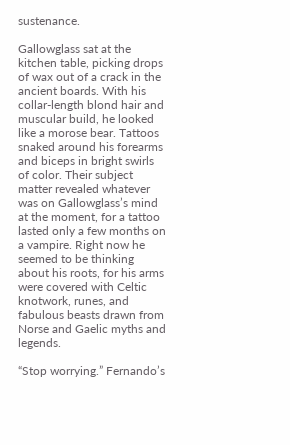sustenance.

Gallowglass sat at the kitchen table, picking drops of wax out of a crack in the ancient boards. With his collar-length blond hair and muscular build, he looked like a morose bear. Tattoos snaked around his forearms and biceps in bright swirls of color. Their subject matter revealed whatever was on Gallowglass’s mind at the moment, for a tattoo lasted only a few months on a vampire. Right now he seemed to be thinking about his roots, for his arms were covered with Celtic knotwork, runes, and fabulous beasts drawn from Norse and Gaelic myths and legends.

“Stop worrying.” Fernando’s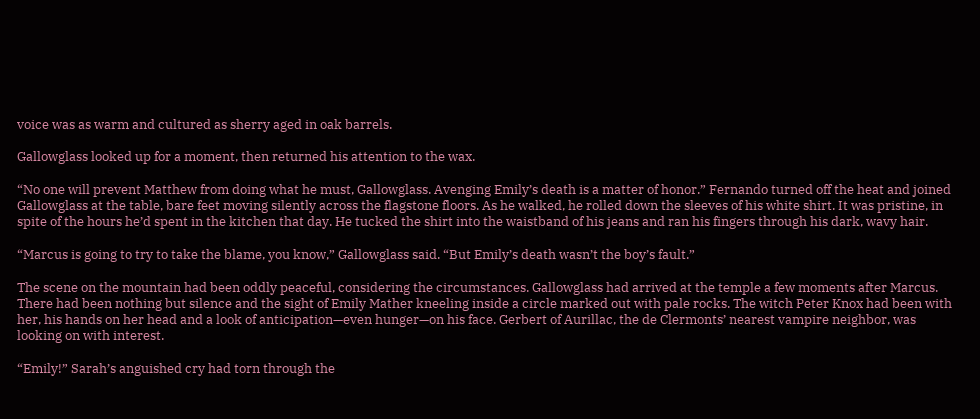voice was as warm and cultured as sherry aged in oak barrels.

Gallowglass looked up for a moment, then returned his attention to the wax.

“No one will prevent Matthew from doing what he must, Gallowglass. Avenging Emily’s death is a matter of honor.” Fernando turned off the heat and joined Gallowglass at the table, bare feet moving silently across the flagstone floors. As he walked, he rolled down the sleeves of his white shirt. It was pristine, in spite of the hours he’d spent in the kitchen that day. He tucked the shirt into the waistband of his jeans and ran his fingers through his dark, wavy hair.

“Marcus is going to try to take the blame, you know,” Gallowglass said. “But Emily’s death wasn’t the boy’s fault.”

The scene on the mountain had been oddly peaceful, considering the circumstances. Gallowglass had arrived at the temple a few moments after Marcus. There had been nothing but silence and the sight of Emily Mather kneeling inside a circle marked out with pale rocks. The witch Peter Knox had been with her, his hands on her head and a look of anticipation—even hunger—on his face. Gerbert of Aurillac, the de Clermonts’ nearest vampire neighbor, was looking on with interest.

“Emily!” Sarah’s anguished cry had torn through the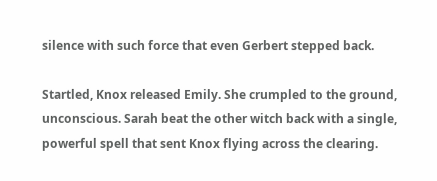silence with such force that even Gerbert stepped back.

Startled, Knox released Emily. She crumpled to the ground, unconscious. Sarah beat the other witch back with a single, powerful spell that sent Knox flying across the clearing.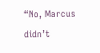“No, Marcus didn’t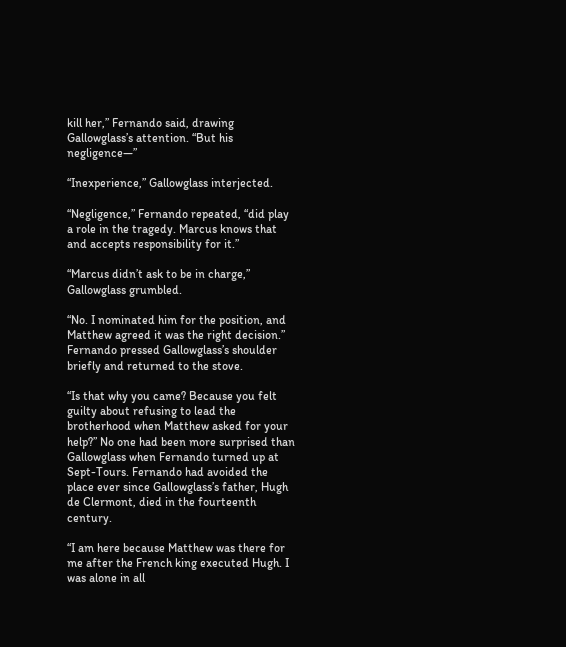kill her,” Fernando said, drawing Gallowglass’s attention. “But his negligence—”

“Inexperience,” Gallowglass interjected.

“Negligence,” Fernando repeated, “did play a role in the tragedy. Marcus knows that and accepts responsibility for it.”

“Marcus didn’t ask to be in charge,” Gallowglass grumbled.

“No. I nominated him for the position, and Matthew agreed it was the right decision.” Fernando pressed Gallowglass’s shoulder briefly and returned to the stove.

“Is that why you came? Because you felt guilty about refusing to lead the brotherhood when Matthew asked for your help?” No one had been more surprised than Gallowglass when Fernando turned up at Sept-Tours. Fernando had avoided the place ever since Gallowglass’s father, Hugh de Clermont, died in the fourteenth century.

“I am here because Matthew was there for me after the French king executed Hugh. I was alone in all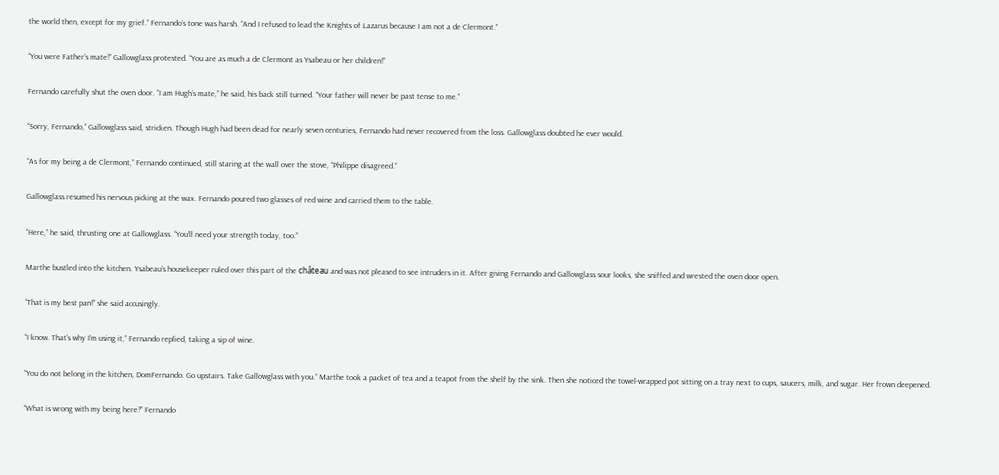the world then, except for my grief.” Fernando’s tone was harsh. “And I refused to lead the Knights of Lazarus because I am not a de Clermont.”

“You were Father’s mate!” Gallowglass protested. “You are as much a de Clermont as Ysabeau or her children!”

Fernando carefully shut the oven door. “I am Hugh’s mate,” he said, his back still turned. “Your father will never be past tense to me.”

“Sorry, Fernando,” Gallowglass said, stricken. Though Hugh had been dead for nearly seven centuries, Fernando had never recovered from the loss. Gallowglass doubted he ever would.

“As for my being a de Clermont,” Fernando continued, still staring at the wall over the stove, “Philippe disagreed.”

Gallowglass resumed his nervous picking at the wax. Fernando poured two glasses of red wine and carried them to the table.

“Here,” he said, thrusting one at Gallowglass. “You’ll need your strength today, too.”

Marthe bustled into the kitchen. Ysabeau’s housekeeper ruled over this part of the château and was not pleased to see intruders in it. After giving Fernando and Gallowglass sour looks, she sniffed and wrested the oven door open.

“That is my best pan!” she said accusingly.

“I know. That’s why I’m using it,” Fernando replied, taking a sip of wine.

“You do not belong in the kitchen, DomFernando. Go upstairs. Take Gallowglass with you.” Marthe took a packet of tea and a teapot from the shelf by the sink. Then she noticed the towel-wrapped pot sitting on a tray next to cups, saucers, milk, and sugar. Her frown deepened.

“What is wrong with my being here?” Fernando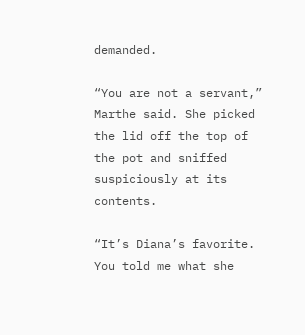demanded.

“You are not a servant,” Marthe said. She picked the lid off the top of the pot and sniffed suspiciously at its contents.

“It’s Diana’s favorite. You told me what she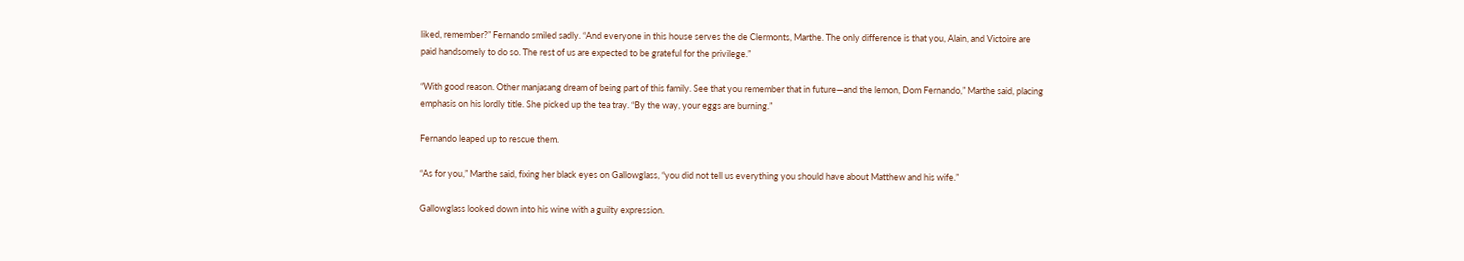liked, remember?” Fernando smiled sadly. “And everyone in this house serves the de Clermonts, Marthe. The only difference is that you, Alain, and Victoire are paid handsomely to do so. The rest of us are expected to be grateful for the privilege.”

“With good reason. Other manjasang dream of being part of this family. See that you remember that in future—and the lemon, Dom Fernando,” Marthe said, placing emphasis on his lordly title. She picked up the tea tray. “By the way, your eggs are burning.”

Fernando leaped up to rescue them.

“As for you,” Marthe said, fixing her black eyes on Gallowglass, “you did not tell us everything you should have about Matthew and his wife.”

Gallowglass looked down into his wine with a guilty expression.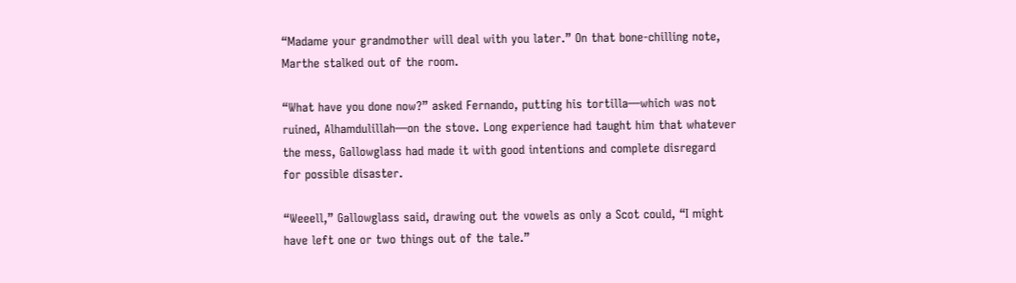“Madame your grandmother will deal with you later.” On that bone-chilling note, Marthe stalked out of the room.

“What have you done now?” asked Fernando, putting his tortilla—which was not ruined, Alhamdulillah—on the stove. Long experience had taught him that whatever the mess, Gallowglass had made it with good intentions and complete disregard for possible disaster.

“Weeell,” Gallowglass said, drawing out the vowels as only a Scot could, “I might have left one or two things out of the tale.”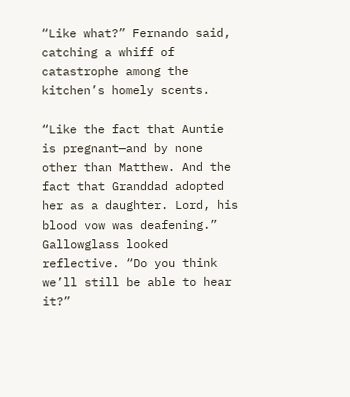“Like what?” Fernando said, catching a whiff of catastrophe among the kitchen’s homely scents.

“Like the fact that Auntie is pregnant—and by none other than Matthew. And the fact that Granddad adopted her as a daughter. Lord, his blood vow was deafening.” Gallowglass looked reflective. “Do you think we’ll still be able to hear it?”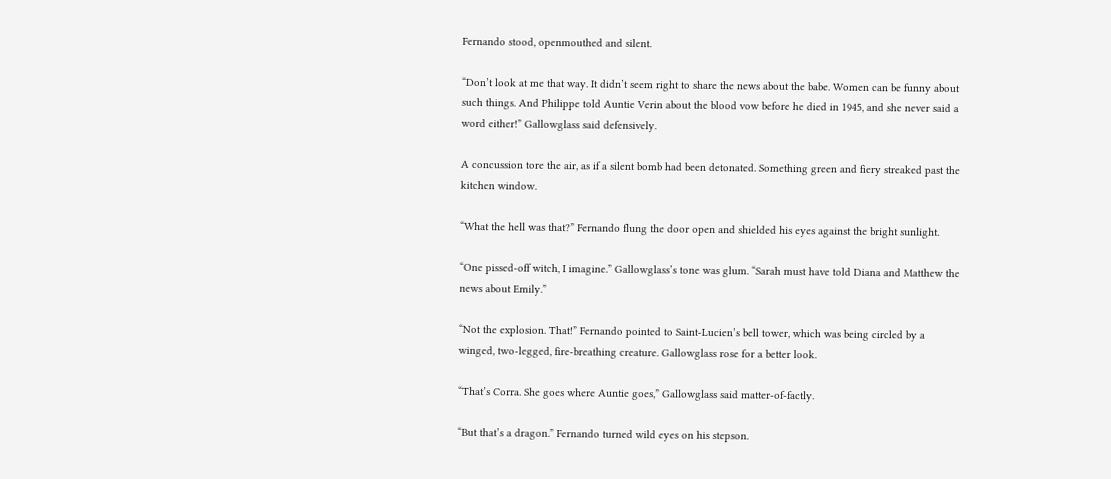Fernando stood, openmouthed and silent.

“Don’t look at me that way. It didn’t seem right to share the news about the babe. Women can be funny about such things. And Philippe told Auntie Verin about the blood vow before he died in 1945, and she never said a word either!” Gallowglass said defensively.

A concussion tore the air, as if a silent bomb had been detonated. Something green and fiery streaked past the kitchen window.

“What the hell was that?” Fernando flung the door open and shielded his eyes against the bright sunlight.

“One pissed-off witch, I imagine.” Gallowglass’s tone was glum. “Sarah must have told Diana and Matthew the news about Emily.”

“Not the explosion. That!” Fernando pointed to Saint-Lucien’s bell tower, which was being circled by a winged, two-legged, fire-breathing creature. Gallowglass rose for a better look.

“That’s Corra. She goes where Auntie goes,” Gallowglass said matter-of-factly.

“But that’s a dragon.” Fernando turned wild eyes on his stepson.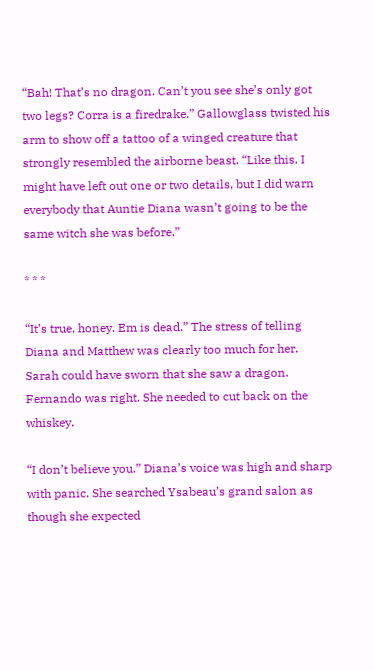“Bah! That’s no dragon. Can’t you see she’s only got two legs? Corra is a firedrake.” Gallowglass twisted his arm to show off a tattoo of a winged creature that strongly resembled the airborne beast. “Like this. I might have left out one or two details, but I did warn everybody that Auntie Diana wasn’t going to be the same witch she was before.”

* * *

“It’s true, honey. Em is dead.” The stress of telling Diana and Matthew was clearly too much for her. Sarah could have sworn that she saw a dragon. Fernando was right. She needed to cut back on the whiskey.

“I don’t believe you.” Diana’s voice was high and sharp with panic. She searched Ysabeau’s grand salon as though she expected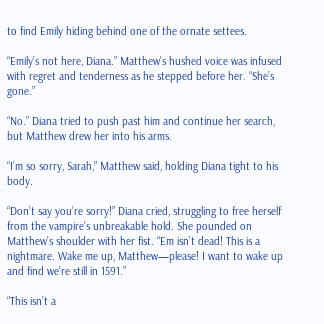to find Emily hiding behind one of the ornate settees.

“Emily’s not here, Diana.” Matthew’s hushed voice was infused with regret and tenderness as he stepped before her. “She’s gone.”

“No.” Diana tried to push past him and continue her search, but Matthew drew her into his arms.

“I’m so sorry, Sarah,” Matthew said, holding Diana tight to his body.

“Don’t say you’re sorry!” Diana cried, struggling to free herself from the vampire’s unbreakable hold. She pounded on Matthew’s shoulder with her fist. “Em isn’t dead! This is a nightmare. Wake me up, Matthew—please! I want to wake up and find we’re still in 1591.”

“This isn’t a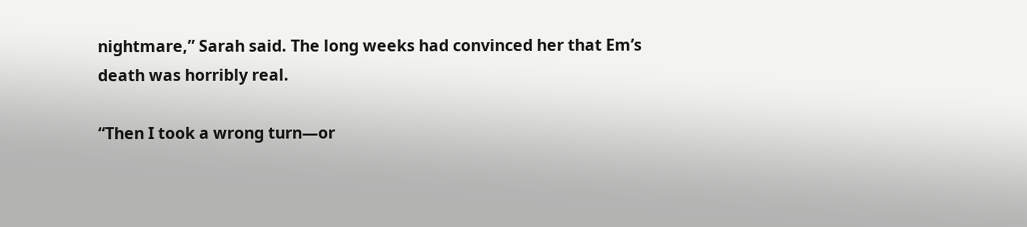nightmare,” Sarah said. The long weeks had convinced her that Em’s death was horribly real.

“Then I took a wrong turn—or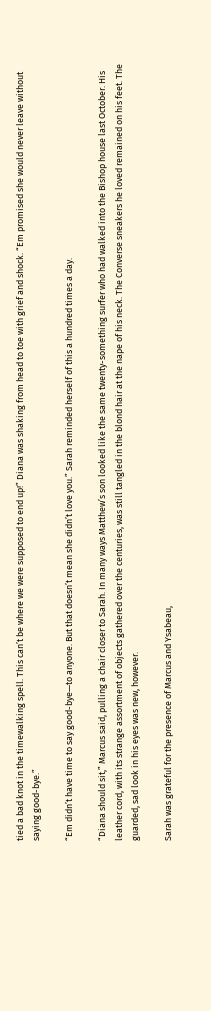tied a bad knot in the timewalking spell. This can’t be where we were supposed to end up!” Diana was shaking from head to toe with grief and shock. “Em promised she would never leave without saying good-bye.”

“Em didn’t have time to say good-bye—to anyone. But that doesn’t mean she didn’t love you.” Sarah reminded herself of this a hundred times a day.

“Diana should sit,” Marcus said, pulling a chair closer to Sarah. In many ways Matthew’s son looked like the same twenty-something surfer who had walked into the Bishop house last October. His leather cord, with its strange assortment of objects gathered over the centuries, was still tangled in the blond hair at the nape of his neck. The Converse sneakers he loved remained on his feet. The guarded, sad look in his eyes was new, however.

Sarah was grateful for the presence of Marcus and Ysabeau,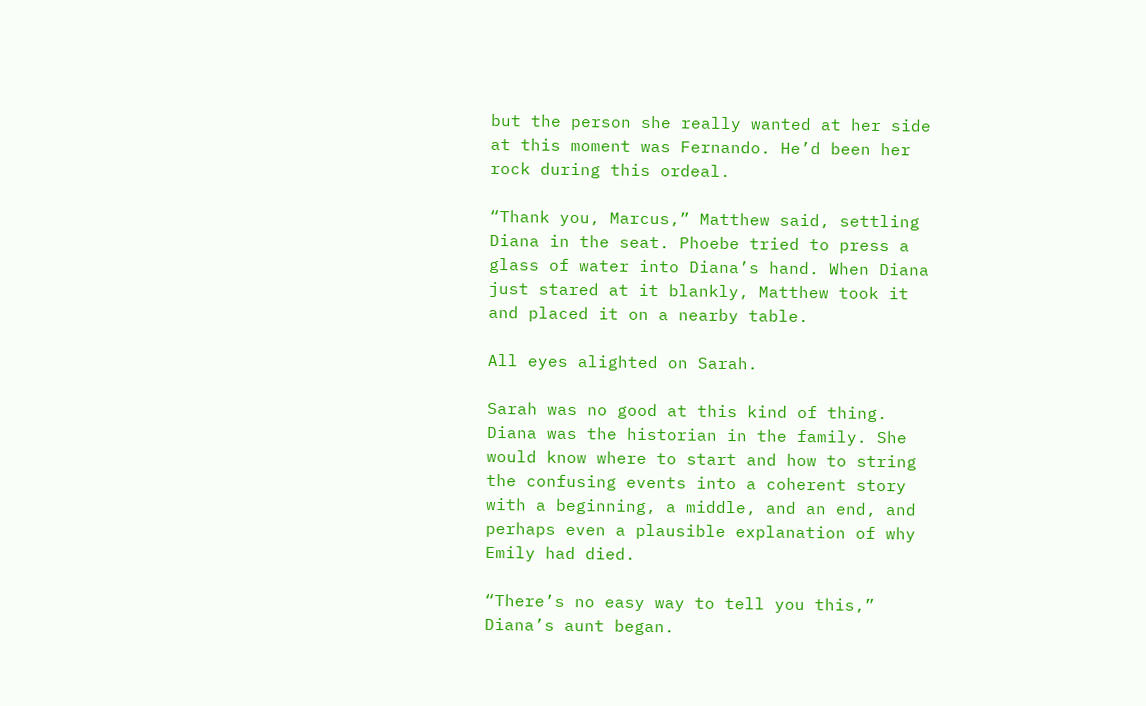but the person she really wanted at her side at this moment was Fernando. He’d been her rock during this ordeal.

“Thank you, Marcus,” Matthew said, settling Diana in the seat. Phoebe tried to press a glass of water into Diana’s hand. When Diana just stared at it blankly, Matthew took it and placed it on a nearby table.

All eyes alighted on Sarah.

Sarah was no good at this kind of thing. Diana was the historian in the family. She would know where to start and how to string the confusing events into a coherent story with a beginning, a middle, and an end, and perhaps even a plausible explanation of why Emily had died.

“There’s no easy way to tell you this,” Diana’s aunt began.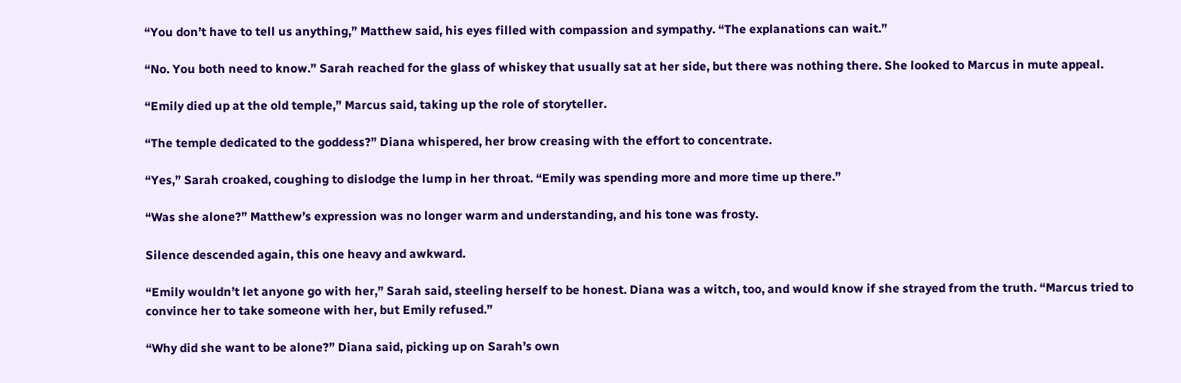“You don’t have to tell us anything,” Matthew said, his eyes filled with compassion and sympathy. “The explanations can wait.”

“No. You both need to know.” Sarah reached for the glass of whiskey that usually sat at her side, but there was nothing there. She looked to Marcus in mute appeal.

“Emily died up at the old temple,” Marcus said, taking up the role of storyteller.

“The temple dedicated to the goddess?” Diana whispered, her brow creasing with the effort to concentrate.

“Yes,” Sarah croaked, coughing to dislodge the lump in her throat. “Emily was spending more and more time up there.”

“Was she alone?” Matthew’s expression was no longer warm and understanding, and his tone was frosty.

Silence descended again, this one heavy and awkward.

“Emily wouldn’t let anyone go with her,” Sarah said, steeling herself to be honest. Diana was a witch, too, and would know if she strayed from the truth. “Marcus tried to convince her to take someone with her, but Emily refused.”

“Why did she want to be alone?” Diana said, picking up on Sarah’s own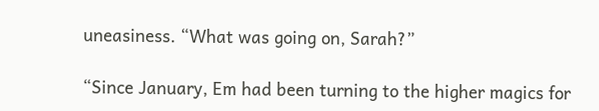uneasiness. “What was going on, Sarah?”

“Since January, Em had been turning to the higher magics for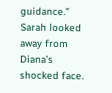guidance.” Sarah looked away from Diana’s shocked face.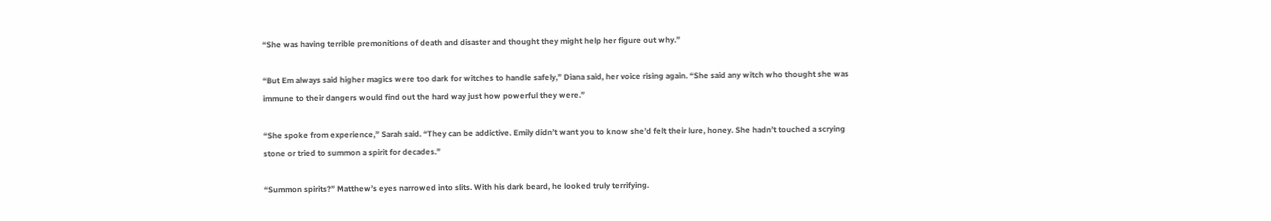“She was having terrible premonitions of death and disaster and thought they might help her figure out why.”

“But Em always said higher magics were too dark for witches to handle safely,” Diana said, her voice rising again. “She said any witch who thought she was immune to their dangers would find out the hard way just how powerful they were.”

“She spoke from experience,” Sarah said. “They can be addictive. Emily didn’t want you to know she’d felt their lure, honey. She hadn’t touched a scrying stone or tried to summon a spirit for decades.”

“Summon spirits?” Matthew’s eyes narrowed into slits. With his dark beard, he looked truly terrifying.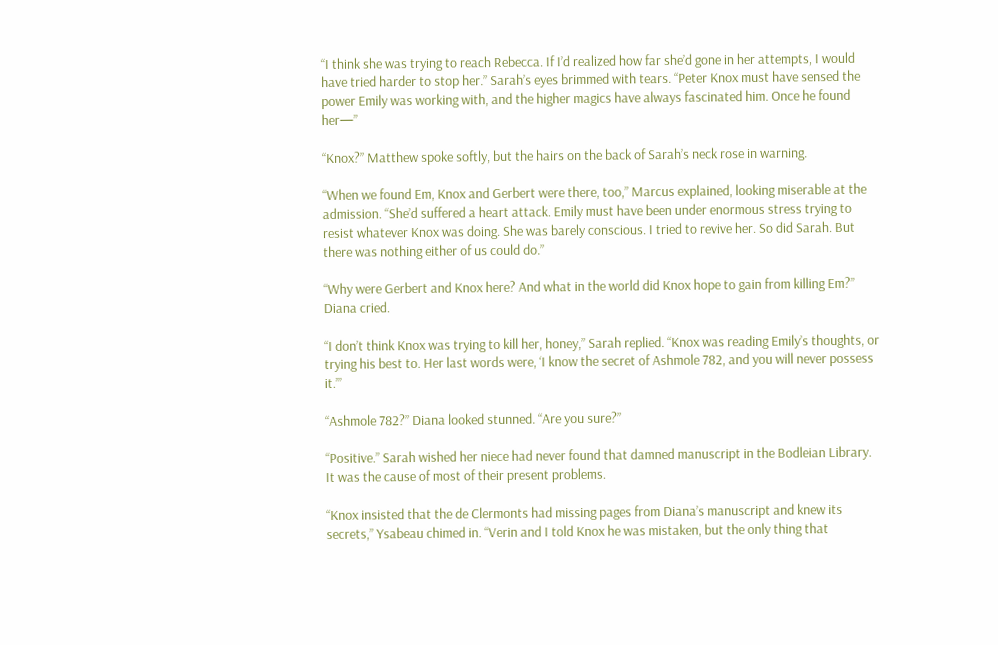“I think she was trying to reach Rebecca. If I’d realized how far she’d gone in her attempts, I would have tried harder to stop her.” Sarah’s eyes brimmed with tears. “Peter Knox must have sensed the power Emily was working with, and the higher magics have always fascinated him. Once he found her—”

“Knox?” Matthew spoke softly, but the hairs on the back of Sarah’s neck rose in warning.

“When we found Em, Knox and Gerbert were there, too,” Marcus explained, looking miserable at the admission. “She’d suffered a heart attack. Emily must have been under enormous stress trying to resist whatever Knox was doing. She was barely conscious. I tried to revive her. So did Sarah. But there was nothing either of us could do.”

“Why were Gerbert and Knox here? And what in the world did Knox hope to gain from killing Em?” Diana cried.

“I don’t think Knox was trying to kill her, honey,” Sarah replied. “Knox was reading Emily’s thoughts, or trying his best to. Her last words were, ‘I know the secret of Ashmole 782, and you will never possess it.’”

“Ashmole 782?” Diana looked stunned. “Are you sure?”

“Positive.” Sarah wished her niece had never found that damned manuscript in the Bodleian Library. It was the cause of most of their present problems.

“Knox insisted that the de Clermonts had missing pages from Diana’s manuscript and knew its secrets,” Ysabeau chimed in. “Verin and I told Knox he was mistaken, but the only thing that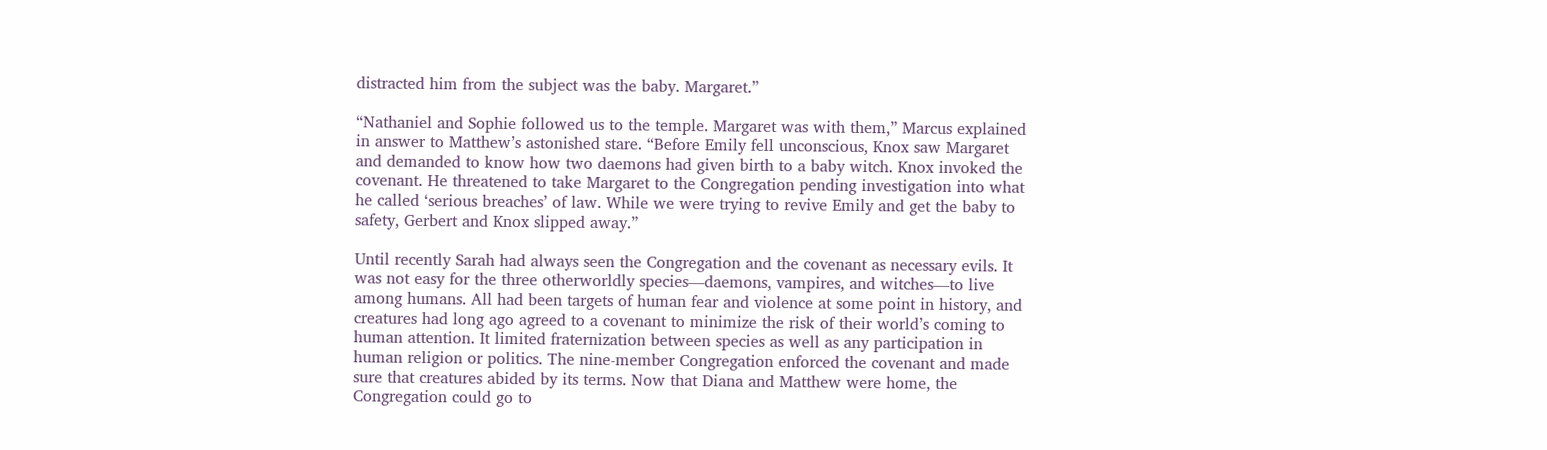distracted him from the subject was the baby. Margaret.”

“Nathaniel and Sophie followed us to the temple. Margaret was with them,” Marcus explained in answer to Matthew’s astonished stare. “Before Emily fell unconscious, Knox saw Margaret and demanded to know how two daemons had given birth to a baby witch. Knox invoked the covenant. He threatened to take Margaret to the Congregation pending investigation into what he called ‘serious breaches’ of law. While we were trying to revive Emily and get the baby to safety, Gerbert and Knox slipped away.”

Until recently Sarah had always seen the Congregation and the covenant as necessary evils. It was not easy for the three otherworldly species—daemons, vampires, and witches—to live among humans. All had been targets of human fear and violence at some point in history, and creatures had long ago agreed to a covenant to minimize the risk of their world’s coming to human attention. It limited fraternization between species as well as any participation in human religion or politics. The nine-member Congregation enforced the covenant and made sure that creatures abided by its terms. Now that Diana and Matthew were home, the Congregation could go to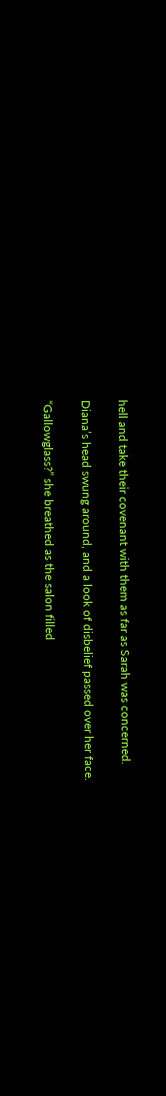hell and take their covenant with them as far as Sarah was concerned.

Diana’s head swung around, and a look of disbelief passed over her face.

“Gallowglass?” she breathed as the salon filled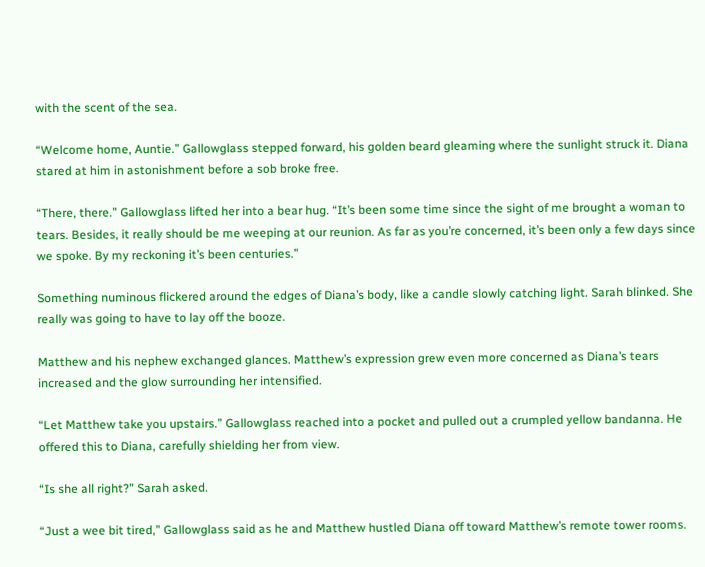with the scent of the sea.

“Welcome home, Auntie.” Gallowglass stepped forward, his golden beard gleaming where the sunlight struck it. Diana stared at him in astonishment before a sob broke free.

“There, there.” Gallowglass lifted her into a bear hug. “It’s been some time since the sight of me brought a woman to tears. Besides, it really should be me weeping at our reunion. As far as you’re concerned, it’s been only a few days since we spoke. By my reckoning it’s been centuries.”

Something numinous flickered around the edges of Diana’s body, like a candle slowly catching light. Sarah blinked. She really was going to have to lay off the booze.

Matthew and his nephew exchanged glances. Matthew’s expression grew even more concerned as Diana’s tears increased and the glow surrounding her intensified.

“Let Matthew take you upstairs.” Gallowglass reached into a pocket and pulled out a crumpled yellow bandanna. He offered this to Diana, carefully shielding her from view.

“Is she all right?” Sarah asked.

“Just a wee bit tired,” Gallowglass said as he and Matthew hustled Diana off toward Matthew’s remote tower rooms.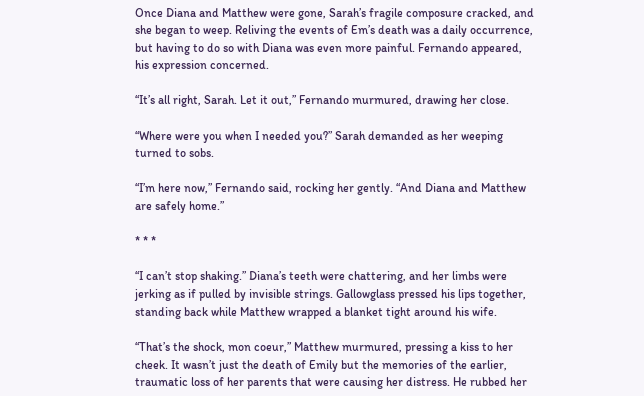Once Diana and Matthew were gone, Sarah’s fragile composure cracked, and she began to weep. Reliving the events of Em’s death was a daily occurrence, but having to do so with Diana was even more painful. Fernando appeared, his expression concerned.

“It’s all right, Sarah. Let it out,” Fernando murmured, drawing her close.

“Where were you when I needed you?” Sarah demanded as her weeping turned to sobs.

“I’m here now,” Fernando said, rocking her gently. “And Diana and Matthew are safely home.”

* * *

“I can’t stop shaking.” Diana’s teeth were chattering, and her limbs were jerking as if pulled by invisible strings. Gallowglass pressed his lips together, standing back while Matthew wrapped a blanket tight around his wife.

“That’s the shock, mon coeur,” Matthew murmured, pressing a kiss to her cheek. It wasn’t just the death of Emily but the memories of the earlier, traumatic loss of her parents that were causing her distress. He rubbed her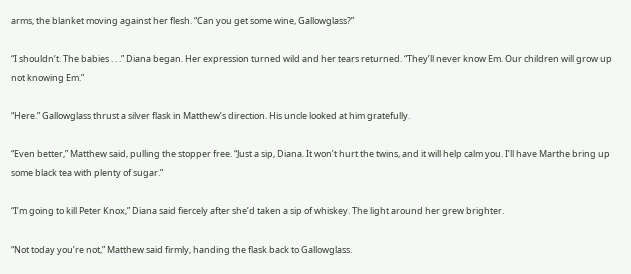arms, the blanket moving against her flesh. “Can you get some wine, Gallowglass?”

“I shouldn’t. The babies . . .” Diana began. Her expression turned wild and her tears returned. “They’ll never know Em. Our children will grow up not knowing Em.”

“Here.” Gallowglass thrust a silver flask in Matthew’s direction. His uncle looked at him gratefully.

“Even better,” Matthew said, pulling the stopper free. “Just a sip, Diana. It won’t hurt the twins, and it will help calm you. I’ll have Marthe bring up some black tea with plenty of sugar.”

“I’m going to kill Peter Knox,” Diana said fiercely after she’d taken a sip of whiskey. The light around her grew brighter.

“Not today you’re not,” Matthew said firmly, handing the flask back to Gallowglass.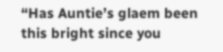“Has Auntie’s glaem been this bright since you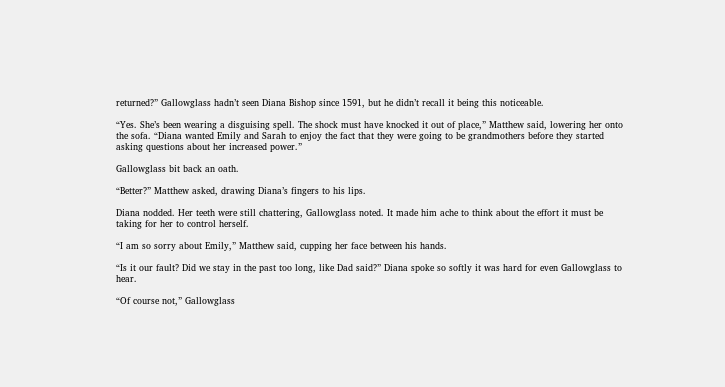returned?” Gallowglass hadn’t seen Diana Bishop since 1591, but he didn’t recall it being this noticeable.

“Yes. She’s been wearing a disguising spell. The shock must have knocked it out of place,” Matthew said, lowering her onto the sofa. “Diana wanted Emily and Sarah to enjoy the fact that they were going to be grandmothers before they started asking questions about her increased power.”

Gallowglass bit back an oath.

“Better?” Matthew asked, drawing Diana’s fingers to his lips.

Diana nodded. Her teeth were still chattering, Gallowglass noted. It made him ache to think about the effort it must be taking for her to control herself.

“I am so sorry about Emily,” Matthew said, cupping her face between his hands.

“Is it our fault? Did we stay in the past too long, like Dad said?” Diana spoke so softly it was hard for even Gallowglass to hear.

“Of course not,” Gallowglass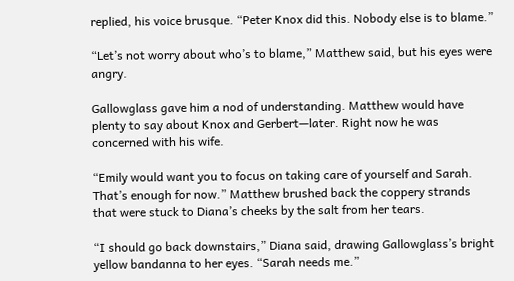replied, his voice brusque. “Peter Knox did this. Nobody else is to blame.”

“Let’s not worry about who’s to blame,” Matthew said, but his eyes were angry.

Gallowglass gave him a nod of understanding. Matthew would have plenty to say about Knox and Gerbert—later. Right now he was concerned with his wife.

“Emily would want you to focus on taking care of yourself and Sarah. That’s enough for now.” Matthew brushed back the coppery strands that were stuck to Diana’s cheeks by the salt from her tears.

“I should go back downstairs,” Diana said, drawing Gallowglass’s bright yellow bandanna to her eyes. “Sarah needs me.”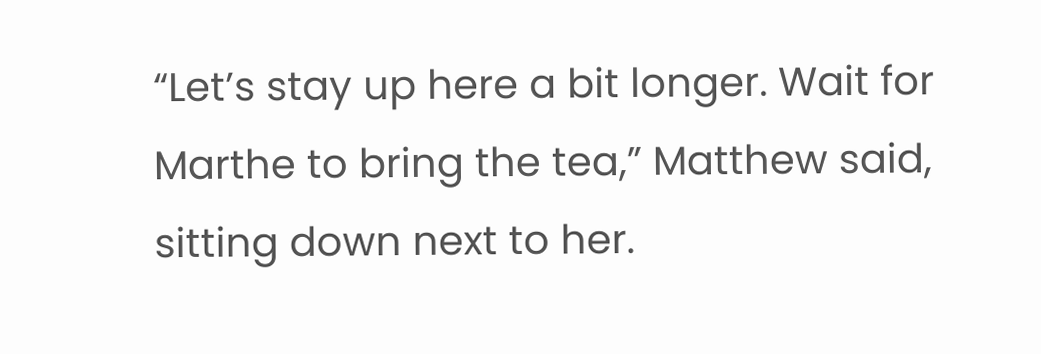“Let’s stay up here a bit longer. Wait for Marthe to bring the tea,” Matthew said, sitting down next to her.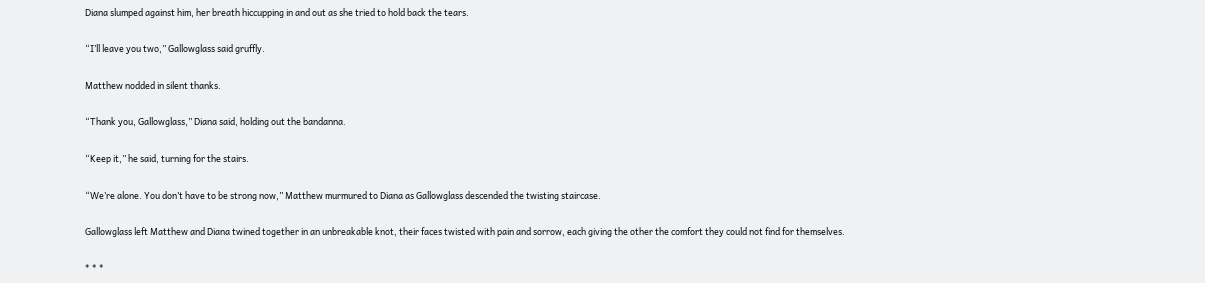Diana slumped against him, her breath hiccupping in and out as she tried to hold back the tears.

“I’ll leave you two,” Gallowglass said gruffly.

Matthew nodded in silent thanks.

“Thank you, Gallowglass,” Diana said, holding out the bandanna.

“Keep it,” he said, turning for the stairs.

“We’re alone. You don’t have to be strong now,” Matthew murmured to Diana as Gallowglass descended the twisting staircase.

Gallowglass left Matthew and Diana twined together in an unbreakable knot, their faces twisted with pain and sorrow, each giving the other the comfort they could not find for themselves.

* * *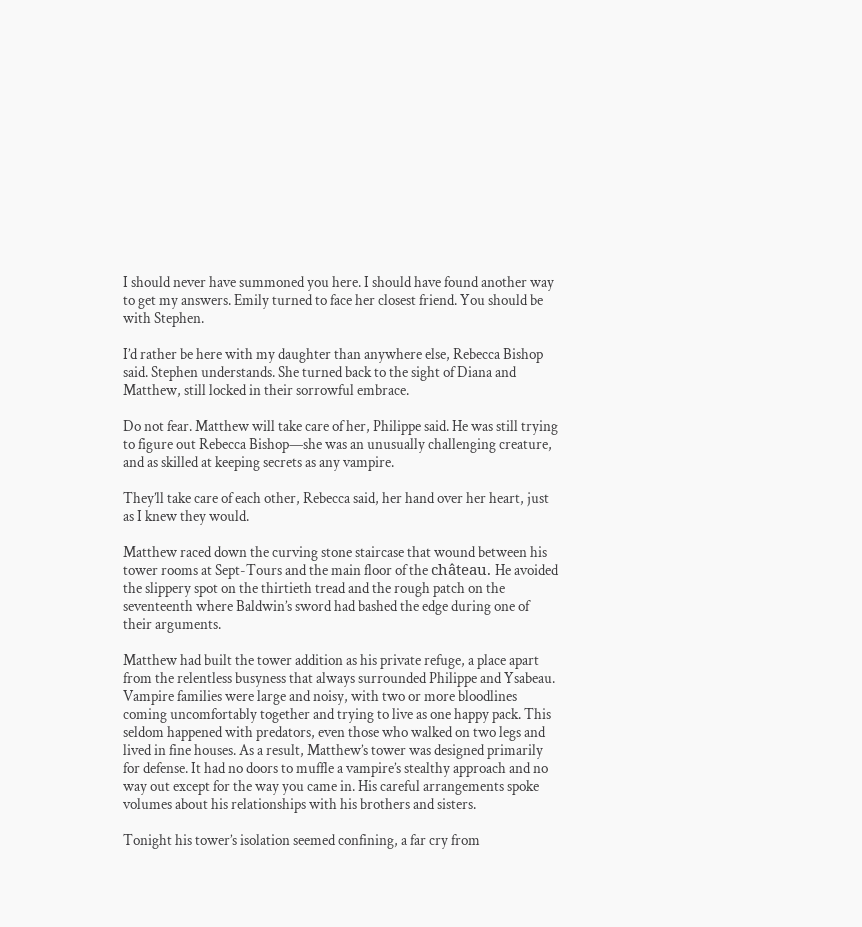I should never have summoned you here. I should have found another way to get my answers. Emily turned to face her closest friend. You should be with Stephen.

I’d rather be here with my daughter than anywhere else, Rebecca Bishop said. Stephen understands. She turned back to the sight of Diana and Matthew, still locked in their sorrowful embrace.

Do not fear. Matthew will take care of her, Philippe said. He was still trying to figure out Rebecca Bishop—she was an unusually challenging creature, and as skilled at keeping secrets as any vampire.

They’ll take care of each other, Rebecca said, her hand over her heart, just as I knew they would.

Matthew raced down the curving stone staircase that wound between his tower rooms at Sept-Tours and the main floor of the château. He avoided the slippery spot on the thirtieth tread and the rough patch on the seventeenth where Baldwin’s sword had bashed the edge during one of their arguments.

Matthew had built the tower addition as his private refuge, a place apart from the relentless busyness that always surrounded Philippe and Ysabeau. Vampire families were large and noisy, with two or more bloodlines coming uncomfortably together and trying to live as one happy pack. This seldom happened with predators, even those who walked on two legs and lived in fine houses. As a result, Matthew’s tower was designed primarily for defense. It had no doors to muffle a vampire’s stealthy approach and no way out except for the way you came in. His careful arrangements spoke volumes about his relationships with his brothers and sisters.

Tonight his tower’s isolation seemed confining, a far cry from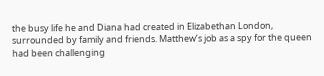the busy life he and Diana had created in Elizabethan London, surrounded by family and friends. Matthew’s job as a spy for the queen had been challenging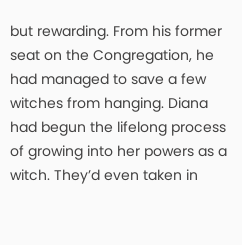but rewarding. From his former seat on the Congregation, he had managed to save a few witches from hanging. Diana had begun the lifelong process of growing into her powers as a witch. They’d even taken in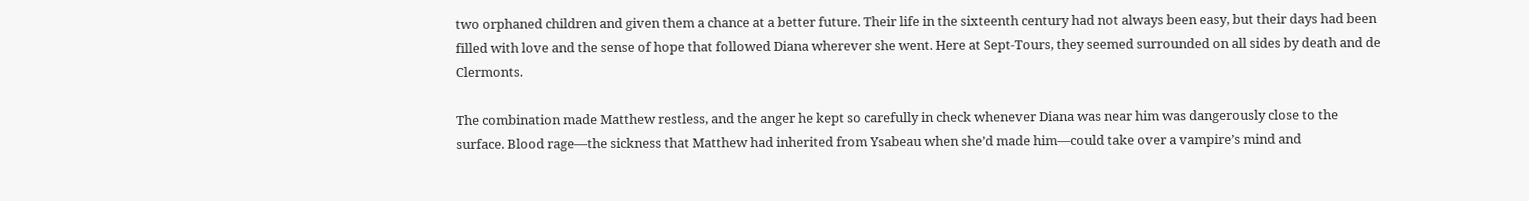two orphaned children and given them a chance at a better future. Their life in the sixteenth century had not always been easy, but their days had been filled with love and the sense of hope that followed Diana wherever she went. Here at Sept-Tours, they seemed surrounded on all sides by death and de Clermonts.

The combination made Matthew restless, and the anger he kept so carefully in check whenever Diana was near him was dangerously close to the surface. Blood rage—the sickness that Matthew had inherited from Ysabeau when she’d made him—could take over a vampire’s mind and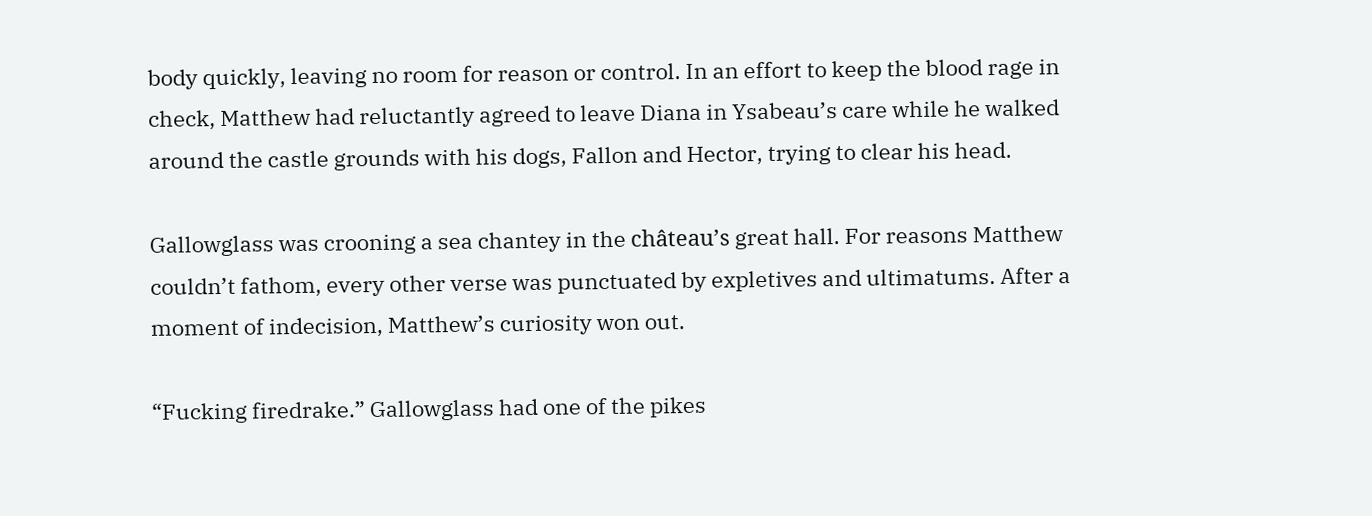body quickly, leaving no room for reason or control. In an effort to keep the blood rage in check, Matthew had reluctantly agreed to leave Diana in Ysabeau’s care while he walked around the castle grounds with his dogs, Fallon and Hector, trying to clear his head.

Gallowglass was crooning a sea chantey in the château’s great hall. For reasons Matthew couldn’t fathom, every other verse was punctuated by expletives and ultimatums. After a moment of indecision, Matthew’s curiosity won out.

“Fucking firedrake.” Gallowglass had one of the pikes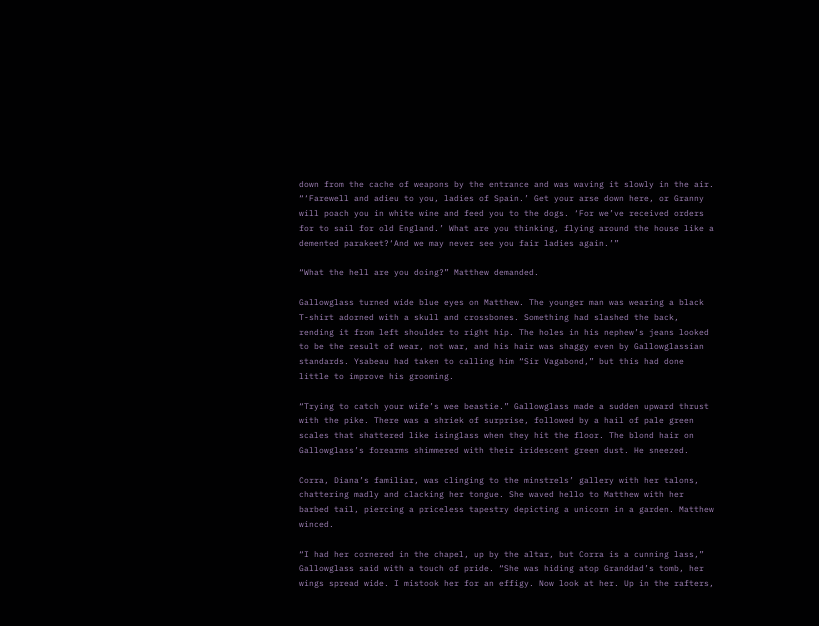down from the cache of weapons by the entrance and was waving it slowly in the air. “‘Farewell and adieu to you, ladies of Spain.’ Get your arse down here, or Granny will poach you in white wine and feed you to the dogs. ‘For we’ve received orders for to sail for old England.’ What are you thinking, flying around the house like a demented parakeet?‘And we may never see you fair ladies again.’”

“What the hell are you doing?” Matthew demanded.

Gallowglass turned wide blue eyes on Matthew. The younger man was wearing a black T-shirt adorned with a skull and crossbones. Something had slashed the back, rending it from left shoulder to right hip. The holes in his nephew’s jeans looked to be the result of wear, not war, and his hair was shaggy even by Gallowglassian standards. Ysabeau had taken to calling him “Sir Vagabond,” but this had done little to improve his grooming.

“Trying to catch your wife’s wee beastie.” Gallowglass made a sudden upward thrust with the pike. There was a shriek of surprise, followed by a hail of pale green scales that shattered like isinglass when they hit the floor. The blond hair on Gallowglass’s forearms shimmered with their iridescent green dust. He sneezed.

Corra, Diana’s familiar, was clinging to the minstrels’ gallery with her talons, chattering madly and clacking her tongue. She waved hello to Matthew with her barbed tail, piercing a priceless tapestry depicting a unicorn in a garden. Matthew winced.

“I had her cornered in the chapel, up by the altar, but Corra is a cunning lass,” Gallowglass said with a touch of pride. “She was hiding atop Granddad’s tomb, her wings spread wide. I mistook her for an effigy. Now look at her. Up in the rafters,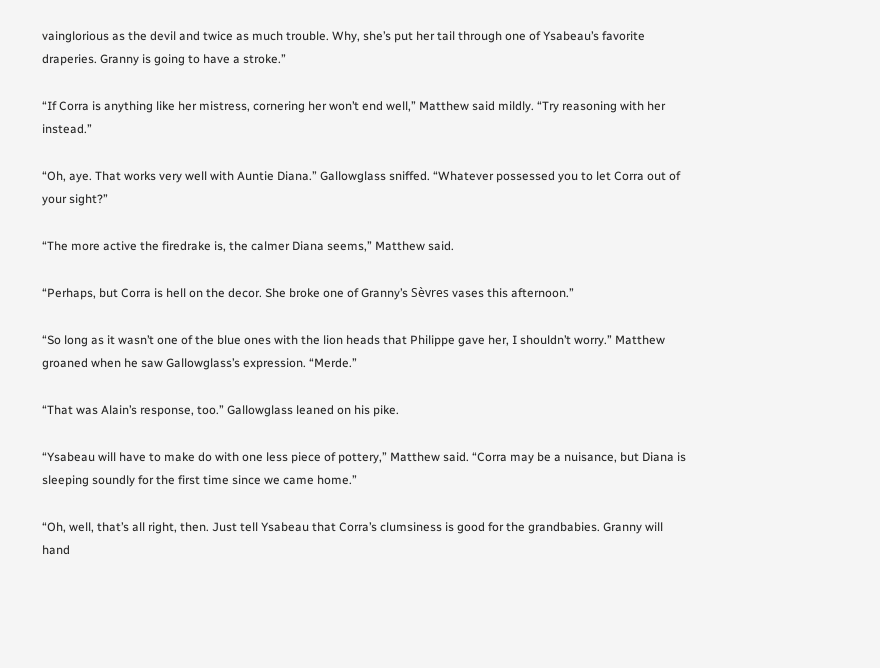vainglorious as the devil and twice as much trouble. Why, she’s put her tail through one of Ysabeau’s favorite draperies. Granny is going to have a stroke.”

“If Corra is anything like her mistress, cornering her won’t end well,” Matthew said mildly. “Try reasoning with her instead.”

“Oh, aye. That works very well with Auntie Diana.” Gallowglass sniffed. “Whatever possessed you to let Corra out of your sight?”

“The more active the firedrake is, the calmer Diana seems,” Matthew said.

“Perhaps, but Corra is hell on the decor. She broke one of Granny’s Sèvres vases this afternoon.”

“So long as it wasn’t one of the blue ones with the lion heads that Philippe gave her, I shouldn’t worry.” Matthew groaned when he saw Gallowglass’s expression. “Merde.”

“That was Alain’s response, too.” Gallowglass leaned on his pike.

“Ysabeau will have to make do with one less piece of pottery,” Matthew said. “Corra may be a nuisance, but Diana is sleeping soundly for the first time since we came home.”

“Oh, well, that’s all right, then. Just tell Ysabeau that Corra’s clumsiness is good for the grandbabies. Granny will hand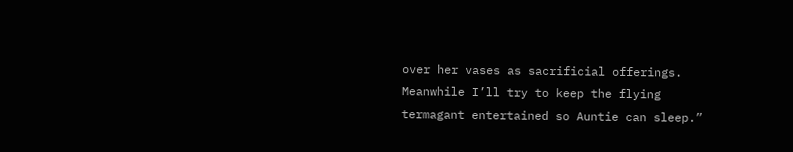over her vases as sacrificial offerings. Meanwhile I’ll try to keep the flying termagant entertained so Auntie can sleep.”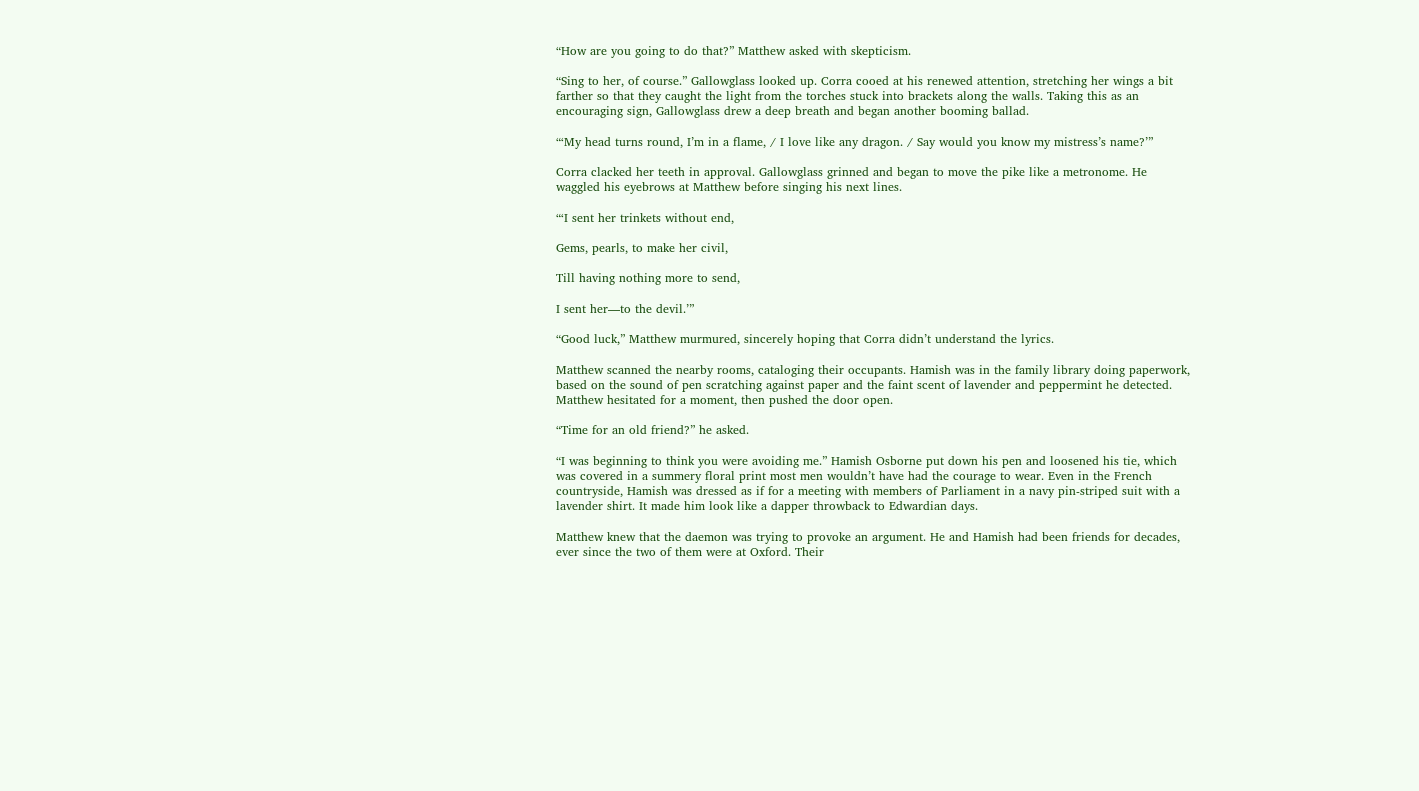“How are you going to do that?” Matthew asked with skepticism.

“Sing to her, of course.” Gallowglass looked up. Corra cooed at his renewed attention, stretching her wings a bit farther so that they caught the light from the torches stuck into brackets along the walls. Taking this as an encouraging sign, Gallowglass drew a deep breath and began another booming ballad.

“‘My head turns round, I’m in a flame, / I love like any dragon. / Say would you know my mistress’s name?’”

Corra clacked her teeth in approval. Gallowglass grinned and began to move the pike like a metronome. He waggled his eyebrows at Matthew before singing his next lines.

“‘I sent her trinkets without end,

Gems, pearls, to make her civil,

Till having nothing more to send,

I sent her—to the devil.’”

“Good luck,” Matthew murmured, sincerely hoping that Corra didn’t understand the lyrics.

Matthew scanned the nearby rooms, cataloging their occupants. Hamish was in the family library doing paperwork, based on the sound of pen scratching against paper and the faint scent of lavender and peppermint he detected. Matthew hesitated for a moment, then pushed the door open.

“Time for an old friend?” he asked.

“I was beginning to think you were avoiding me.” Hamish Osborne put down his pen and loosened his tie, which was covered in a summery floral print most men wouldn’t have had the courage to wear. Even in the French countryside, Hamish was dressed as if for a meeting with members of Parliament in a navy pin-striped suit with a lavender shirt. It made him look like a dapper throwback to Edwardian days.

Matthew knew that the daemon was trying to provoke an argument. He and Hamish had been friends for decades, ever since the two of them were at Oxford. Their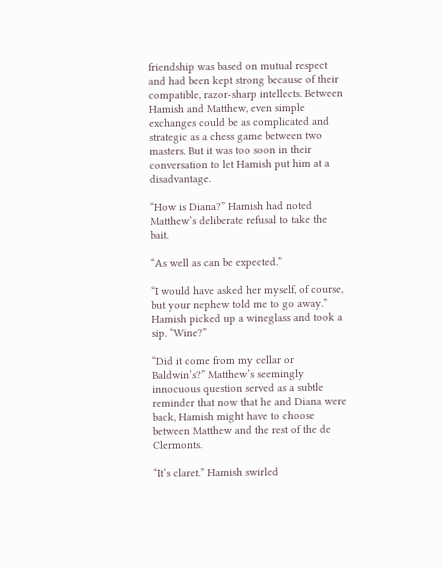friendship was based on mutual respect and had been kept strong because of their compatible, razor-sharp intellects. Between Hamish and Matthew, even simple exchanges could be as complicated and strategic as a chess game between two masters. But it was too soon in their conversation to let Hamish put him at a disadvantage.

“How is Diana?” Hamish had noted Matthew’s deliberate refusal to take the bait.

“As well as can be expected.”

“I would have asked her myself, of course, but your nephew told me to go away.” Hamish picked up a wineglass and took a sip. “Wine?”

“Did it come from my cellar or Baldwin’s?” Matthew’s seemingly innocuous question served as a subtle reminder that now that he and Diana were back, Hamish might have to choose between Matthew and the rest of the de Clermonts.

“It’s claret.” Hamish swirled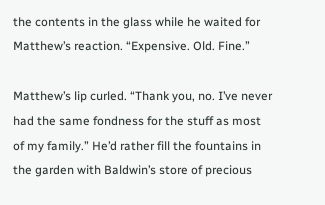the contents in the glass while he waited for Matthew’s reaction. “Expensive. Old. Fine.”

Matthew’s lip curled. “Thank you, no. I’ve never had the same fondness for the stuff as most of my family.” He’d rather fill the fountains in the garden with Baldwin’s store of precious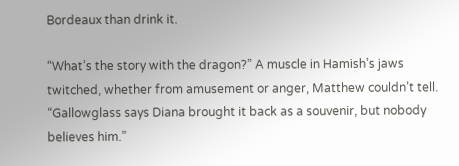Bordeaux than drink it.

“What’s the story with the dragon?” A muscle in Hamish’s jaws twitched, whether from amusement or anger, Matthew couldn’t tell. “Gallowglass says Diana brought it back as a souvenir, but nobody believes him.”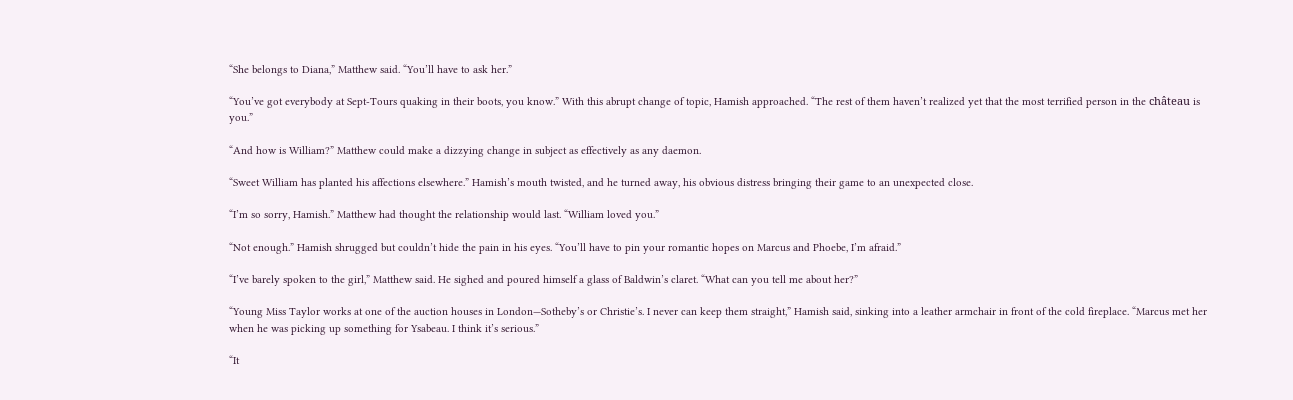“She belongs to Diana,” Matthew said. “You’ll have to ask her.”

“You’ve got everybody at Sept-Tours quaking in their boots, you know.” With this abrupt change of topic, Hamish approached. “The rest of them haven’t realized yet that the most terrified person in the château is you.”

“And how is William?” Matthew could make a dizzying change in subject as effectively as any daemon.

“Sweet William has planted his affections elsewhere.” Hamish’s mouth twisted, and he turned away, his obvious distress bringing their game to an unexpected close.

“I’m so sorry, Hamish.” Matthew had thought the relationship would last. “William loved you.”

“Not enough.” Hamish shrugged but couldn’t hide the pain in his eyes. “You’ll have to pin your romantic hopes on Marcus and Phoebe, I’m afraid.”

“I’ve barely spoken to the girl,” Matthew said. He sighed and poured himself a glass of Baldwin’s claret. “What can you tell me about her?”

“Young Miss Taylor works at one of the auction houses in London—Sotheby’s or Christie’s. I never can keep them straight,” Hamish said, sinking into a leather armchair in front of the cold fireplace. “Marcus met her when he was picking up something for Ysabeau. I think it’s serious.”

“It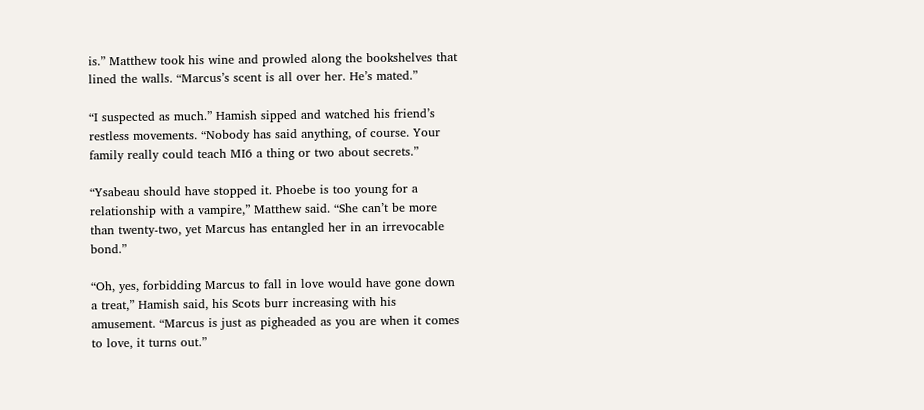is.” Matthew took his wine and prowled along the bookshelves that lined the walls. “Marcus’s scent is all over her. He’s mated.”

“I suspected as much.” Hamish sipped and watched his friend’s restless movements. “Nobody has said anything, of course. Your family really could teach MI6 a thing or two about secrets.”

“Ysabeau should have stopped it. Phoebe is too young for a relationship with a vampire,” Matthew said. “She can’t be more than twenty-two, yet Marcus has entangled her in an irrevocable bond.”

“Oh, yes, forbidding Marcus to fall in love would have gone down a treat,” Hamish said, his Scots burr increasing with his amusement. “Marcus is just as pigheaded as you are when it comes to love, it turns out.”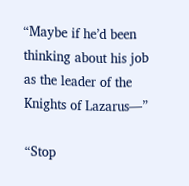“Maybe if he’d been thinking about his job as the leader of the Knights of Lazarus—”

“Stop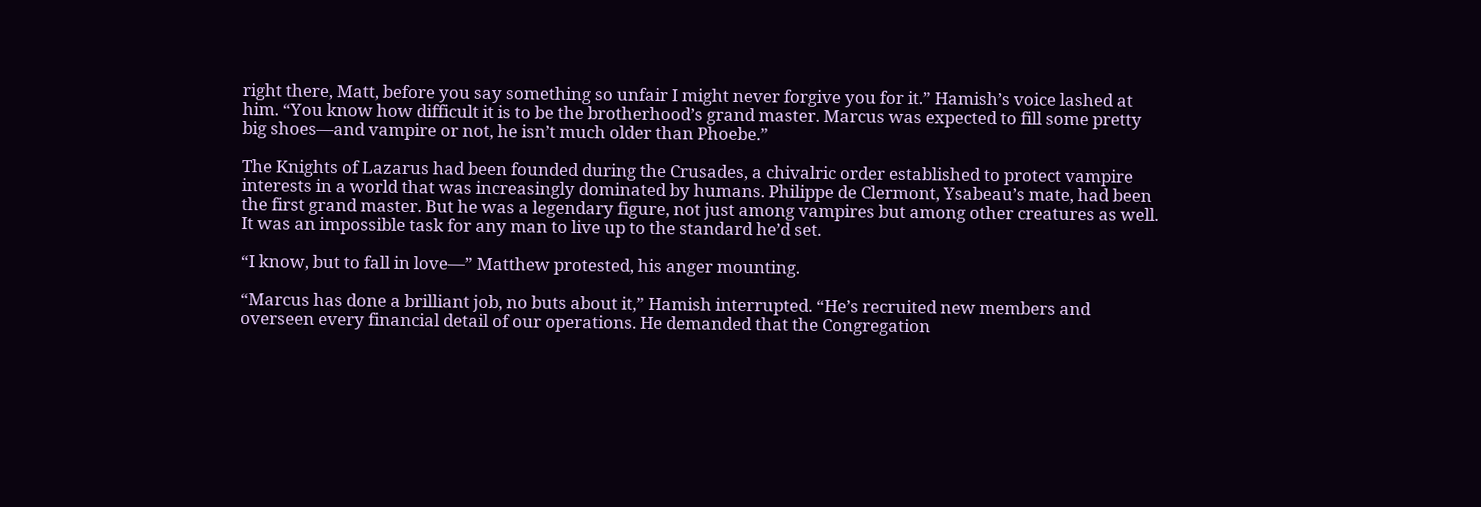right there, Matt, before you say something so unfair I might never forgive you for it.” Hamish’s voice lashed at him. “You know how difficult it is to be the brotherhood’s grand master. Marcus was expected to fill some pretty big shoes—and vampire or not, he isn’t much older than Phoebe.”

The Knights of Lazarus had been founded during the Crusades, a chivalric order established to protect vampire interests in a world that was increasingly dominated by humans. Philippe de Clermont, Ysabeau’s mate, had been the first grand master. But he was a legendary figure, not just among vampires but among other creatures as well. It was an impossible task for any man to live up to the standard he’d set.

“I know, but to fall in love—” Matthew protested, his anger mounting.

“Marcus has done a brilliant job, no buts about it,” Hamish interrupted. “He’s recruited new members and overseen every financial detail of our operations. He demanded that the Congregation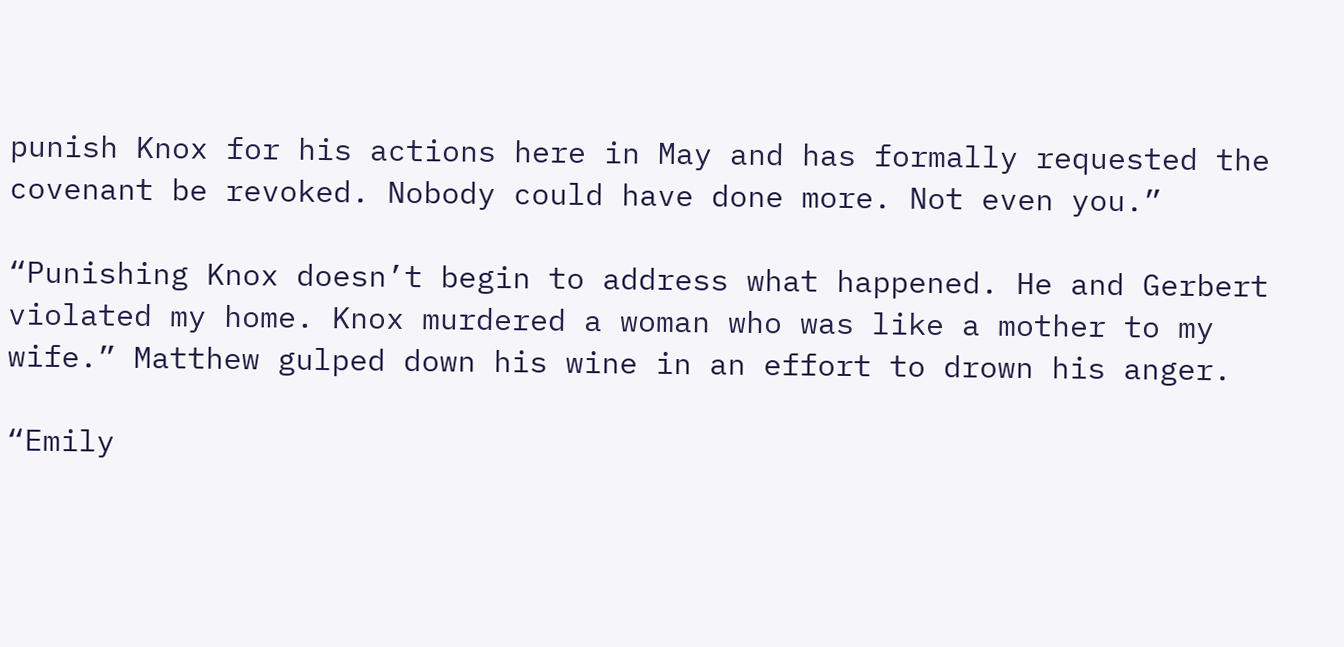punish Knox for his actions here in May and has formally requested the covenant be revoked. Nobody could have done more. Not even you.”

“Punishing Knox doesn’t begin to address what happened. He and Gerbert violated my home. Knox murdered a woman who was like a mother to my wife.” Matthew gulped down his wine in an effort to drown his anger.

“Emily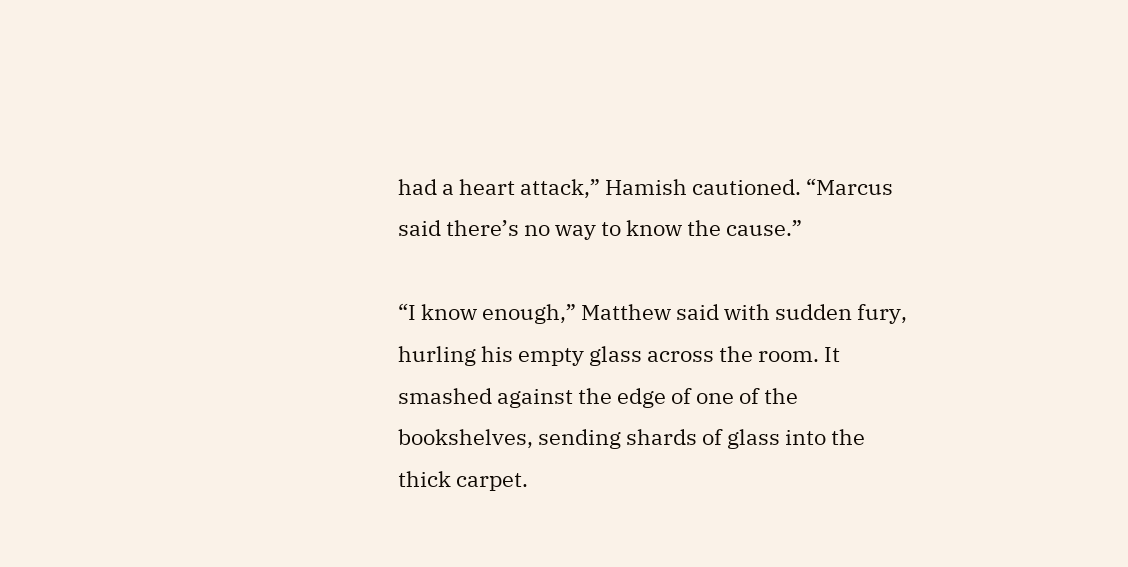had a heart attack,” Hamish cautioned. “Marcus said there’s no way to know the cause.”

“I know enough,” Matthew said with sudden fury, hurling his empty glass across the room. It smashed against the edge of one of the bookshelves, sending shards of glass into the thick carpet.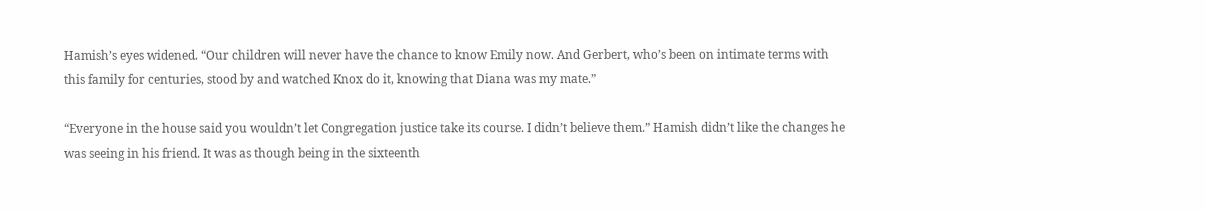Hamish’s eyes widened. “Our children will never have the chance to know Emily now. And Gerbert, who’s been on intimate terms with this family for centuries, stood by and watched Knox do it, knowing that Diana was my mate.”

“Everyone in the house said you wouldn’t let Congregation justice take its course. I didn’t believe them.” Hamish didn’t like the changes he was seeing in his friend. It was as though being in the sixteenth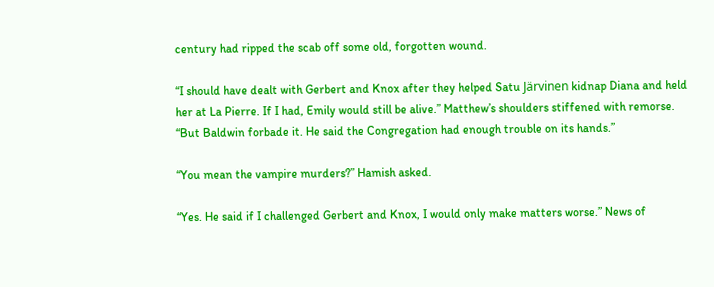century had ripped the scab off some old, forgotten wound.

“I should have dealt with Gerbert and Knox after they helped Satu Järvinen kidnap Diana and held her at La Pierre. If I had, Emily would still be alive.” Matthew’s shoulders stiffened with remorse. “But Baldwin forbade it. He said the Congregation had enough trouble on its hands.”

“You mean the vampire murders?” Hamish asked.

“Yes. He said if I challenged Gerbert and Knox, I would only make matters worse.” News of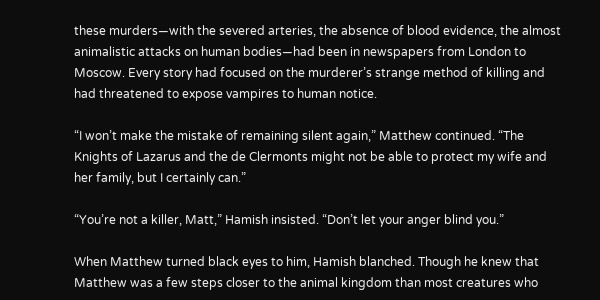these murders—with the severed arteries, the absence of blood evidence, the almost animalistic attacks on human bodies—had been in newspapers from London to Moscow. Every story had focused on the murderer’s strange method of killing and had threatened to expose vampires to human notice.

“I won’t make the mistake of remaining silent again,” Matthew continued. “The Knights of Lazarus and the de Clermonts might not be able to protect my wife and her family, but I certainly can.”

“You’re not a killer, Matt,” Hamish insisted. “Don’t let your anger blind you.”

When Matthew turned black eyes to him, Hamish blanched. Though he knew that Matthew was a few steps closer to the animal kingdom than most creatures who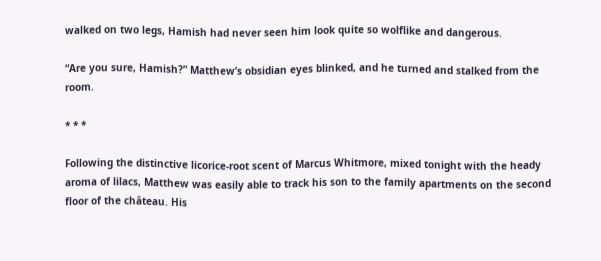walked on two legs, Hamish had never seen him look quite so wolflike and dangerous.

“Are you sure, Hamish?” Matthew’s obsidian eyes blinked, and he turned and stalked from the room.

* * *

Following the distinctive licorice-root scent of Marcus Whitmore, mixed tonight with the heady aroma of lilacs, Matthew was easily able to track his son to the family apartments on the second floor of the château. His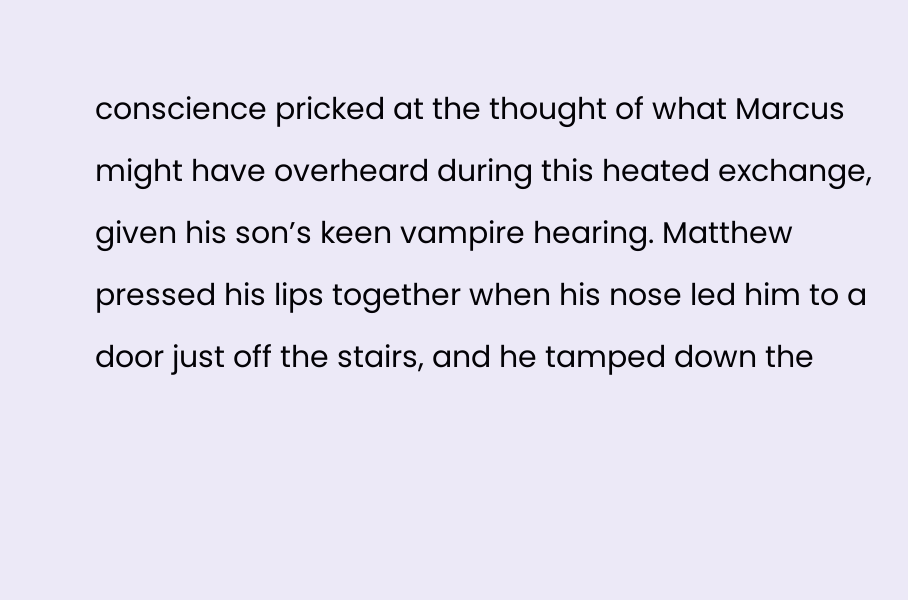conscience pricked at the thought of what Marcus might have overheard during this heated exchange, given his son’s keen vampire hearing. Matthew pressed his lips together when his nose led him to a door just off the stairs, and he tamped down the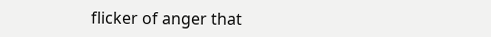flicker of anger that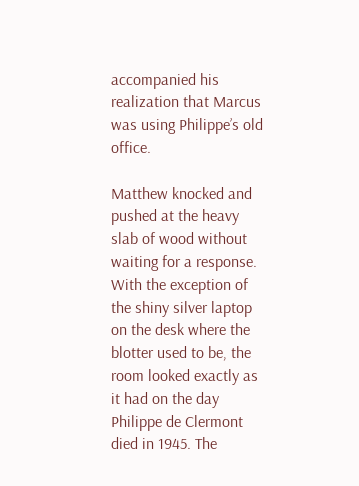accompanied his realization that Marcus was using Philippe’s old office.

Matthew knocked and pushed at the heavy slab of wood without waiting for a response. With the exception of the shiny silver laptop on the desk where the blotter used to be, the room looked exactly as it had on the day Philippe de Clermont died in 1945. The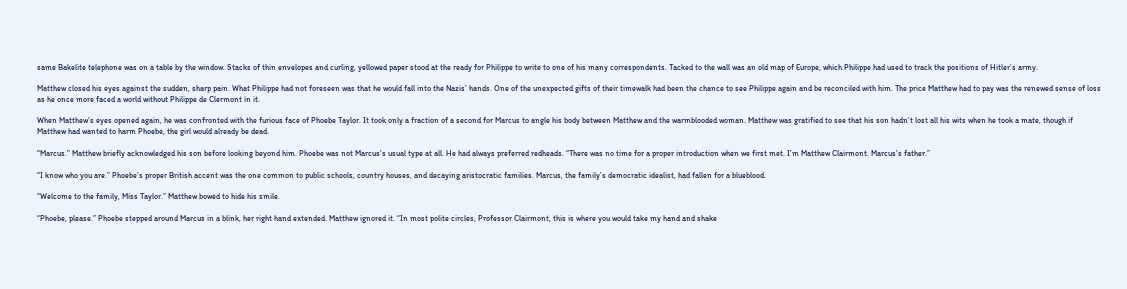same Bakelite telephone was on a table by the window. Stacks of thin envelopes and curling, yellowed paper stood at the ready for Philippe to write to one of his many correspondents. Tacked to the wall was an old map of Europe, which Philippe had used to track the positions of Hitler’s army.

Matthew closed his eyes against the sudden, sharp pain. What Philippe had not foreseen was that he would fall into the Nazis’ hands. One of the unexpected gifts of their timewalk had been the chance to see Philippe again and be reconciled with him. The price Matthew had to pay was the renewed sense of loss as he once more faced a world without Philippe de Clermont in it.

When Matthew’s eyes opened again, he was confronted with the furious face of Phoebe Taylor. It took only a fraction of a second for Marcus to angle his body between Matthew and the warmblooded woman. Matthew was gratified to see that his son hadn’t lost all his wits when he took a mate, though if Matthew had wanted to harm Phoebe, the girl would already be dead.

“Marcus.” Matthew briefly acknowledged his son before looking beyond him. Phoebe was not Marcus’s usual type at all. He had always preferred redheads. “There was no time for a proper introduction when we first met. I’m Matthew Clairmont. Marcus’s father.”

“I know who you are.” Phoebe’s proper British accent was the one common to public schools, country houses, and decaying aristocratic families. Marcus, the family’s democratic idealist, had fallen for a blueblood.

“Welcome to the family, Miss Taylor.” Matthew bowed to hide his smile.

“Phoebe, please.” Phoebe stepped around Marcus in a blink, her right hand extended. Matthew ignored it. “In most polite circles, Professor Clairmont, this is where you would take my hand and shake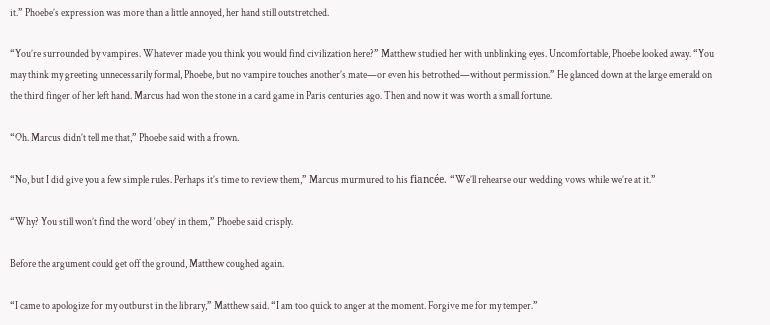it.” Phoebe’s expression was more than a little annoyed, her hand still outstretched.

“You’re surrounded by vampires. Whatever made you think you would find civilization here?” Matthew studied her with unblinking eyes. Uncomfortable, Phoebe looked away. “You may think my greeting unnecessarily formal, Phoebe, but no vampire touches another’s mate—or even his betrothed—without permission.” He glanced down at the large emerald on the third finger of her left hand. Marcus had won the stone in a card game in Paris centuries ago. Then and now it was worth a small fortune.

“Oh. Marcus didn’t tell me that,” Phoebe said with a frown.

“No, but I did give you a few simple rules. Perhaps it’s time to review them,” Marcus murmured to his fiancée. “We’ll rehearse our wedding vows while we’re at it.”

“Why? You still won’t find the word ‘obey’ in them,” Phoebe said crisply.

Before the argument could get off the ground, Matthew coughed again.

“I came to apologize for my outburst in the library,” Matthew said. “I am too quick to anger at the moment. Forgive me for my temper.”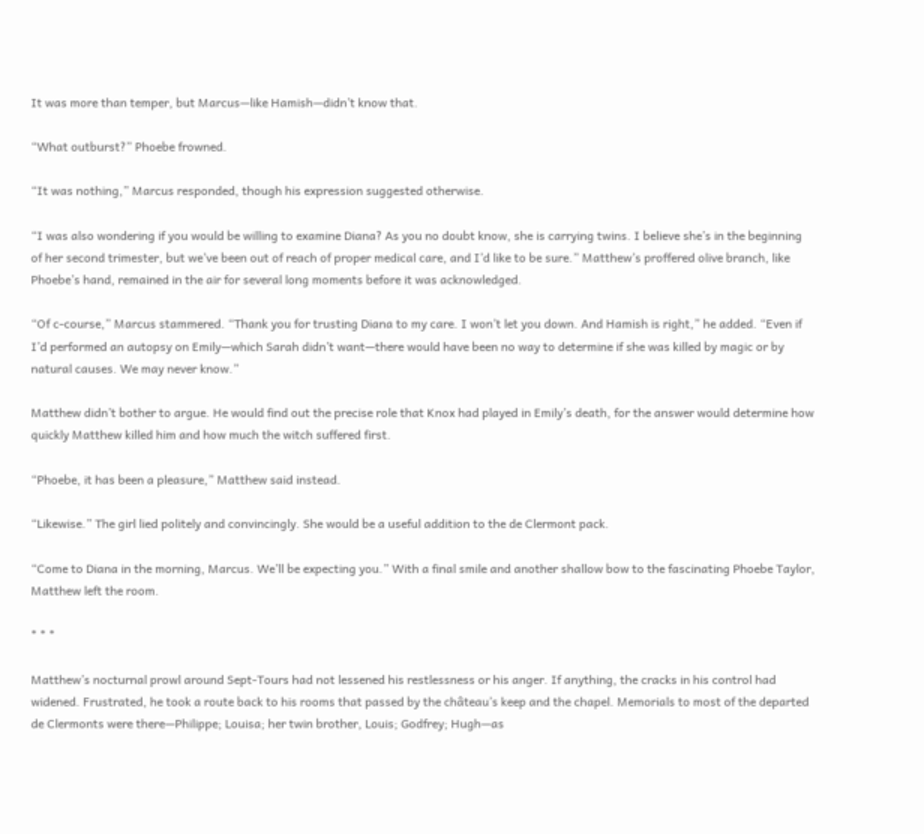It was more than temper, but Marcus—like Hamish—didn’t know that.

“What outburst?” Phoebe frowned.

“It was nothing,” Marcus responded, though his expression suggested otherwise.

“I was also wondering if you would be willing to examine Diana? As you no doubt know, she is carrying twins. I believe she’s in the beginning of her second trimester, but we’ve been out of reach of proper medical care, and I’d like to be sure.” Matthew’s proffered olive branch, like Phoebe’s hand, remained in the air for several long moments before it was acknowledged.

“Of c-course,” Marcus stammered. “Thank you for trusting Diana to my care. I won’t let you down. And Hamish is right,” he added. “Even if I’d performed an autopsy on Emily—which Sarah didn’t want—there would have been no way to determine if she was killed by magic or by natural causes. We may never know.”

Matthew didn’t bother to argue. He would find out the precise role that Knox had played in Emily’s death, for the answer would determine how quickly Matthew killed him and how much the witch suffered first.

“Phoebe, it has been a pleasure,” Matthew said instead.

“Likewise.” The girl lied politely and convincingly. She would be a useful addition to the de Clermont pack.

“Come to Diana in the morning, Marcus. We’ll be expecting you.” With a final smile and another shallow bow to the fascinating Phoebe Taylor, Matthew left the room.

* * *

Matthew’s nocturnal prowl around Sept-Tours had not lessened his restlessness or his anger. If anything, the cracks in his control had widened. Frustrated, he took a route back to his rooms that passed by the château’s keep and the chapel. Memorials to most of the departed de Clermonts were there—Philippe; Louisa; her twin brother, Louis; Godfrey; Hugh—as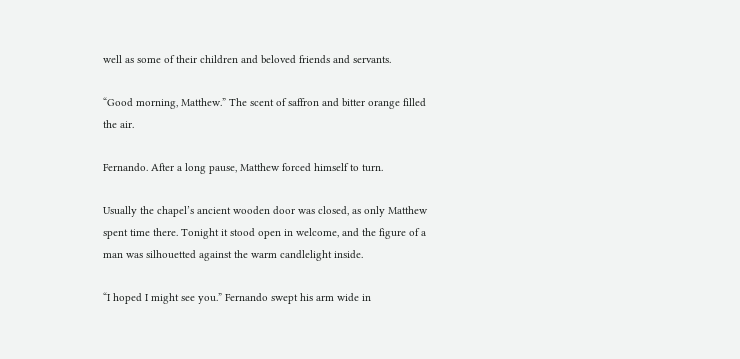well as some of their children and beloved friends and servants.

“Good morning, Matthew.” The scent of saffron and bitter orange filled the air.

Fernando. After a long pause, Matthew forced himself to turn.

Usually the chapel’s ancient wooden door was closed, as only Matthew spent time there. Tonight it stood open in welcome, and the figure of a man was silhouetted against the warm candlelight inside.

“I hoped I might see you.” Fernando swept his arm wide in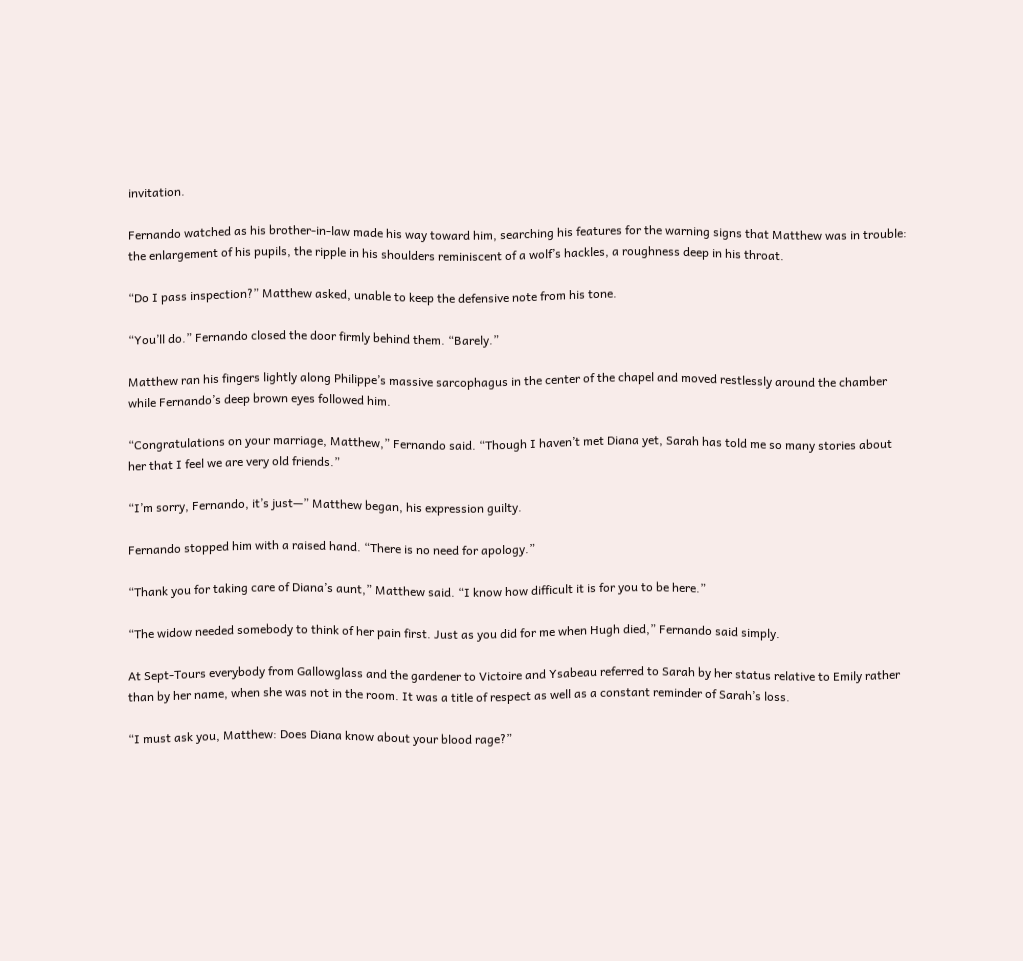invitation.

Fernando watched as his brother-in-law made his way toward him, searching his features for the warning signs that Matthew was in trouble: the enlargement of his pupils, the ripple in his shoulders reminiscent of a wolf’s hackles, a roughness deep in his throat.

“Do I pass inspection?” Matthew asked, unable to keep the defensive note from his tone.

“You’ll do.” Fernando closed the door firmly behind them. “Barely.”

Matthew ran his fingers lightly along Philippe’s massive sarcophagus in the center of the chapel and moved restlessly around the chamber while Fernando’s deep brown eyes followed him.

“Congratulations on your marriage, Matthew,” Fernando said. “Though I haven’t met Diana yet, Sarah has told me so many stories about her that I feel we are very old friends.”

“I’m sorry, Fernando, it’s just—” Matthew began, his expression guilty.

Fernando stopped him with a raised hand. “There is no need for apology.”

“Thank you for taking care of Diana’s aunt,” Matthew said. “I know how difficult it is for you to be here.”

“The widow needed somebody to think of her pain first. Just as you did for me when Hugh died,” Fernando said simply.

At Sept-Tours everybody from Gallowglass and the gardener to Victoire and Ysabeau referred to Sarah by her status relative to Emily rather than by her name, when she was not in the room. It was a title of respect as well as a constant reminder of Sarah’s loss.

“I must ask you, Matthew: Does Diana know about your blood rage?”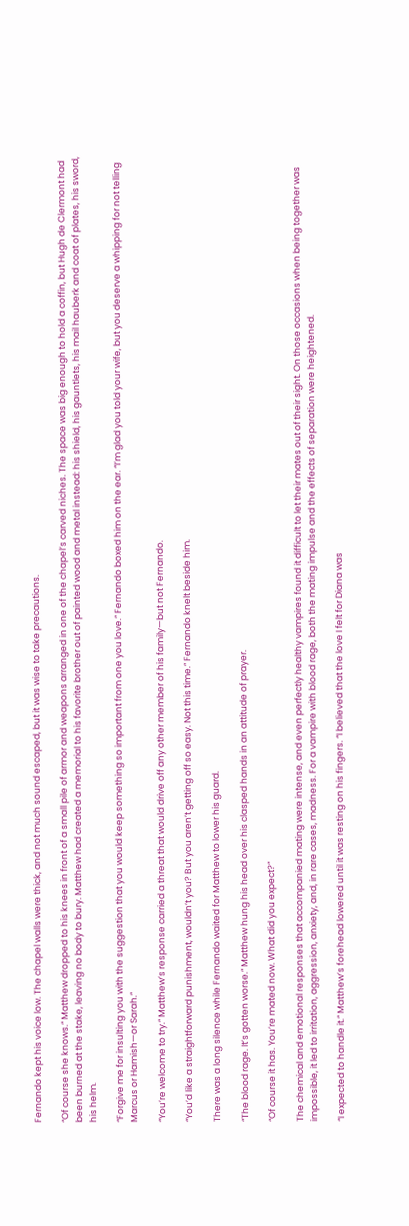Fernando kept his voice low. The chapel walls were thick, and not much sound escaped, but it was wise to take precautions.

“Of course she knows.” Matthew dropped to his knees in front of a small pile of armor and weapons arranged in one of the chapel’s carved niches. The space was big enough to hold a coffin, but Hugh de Clermont had been burned at the stake, leaving no body to bury. Matthew had created a memorial to his favorite brother out of painted wood and metal instead: his shield, his gauntlets, his mail hauberk and coat of plates, his sword, his helm.

“Forgive me for insulting you with the suggestion that you would keep something so important from one you love.” Fernando boxed him on the ear. “I’m glad you told your wife, but you deserve a whipping for not telling Marcus or Hamish—or Sarah.”

“You’re welcome to try.” Matthew’s response carried a threat that would drive off any other member of his family—but not Fernando.

“You’d like a straightforward punishment, wouldn’t you? But you aren’t getting off so easy. Not this time.” Fernando knelt beside him.

There was a long silence while Fernando waited for Matthew to lower his guard.

“The blood rage. It’s gotten worse.” Matthew hung his head over his clasped hands in an attitude of prayer.

“Of course it has. You’re mated now. What did you expect?”

The chemical and emotional responses that accompanied mating were intense, and even perfectly healthy vampires found it difficult to let their mates out of their sight. On those occasions when being together was impossible, it led to irritation, aggression, anxiety, and, in rare cases, madness. For a vampire with blood rage, both the mating impulse and the effects of separation were heightened.

“I expected to handle it.” Matthew’s forehead lowered until it was resting on his fingers. “I believed that the love I felt for Diana was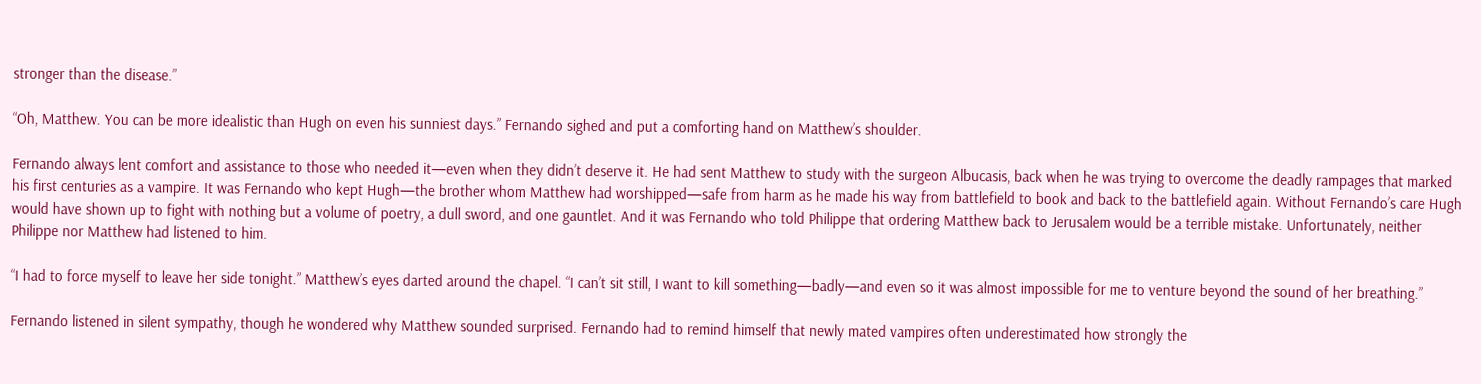stronger than the disease.”

“Oh, Matthew. You can be more idealistic than Hugh on even his sunniest days.” Fernando sighed and put a comforting hand on Matthew’s shoulder.

Fernando always lent comfort and assistance to those who needed it—even when they didn’t deserve it. He had sent Matthew to study with the surgeon Albucasis, back when he was trying to overcome the deadly rampages that marked his first centuries as a vampire. It was Fernando who kept Hugh—the brother whom Matthew had worshipped—safe from harm as he made his way from battlefield to book and back to the battlefield again. Without Fernando’s care Hugh would have shown up to fight with nothing but a volume of poetry, a dull sword, and one gauntlet. And it was Fernando who told Philippe that ordering Matthew back to Jerusalem would be a terrible mistake. Unfortunately, neither Philippe nor Matthew had listened to him.

“I had to force myself to leave her side tonight.” Matthew’s eyes darted around the chapel. “I can’t sit still, I want to kill something—badly—and even so it was almost impossible for me to venture beyond the sound of her breathing.”

Fernando listened in silent sympathy, though he wondered why Matthew sounded surprised. Fernando had to remind himself that newly mated vampires often underestimated how strongly the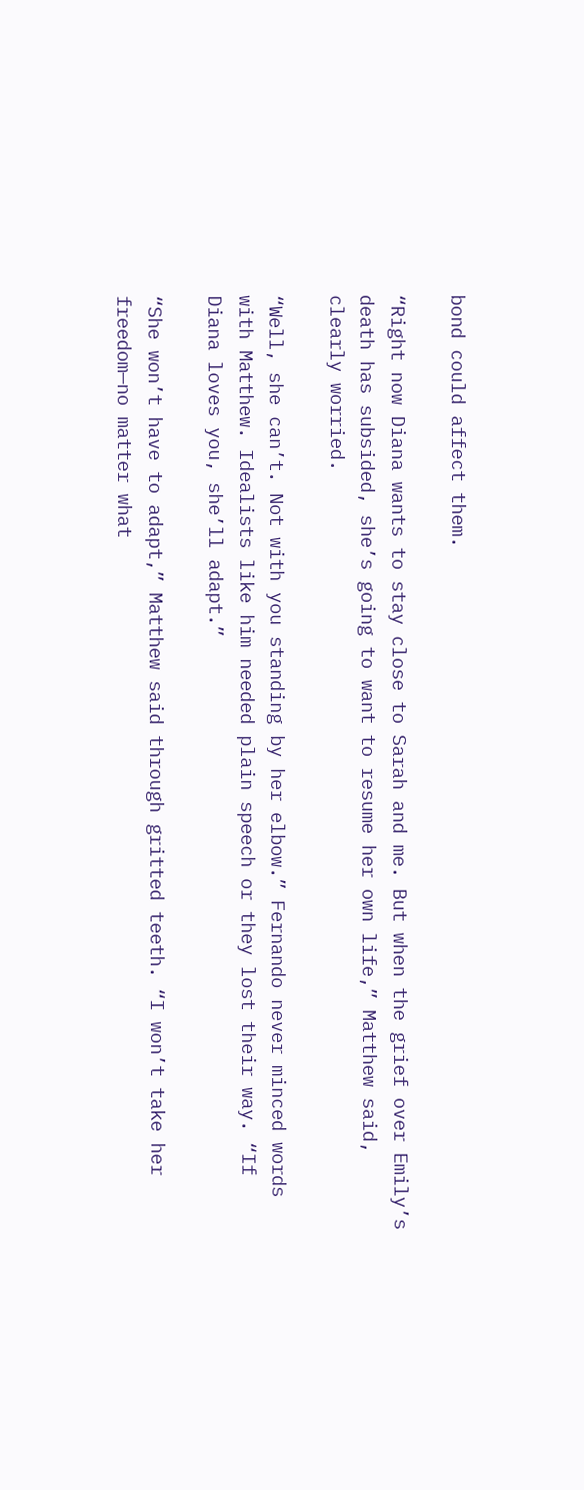bond could affect them.

“Right now Diana wants to stay close to Sarah and me. But when the grief over Emily’s death has subsided, she’s going to want to resume her own life,” Matthew said, clearly worried.

“Well, she can’t. Not with you standing by her elbow.” Fernando never minced words with Matthew. Idealists like him needed plain speech or they lost their way. “If Diana loves you, she’ll adapt.”

“She won’t have to adapt,” Matthew said through gritted teeth. “I won’t take her freedom—no matter what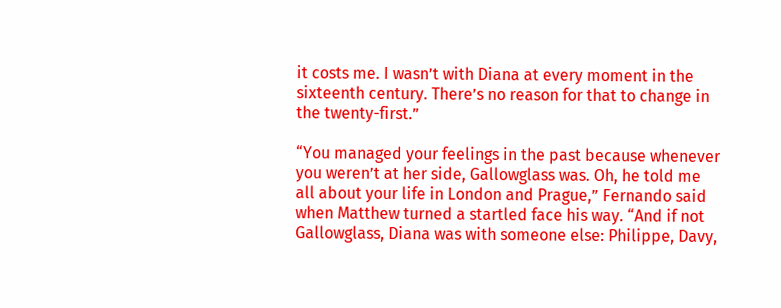it costs me. I wasn’t with Diana at every moment in the sixteenth century. There’s no reason for that to change in the twenty-first.”

“You managed your feelings in the past because whenever you weren’t at her side, Gallowglass was. Oh, he told me all about your life in London and Prague,” Fernando said when Matthew turned a startled face his way. “And if not Gallowglass, Diana was with someone else: Philippe, Davy,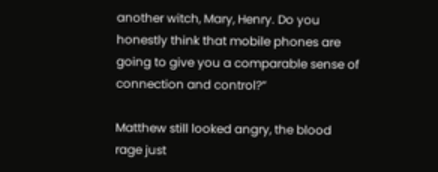another witch, Mary, Henry. Do you honestly think that mobile phones are going to give you a comparable sense of connection and control?”

Matthew still looked angry, the blood rage just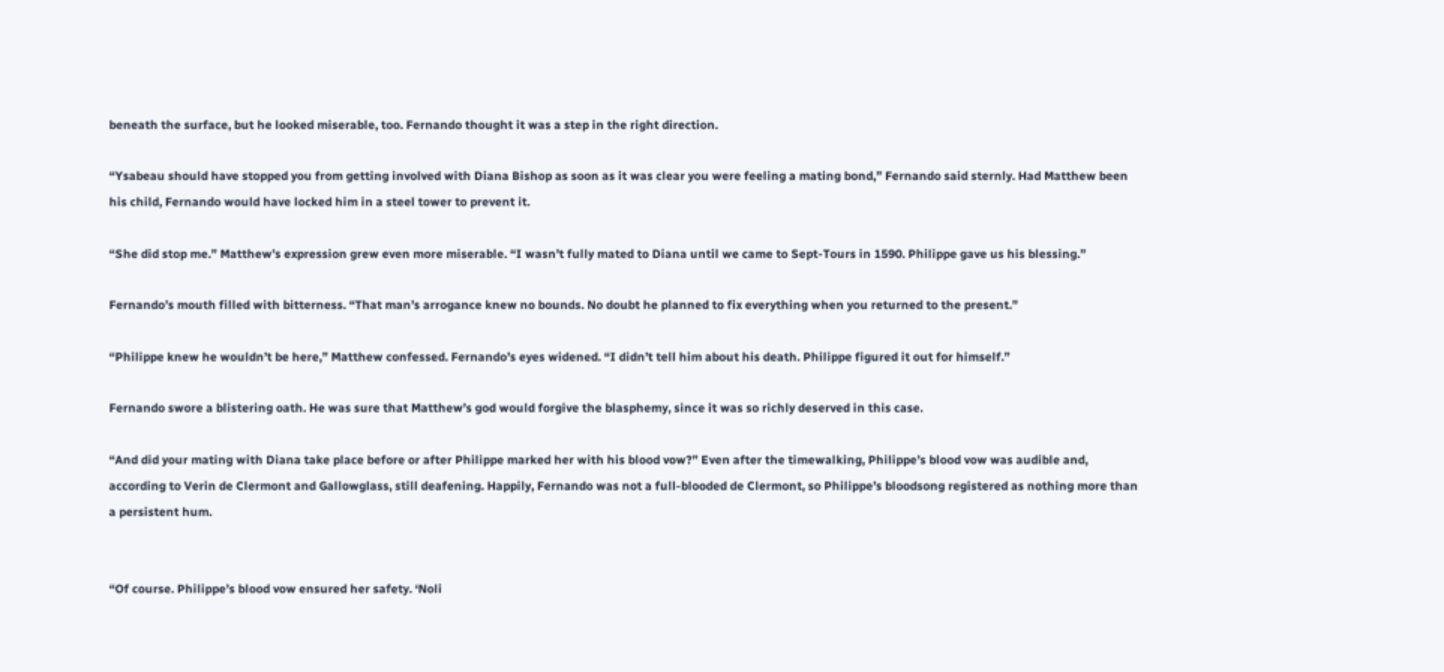beneath the surface, but he looked miserable, too. Fernando thought it was a step in the right direction.

“Ysabeau should have stopped you from getting involved with Diana Bishop as soon as it was clear you were feeling a mating bond,” Fernando said sternly. Had Matthew been his child, Fernando would have locked him in a steel tower to prevent it.

“She did stop me.” Matthew’s expression grew even more miserable. “I wasn’t fully mated to Diana until we came to Sept-Tours in 1590. Philippe gave us his blessing.”

Fernando’s mouth filled with bitterness. “That man’s arrogance knew no bounds. No doubt he planned to fix everything when you returned to the present.”

“Philippe knew he wouldn’t be here,” Matthew confessed. Fernando’s eyes widened. “I didn’t tell him about his death. Philippe figured it out for himself.”

Fernando swore a blistering oath. He was sure that Matthew’s god would forgive the blasphemy, since it was so richly deserved in this case.

“And did your mating with Diana take place before or after Philippe marked her with his blood vow?” Even after the timewalking, Philippe’s blood vow was audible and, according to Verin de Clermont and Gallowglass, still deafening. Happily, Fernando was not a full-blooded de Clermont, so Philippe’s bloodsong registered as nothing more than a persistent hum.


“Of course. Philippe’s blood vow ensured her safety. ‘Noli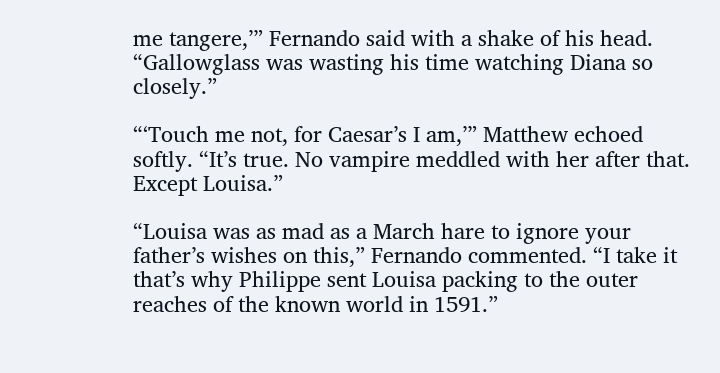me tangere,’” Fernando said with a shake of his head. “Gallowglass was wasting his time watching Diana so closely.”

“‘Touch me not, for Caesar’s I am,’” Matthew echoed softly. “It’s true. No vampire meddled with her after that. Except Louisa.”

“Louisa was as mad as a March hare to ignore your father’s wishes on this,” Fernando commented. “I take it that’s why Philippe sent Louisa packing to the outer reaches of the known world in 1591.”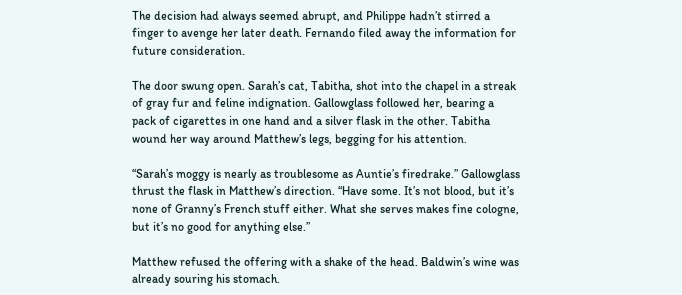The decision had always seemed abrupt, and Philippe hadn’t stirred a finger to avenge her later death. Fernando filed away the information for future consideration.

The door swung open. Sarah’s cat, Tabitha, shot into the chapel in a streak of gray fur and feline indignation. Gallowglass followed her, bearing a pack of cigarettes in one hand and a silver flask in the other. Tabitha wound her way around Matthew’s legs, begging for his attention.

“Sarah’s moggy is nearly as troublesome as Auntie’s firedrake.” Gallowglass thrust the flask in Matthew’s direction. “Have some. It’s not blood, but it’s none of Granny’s French stuff either. What she serves makes fine cologne, but it’s no good for anything else.”

Matthew refused the offering with a shake of the head. Baldwin’s wine was already souring his stomach.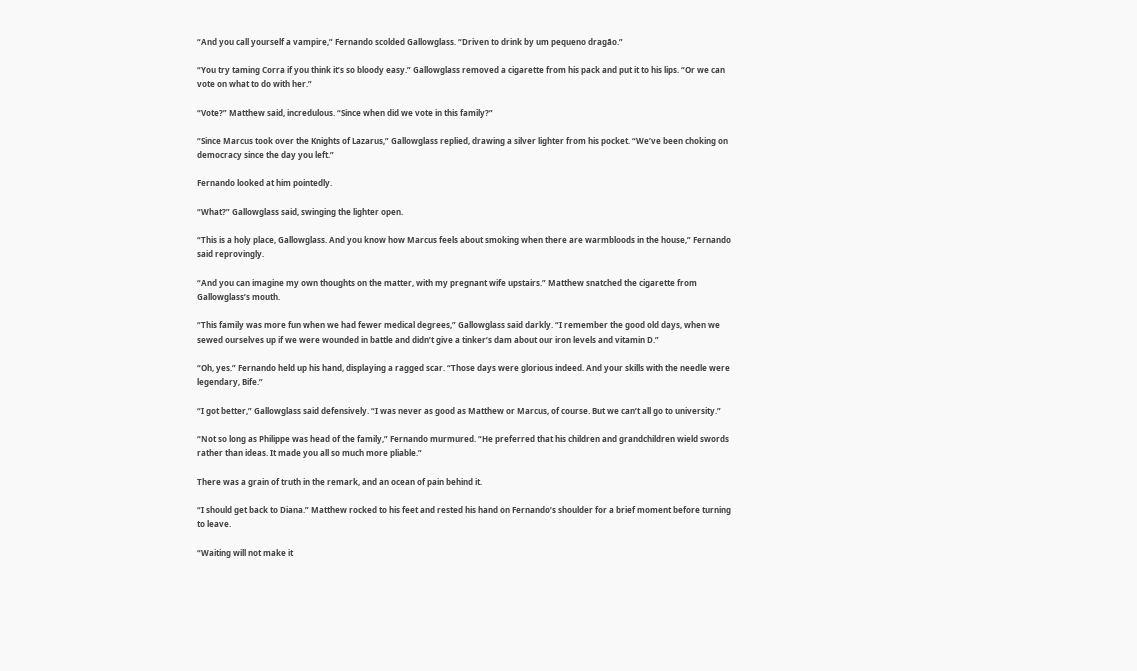“And you call yourself a vampire,” Fernando scolded Gallowglass. “Driven to drink by um pequeno dragão.”

“You try taming Corra if you think it’s so bloody easy.” Gallowglass removed a cigarette from his pack and put it to his lips. “Or we can vote on what to do with her.”

“Vote?” Matthew said, incredulous. “Since when did we vote in this family?”

“Since Marcus took over the Knights of Lazarus,” Gallowglass replied, drawing a silver lighter from his pocket. “We’ve been choking on democracy since the day you left.”

Fernando looked at him pointedly.

“What?” Gallowglass said, swinging the lighter open.

“This is a holy place, Gallowglass. And you know how Marcus feels about smoking when there are warmbloods in the house,” Fernando said reprovingly.

“And you can imagine my own thoughts on the matter, with my pregnant wife upstairs.” Matthew snatched the cigarette from Gallowglass’s mouth.

“This family was more fun when we had fewer medical degrees,” Gallowglass said darkly. “I remember the good old days, when we sewed ourselves up if we were wounded in battle and didn’t give a tinker’s dam about our iron levels and vitamin D.”

“Oh, yes.” Fernando held up his hand, displaying a ragged scar. “Those days were glorious indeed. And your skills with the needle were legendary, Bife.”

“I got better,” Gallowglass said defensively. “I was never as good as Matthew or Marcus, of course. But we can’t all go to university.”

“Not so long as Philippe was head of the family,” Fernando murmured. “He preferred that his children and grandchildren wield swords rather than ideas. It made you all so much more pliable.”

There was a grain of truth in the remark, and an ocean of pain behind it.

“I should get back to Diana.” Matthew rocked to his feet and rested his hand on Fernando’s shoulder for a brief moment before turning to leave.

“Waiting will not make it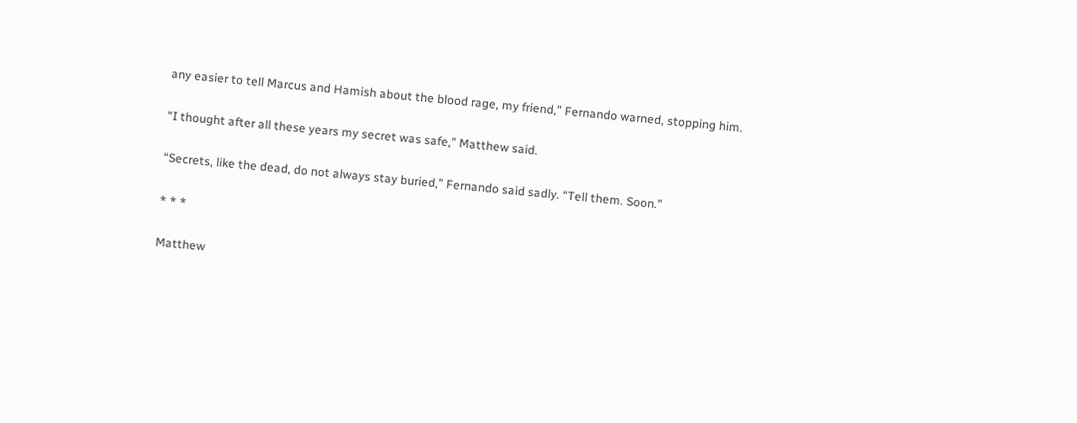any easier to tell Marcus and Hamish about the blood rage, my friend,” Fernando warned, stopping him.

“I thought after all these years my secret was safe,” Matthew said.

“Secrets, like the dead, do not always stay buried,” Fernando said sadly. “Tell them. Soon.”

* * *

Matthew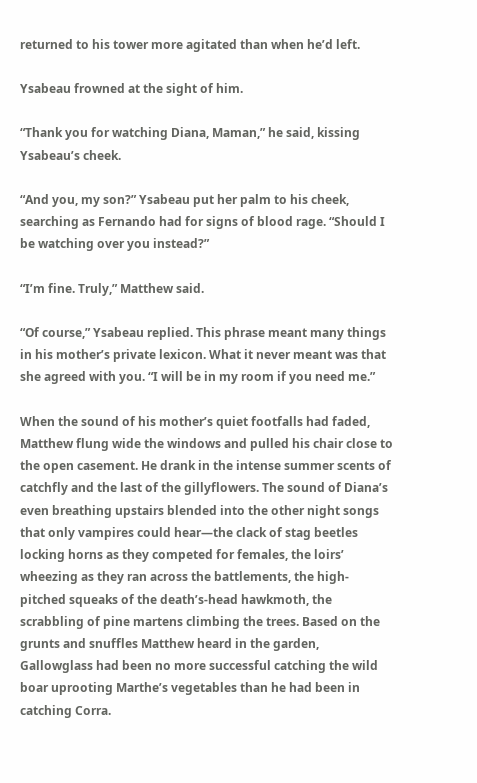returned to his tower more agitated than when he’d left.

Ysabeau frowned at the sight of him.

“Thank you for watching Diana, Maman,” he said, kissing Ysabeau’s cheek.

“And you, my son?” Ysabeau put her palm to his cheek, searching as Fernando had for signs of blood rage. “Should I be watching over you instead?”

“I’m fine. Truly,” Matthew said.

“Of course,” Ysabeau replied. This phrase meant many things in his mother’s private lexicon. What it never meant was that she agreed with you. “I will be in my room if you need me.”

When the sound of his mother’s quiet footfalls had faded, Matthew flung wide the windows and pulled his chair close to the open casement. He drank in the intense summer scents of catchfly and the last of the gillyflowers. The sound of Diana’s even breathing upstairs blended into the other night songs that only vampires could hear—the clack of stag beetles locking horns as they competed for females, the loirs’ wheezing as they ran across the battlements, the high-pitched squeaks of the death’s-head hawkmoth, the scrabbling of pine martens climbing the trees. Based on the grunts and snuffles Matthew heard in the garden, Gallowglass had been no more successful catching the wild boar uprooting Marthe’s vegetables than he had been in catching Corra.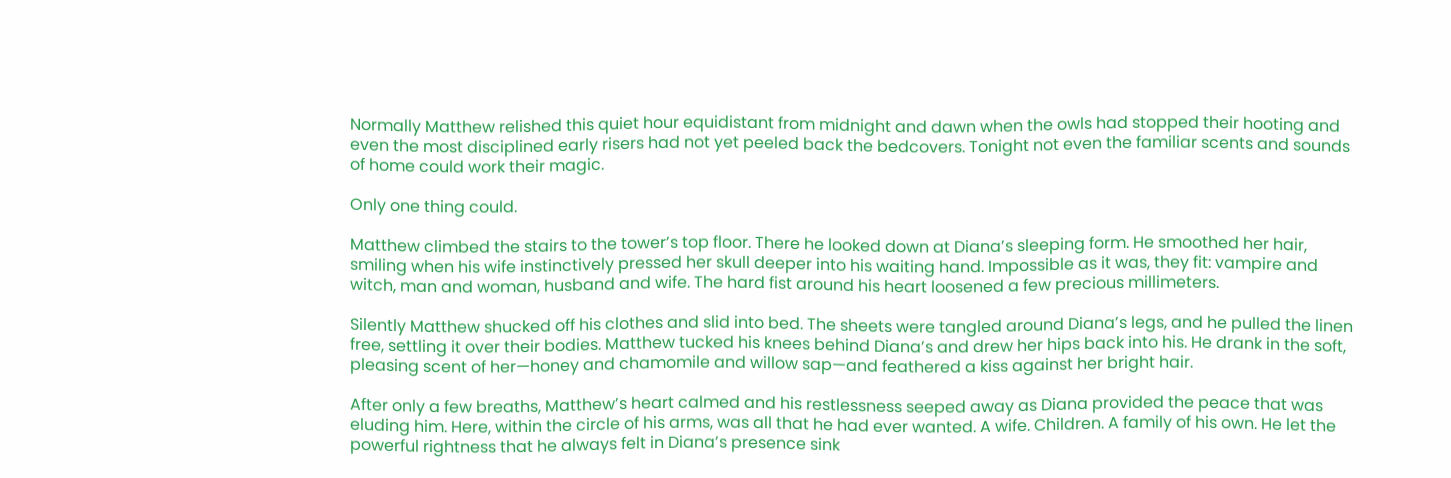Normally Matthew relished this quiet hour equidistant from midnight and dawn when the owls had stopped their hooting and even the most disciplined early risers had not yet peeled back the bedcovers. Tonight not even the familiar scents and sounds of home could work their magic.

Only one thing could.

Matthew climbed the stairs to the tower’s top floor. There he looked down at Diana’s sleeping form. He smoothed her hair, smiling when his wife instinctively pressed her skull deeper into his waiting hand. Impossible as it was, they fit: vampire and witch, man and woman, husband and wife. The hard fist around his heart loosened a few precious millimeters.

Silently Matthew shucked off his clothes and slid into bed. The sheets were tangled around Diana’s legs, and he pulled the linen free, settling it over their bodies. Matthew tucked his knees behind Diana’s and drew her hips back into his. He drank in the soft, pleasing scent of her—honey and chamomile and willow sap—and feathered a kiss against her bright hair.

After only a few breaths, Matthew’s heart calmed and his restlessness seeped away as Diana provided the peace that was eluding him. Here, within the circle of his arms, was all that he had ever wanted. A wife. Children. A family of his own. He let the powerful rightness that he always felt in Diana’s presence sink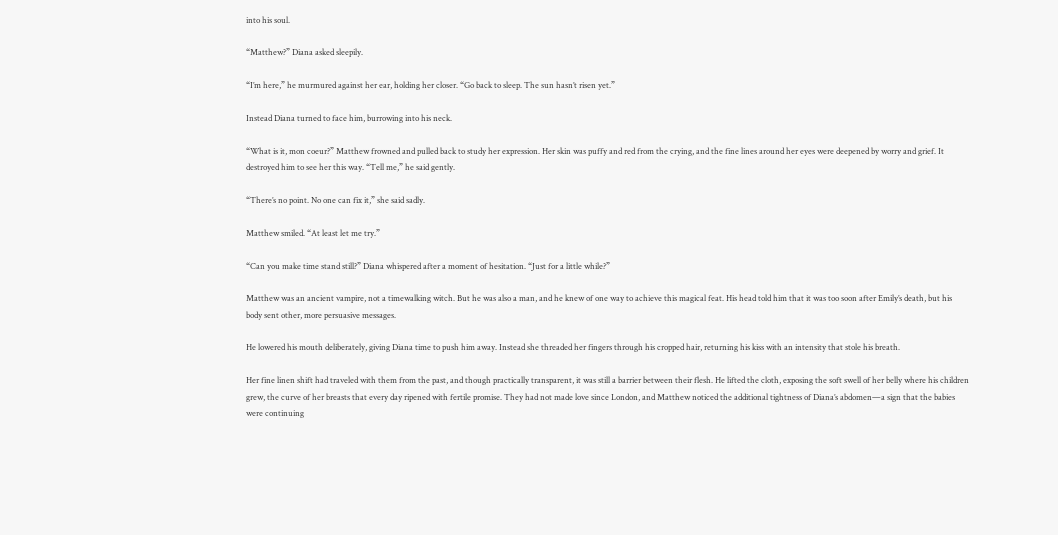into his soul.

“Matthew?” Diana asked sleepily.

“I’m here,” he murmured against her ear, holding her closer. “Go back to sleep. The sun hasn’t risen yet.”

Instead Diana turned to face him, burrowing into his neck.

“What is it, mon coeur?” Matthew frowned and pulled back to study her expression. Her skin was puffy and red from the crying, and the fine lines around her eyes were deepened by worry and grief. It destroyed him to see her this way. “Tell me,” he said gently.

“There’s no point. No one can fix it,” she said sadly.

Matthew smiled. “At least let me try.”

“Can you make time stand still?” Diana whispered after a moment of hesitation. “Just for a little while?”

Matthew was an ancient vampire, not a timewalking witch. But he was also a man, and he knew of one way to achieve this magical feat. His head told him that it was too soon after Emily’s death, but his body sent other, more persuasive messages.

He lowered his mouth deliberately, giving Diana time to push him away. Instead she threaded her fingers through his cropped hair, returning his kiss with an intensity that stole his breath.

Her fine linen shift had traveled with them from the past, and though practically transparent, it was still a barrier between their flesh. He lifted the cloth, exposing the soft swell of her belly where his children grew, the curve of her breasts that every day ripened with fertile promise. They had not made love since London, and Matthew noticed the additional tightness of Diana’s abdomen—a sign that the babies were continuing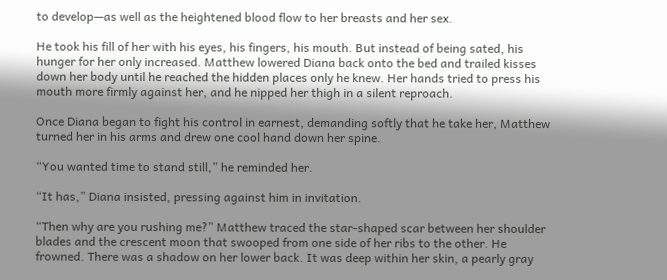to develop—as well as the heightened blood flow to her breasts and her sex.

He took his fill of her with his eyes, his fingers, his mouth. But instead of being sated, his hunger for her only increased. Matthew lowered Diana back onto the bed and trailed kisses down her body until he reached the hidden places only he knew. Her hands tried to press his mouth more firmly against her, and he nipped her thigh in a silent reproach.

Once Diana began to fight his control in earnest, demanding softly that he take her, Matthew turned her in his arms and drew one cool hand down her spine.

“You wanted time to stand still,” he reminded her.

“It has,” Diana insisted, pressing against him in invitation.

“Then why are you rushing me?” Matthew traced the star-shaped scar between her shoulder blades and the crescent moon that swooped from one side of her ribs to the other. He frowned. There was a shadow on her lower back. It was deep within her skin, a pearly gray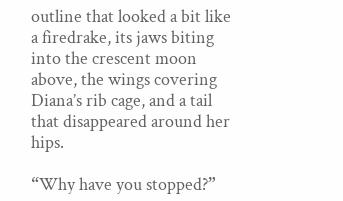outline that looked a bit like a firedrake, its jaws biting into the crescent moon above, the wings covering Diana’s rib cage, and a tail that disappeared around her hips.

“Why have you stopped?”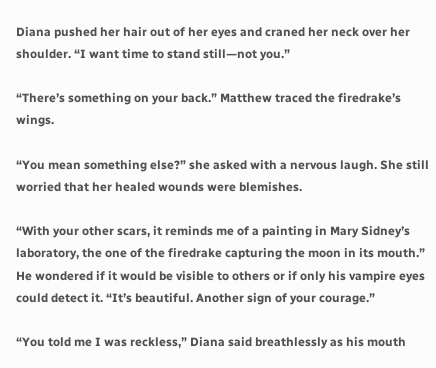Diana pushed her hair out of her eyes and craned her neck over her shoulder. “I want time to stand still—not you.”

“There’s something on your back.” Matthew traced the firedrake’s wings.

“You mean something else?” she asked with a nervous laugh. She still worried that her healed wounds were blemishes.

“With your other scars, it reminds me of a painting in Mary Sidney’s laboratory, the one of the firedrake capturing the moon in its mouth.” He wondered if it would be visible to others or if only his vampire eyes could detect it. “It’s beautiful. Another sign of your courage.”

“You told me I was reckless,” Diana said breathlessly as his mouth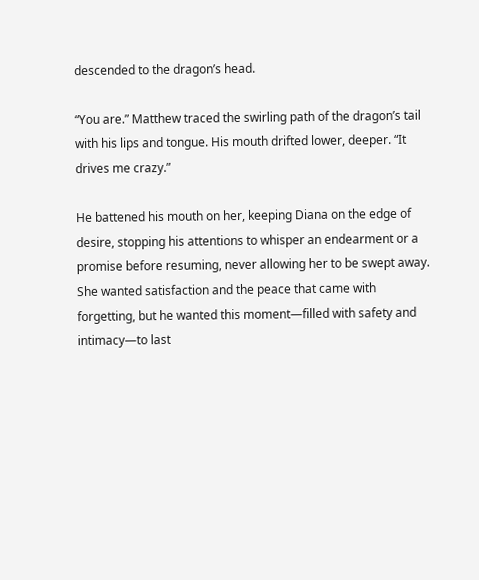descended to the dragon’s head.

“You are.” Matthew traced the swirling path of the dragon’s tail with his lips and tongue. His mouth drifted lower, deeper. “It drives me crazy.”

He battened his mouth on her, keeping Diana on the edge of desire, stopping his attentions to whisper an endearment or a promise before resuming, never allowing her to be swept away. She wanted satisfaction and the peace that came with forgetting, but he wanted this moment—filled with safety and intimacy—to last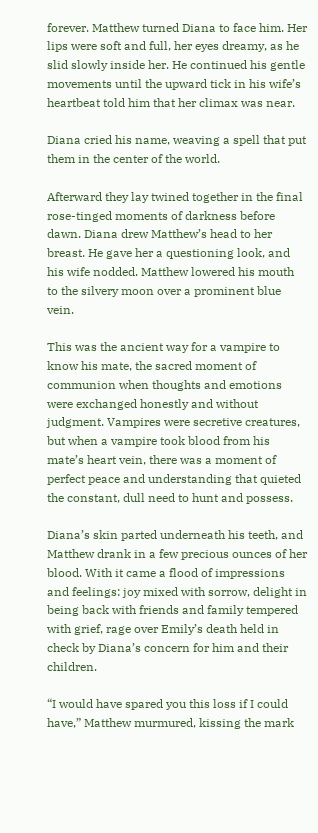forever. Matthew turned Diana to face him. Her lips were soft and full, her eyes dreamy, as he slid slowly inside her. He continued his gentle movements until the upward tick in his wife’s heartbeat told him that her climax was near.

Diana cried his name, weaving a spell that put them in the center of the world.

Afterward they lay twined together in the final rose-tinged moments of darkness before dawn. Diana drew Matthew’s head to her breast. He gave her a questioning look, and his wife nodded. Matthew lowered his mouth to the silvery moon over a prominent blue vein.

This was the ancient way for a vampire to know his mate, the sacred moment of communion when thoughts and emotions were exchanged honestly and without judgment. Vampires were secretive creatures, but when a vampire took blood from his mate’s heart vein, there was a moment of perfect peace and understanding that quieted the constant, dull need to hunt and possess.

Diana’s skin parted underneath his teeth, and Matthew drank in a few precious ounces of her blood. With it came a flood of impressions and feelings: joy mixed with sorrow, delight in being back with friends and family tempered with grief, rage over Emily’s death held in check by Diana’s concern for him and their children.

“I would have spared you this loss if I could have,” Matthew murmured, kissing the mark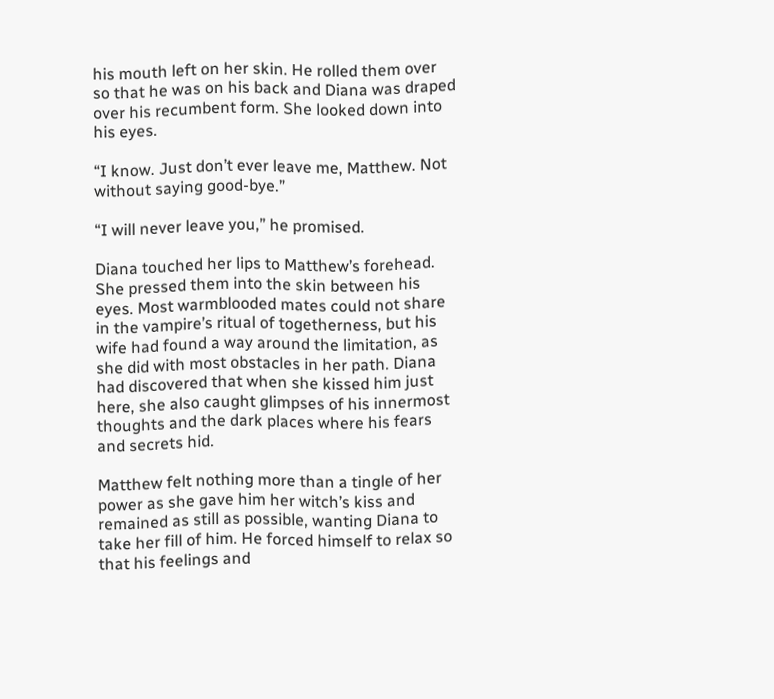his mouth left on her skin. He rolled them over so that he was on his back and Diana was draped over his recumbent form. She looked down into his eyes.

“I know. Just don’t ever leave me, Matthew. Not without saying good-bye.”

“I will never leave you,” he promised.

Diana touched her lips to Matthew’s forehead. She pressed them into the skin between his eyes. Most warmblooded mates could not share in the vampire’s ritual of togetherness, but his wife had found a way around the limitation, as she did with most obstacles in her path. Diana had discovered that when she kissed him just here, she also caught glimpses of his innermost thoughts and the dark places where his fears and secrets hid.

Matthew felt nothing more than a tingle of her power as she gave him her witch’s kiss and remained as still as possible, wanting Diana to take her fill of him. He forced himself to relax so that his feelings and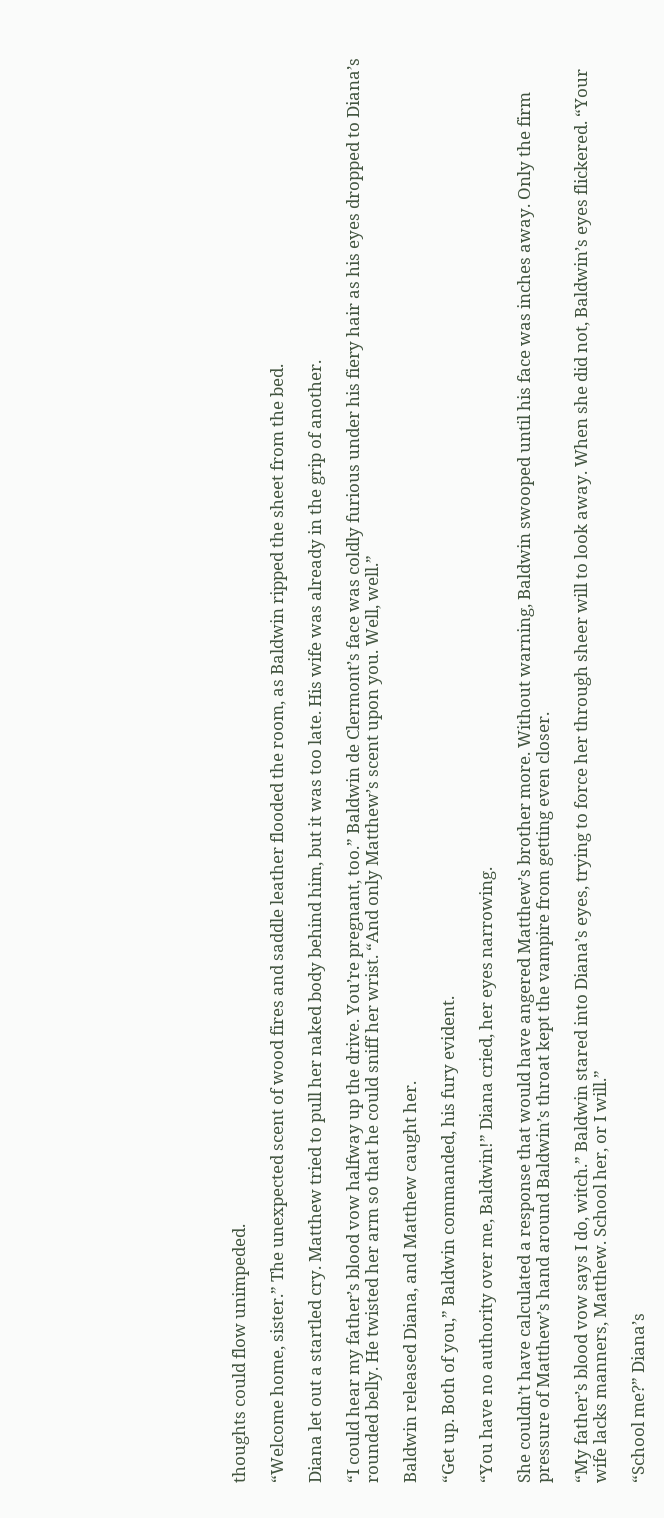thoughts could flow unimpeded.

“Welcome home, sister.” The unexpected scent of wood fires and saddle leather flooded the room, as Baldwin ripped the sheet from the bed.

Diana let out a startled cry. Matthew tried to pull her naked body behind him, but it was too late. His wife was already in the grip of another.

“I could hear my father’s blood vow halfway up the drive. You’re pregnant, too.” Baldwin de Clermont’s face was coldly furious under his fiery hair as his eyes dropped to Diana’s rounded belly. He twisted her arm so that he could sniff her wrist. “And only Matthew’s scent upon you. Well, well.”

Baldwin released Diana, and Matthew caught her.

“Get up. Both of you,” Baldwin commanded, his fury evident.

“You have no authority over me, Baldwin!” Diana cried, her eyes narrowing.

She couldn’t have calculated a response that would have angered Matthew’s brother more. Without warning, Baldwin swooped until his face was inches away. Only the firm pressure of Matthew’s hand around Baldwin’s throat kept the vampire from getting even closer.

“My father’s blood vow says I do, witch.” Baldwin stared into Diana’s eyes, trying to force her through sheer will to look away. When she did not, Baldwin’s eyes flickered. “Your wife lacks manners, Matthew. School her, or I will.”

“School me?” Diana’s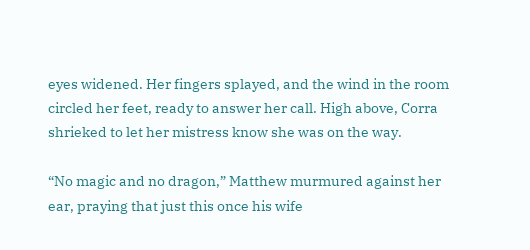eyes widened. Her fingers splayed, and the wind in the room circled her feet, ready to answer her call. High above, Corra shrieked to let her mistress know she was on the way.

“No magic and no dragon,” Matthew murmured against her ear, praying that just this once his wife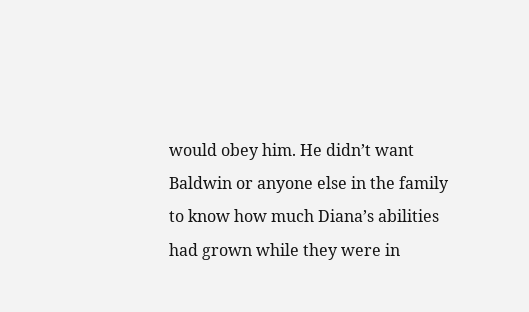would obey him. He didn’t want Baldwin or anyone else in the family to know how much Diana’s abilities had grown while they were in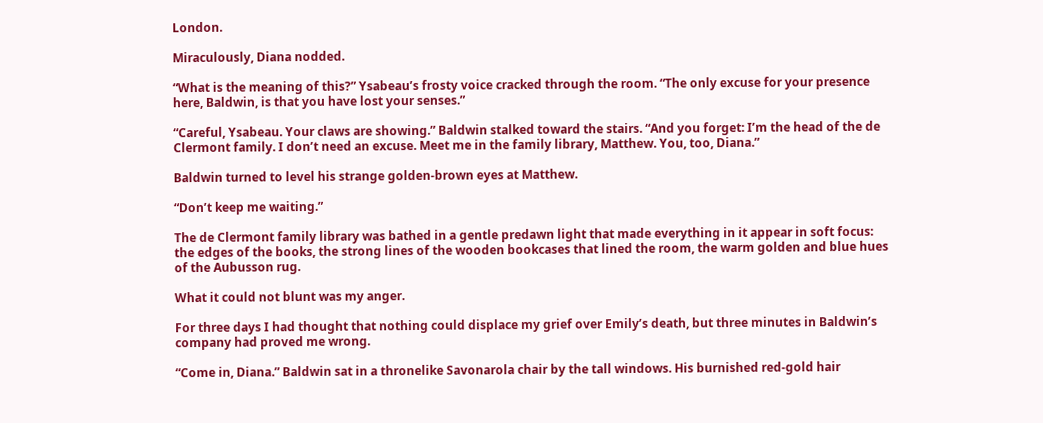London.

Miraculously, Diana nodded.

“What is the meaning of this?” Ysabeau’s frosty voice cracked through the room. “The only excuse for your presence here, Baldwin, is that you have lost your senses.”

“Careful, Ysabeau. Your claws are showing.” Baldwin stalked toward the stairs. “And you forget: I’m the head of the de Clermont family. I don’t need an excuse. Meet me in the family library, Matthew. You, too, Diana.”

Baldwin turned to level his strange golden-brown eyes at Matthew.

“Don’t keep me waiting.”

The de Clermont family library was bathed in a gentle predawn light that made everything in it appear in soft focus: the edges of the books, the strong lines of the wooden bookcases that lined the room, the warm golden and blue hues of the Aubusson rug.

What it could not blunt was my anger.

For three days I had thought that nothing could displace my grief over Emily’s death, but three minutes in Baldwin’s company had proved me wrong.

“Come in, Diana.” Baldwin sat in a thronelike Savonarola chair by the tall windows. His burnished red-gold hair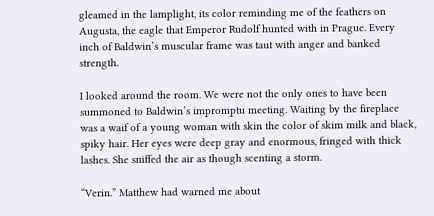gleamed in the lamplight, its color reminding me of the feathers on Augusta, the eagle that Emperor Rudolf hunted with in Prague. Every inch of Baldwin’s muscular frame was taut with anger and banked strength.

I looked around the room. We were not the only ones to have been summoned to Baldwin’s impromptu meeting. Waiting by the fireplace was a waif of a young woman with skin the color of skim milk and black, spiky hair. Her eyes were deep gray and enormous, fringed with thick lashes. She sniffed the air as though scenting a storm.

“Verin.” Matthew had warned me about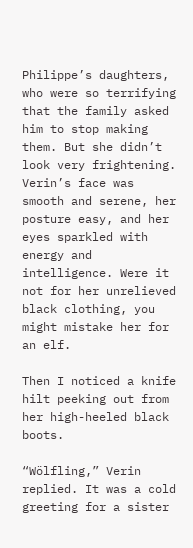Philippe’s daughters, who were so terrifying that the family asked him to stop making them. But she didn’t look very frightening. Verin’s face was smooth and serene, her posture easy, and her eyes sparkled with energy and intelligence. Were it not for her unrelieved black clothing, you might mistake her for an elf.

Then I noticed a knife hilt peeking out from her high-heeled black boots.

“Wölfling,” Verin replied. It was a cold greeting for a sister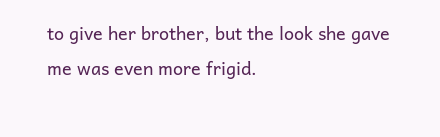to give her brother, but the look she gave me was even more frigid.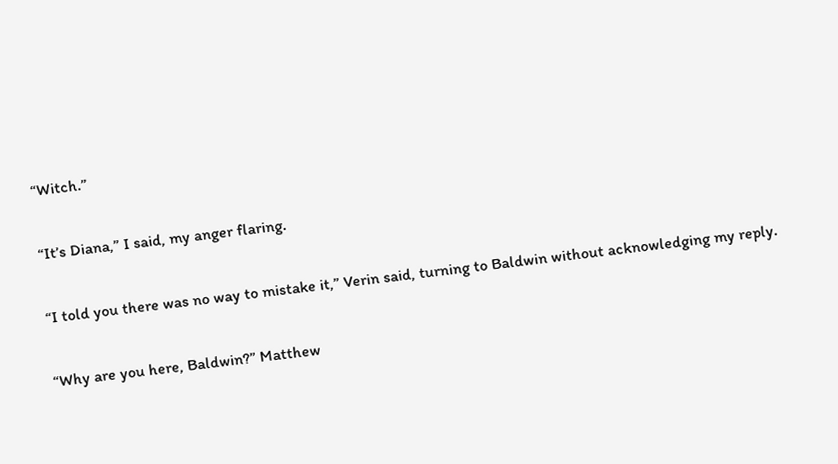“Witch.”

“It’s Diana,” I said, my anger flaring.

“I told you there was no way to mistake it,” Verin said, turning to Baldwin without acknowledging my reply.

“Why are you here, Baldwin?” Matthew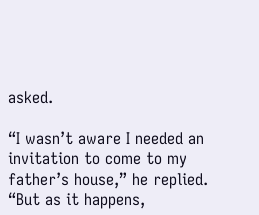asked.

“I wasn’t aware I needed an invitation to come to my father’s house,” he replied. “But as it happens,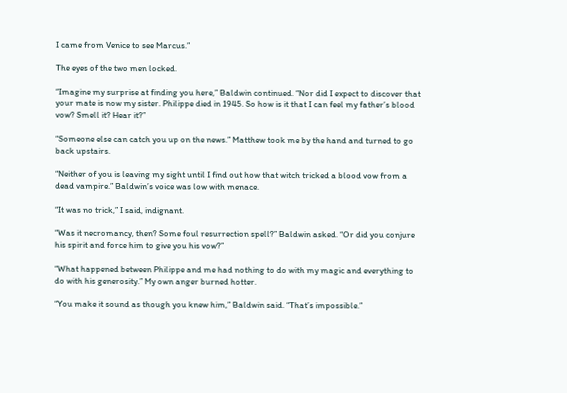I came from Venice to see Marcus.”

The eyes of the two men locked.

“Imagine my surprise at finding you here,” Baldwin continued. “Nor did I expect to discover that your mate is now my sister. Philippe died in 1945. So how is it that I can feel my father’s blood vow? Smell it? Hear it?”

“Someone else can catch you up on the news.” Matthew took me by the hand and turned to go back upstairs.

“Neither of you is leaving my sight until I find out how that witch tricked a blood vow from a dead vampire.” Baldwin’s voice was low with menace.

“It was no trick,” I said, indignant.

“Was it necromancy, then? Some foul resurrection spell?” Baldwin asked. “Or did you conjure his spirit and force him to give you his vow?”

“What happened between Philippe and me had nothing to do with my magic and everything to do with his generosity.” My own anger burned hotter.

“You make it sound as though you knew him,” Baldwin said. “That’s impossible.”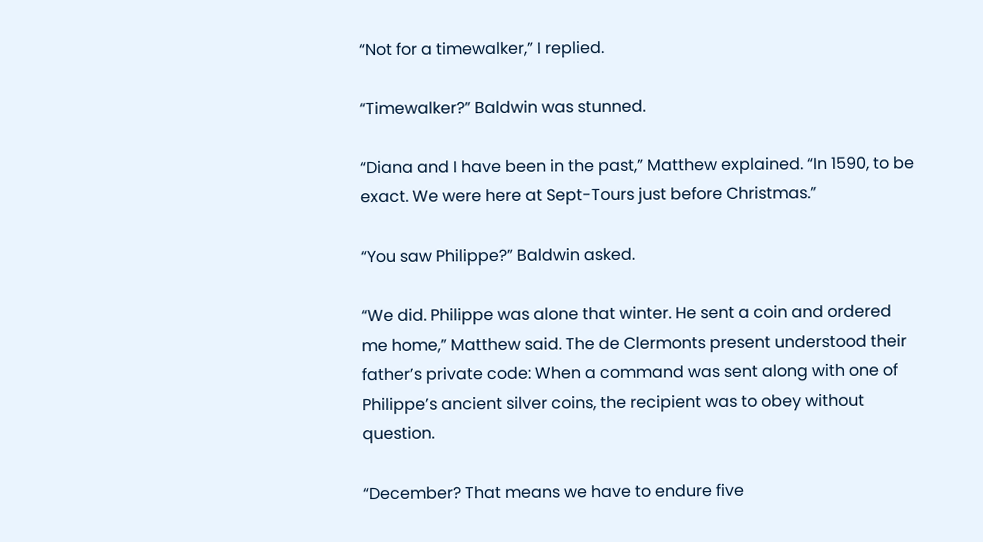“Not for a timewalker,” I replied.

“Timewalker?” Baldwin was stunned.

“Diana and I have been in the past,” Matthew explained. “In 1590, to be exact. We were here at Sept-Tours just before Christmas.”

“You saw Philippe?” Baldwin asked.

“We did. Philippe was alone that winter. He sent a coin and ordered me home,” Matthew said. The de Clermonts present understood their father’s private code: When a command was sent along with one of Philippe’s ancient silver coins, the recipient was to obey without question.

“December? That means we have to endure five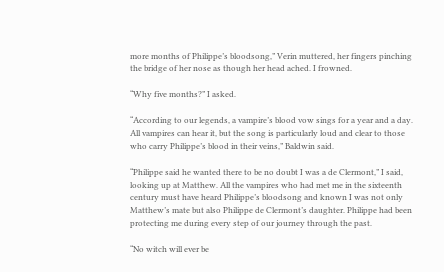more months of Philippe’s bloodsong,” Verin muttered, her fingers pinching the bridge of her nose as though her head ached. I frowned.

“Why five months?” I asked.

“According to our legends, a vampire’s blood vow sings for a year and a day. All vampires can hear it, but the song is particularly loud and clear to those who carry Philippe’s blood in their veins,” Baldwin said.

“Philippe said he wanted there to be no doubt I was a de Clermont,” I said, looking up at Matthew. All the vampires who had met me in the sixteenth century must have heard Philippe’s bloodsong and known I was not only Matthew’s mate but also Philippe de Clermont’s daughter. Philippe had been protecting me during every step of our journey through the past.

“No witch will ever be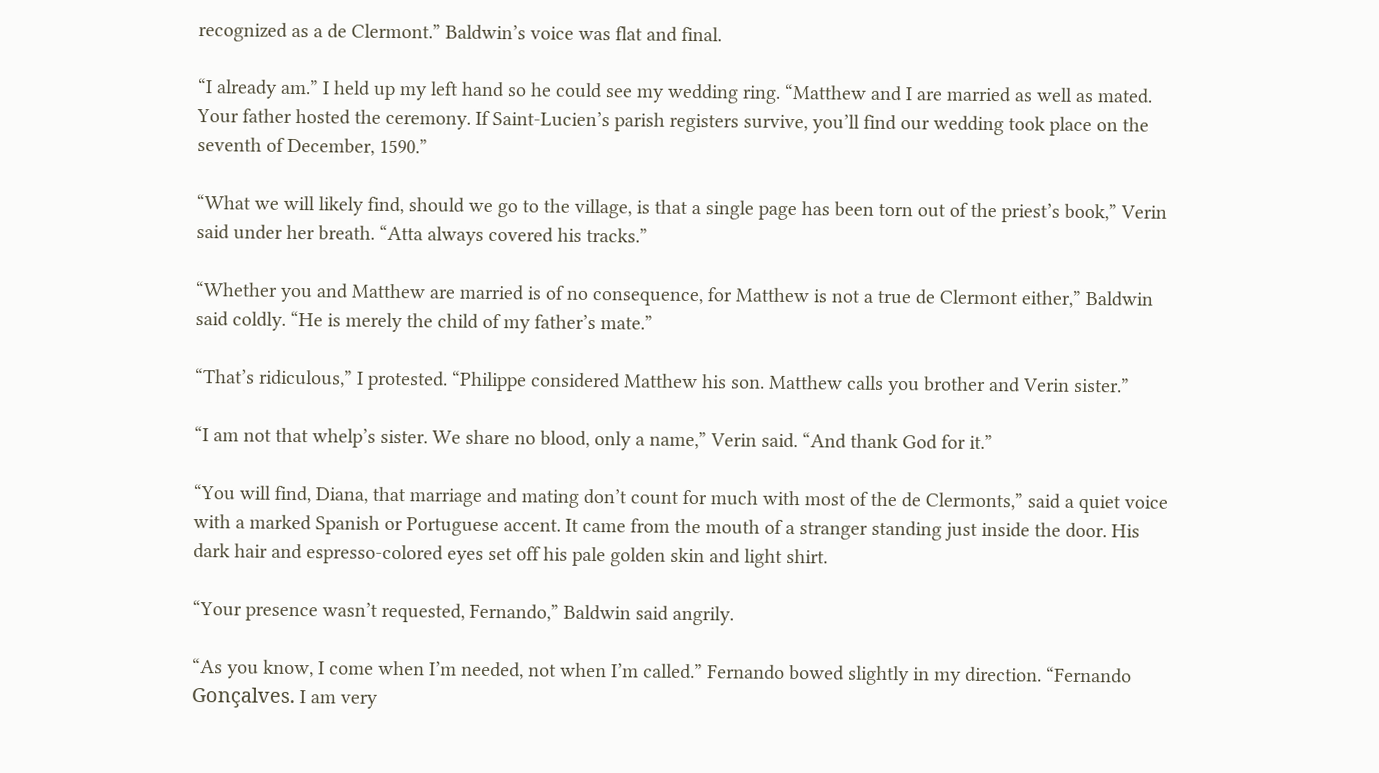recognized as a de Clermont.” Baldwin’s voice was flat and final.

“I already am.” I held up my left hand so he could see my wedding ring. “Matthew and I are married as well as mated. Your father hosted the ceremony. If Saint-Lucien’s parish registers survive, you’ll find our wedding took place on the seventh of December, 1590.”

“What we will likely find, should we go to the village, is that a single page has been torn out of the priest’s book,” Verin said under her breath. “Atta always covered his tracks.”

“Whether you and Matthew are married is of no consequence, for Matthew is not a true de Clermont either,” Baldwin said coldly. “He is merely the child of my father’s mate.”

“That’s ridiculous,” I protested. “Philippe considered Matthew his son. Matthew calls you brother and Verin sister.”

“I am not that whelp’s sister. We share no blood, only a name,” Verin said. “And thank God for it.”

“You will find, Diana, that marriage and mating don’t count for much with most of the de Clermonts,” said a quiet voice with a marked Spanish or Portuguese accent. It came from the mouth of a stranger standing just inside the door. His dark hair and espresso-colored eyes set off his pale golden skin and light shirt.

“Your presence wasn’t requested, Fernando,” Baldwin said angrily.

“As you know, I come when I’m needed, not when I’m called.” Fernando bowed slightly in my direction. “Fernando Gonçalves. I am very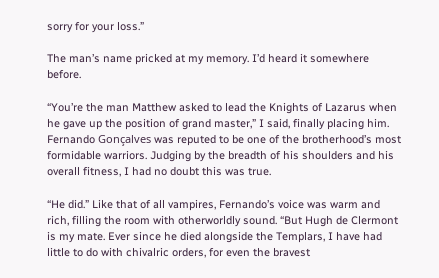sorry for your loss.”

The man’s name pricked at my memory. I’d heard it somewhere before.

“You’re the man Matthew asked to lead the Knights of Lazarus when he gave up the position of grand master,” I said, finally placing him. Fernando Gonçalves was reputed to be one of the brotherhood’s most formidable warriors. Judging by the breadth of his shoulders and his overall fitness, I had no doubt this was true.

“He did.” Like that of all vampires, Fernando’s voice was warm and rich, filling the room with otherworldly sound. “But Hugh de Clermont is my mate. Ever since he died alongside the Templars, I have had little to do with chivalric orders, for even the bravest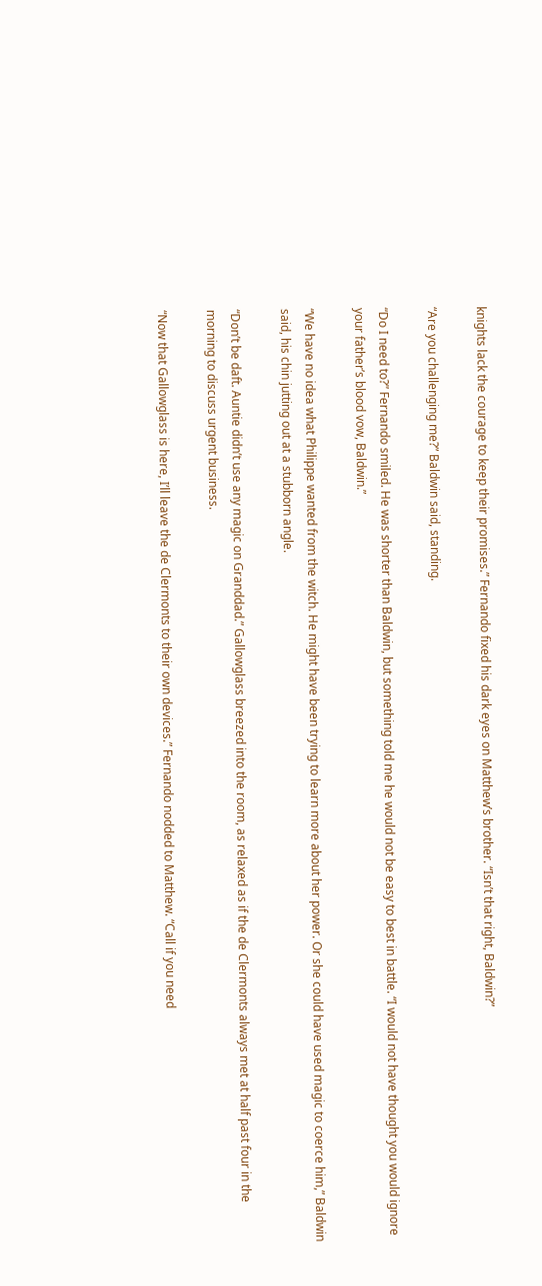knights lack the courage to keep their promises.” Fernando fixed his dark eyes on Matthew’s brother. “Isn’t that right, Baldwin?”

“Are you challenging me?” Baldwin said, standing.

“Do I need to?” Fernando smiled. He was shorter than Baldwin, but something told me he would not be easy to best in battle. “I would not have thought you would ignore your father’s blood vow, Baldwin.”

“We have no idea what Philippe wanted from the witch. He might have been trying to learn more about her power. Or she could have used magic to coerce him,” Baldwin said, his chin jutting out at a stubborn angle.

“Don’t be daft. Auntie didn’t use any magic on Granddad.” Gallowglass breezed into the room, as relaxed as if the de Clermonts always met at half past four in the morning to discuss urgent business.

“Now that Gallowglass is here, I’ll leave the de Clermonts to their own devices.” Fernando nodded to Matthew. “Call if you need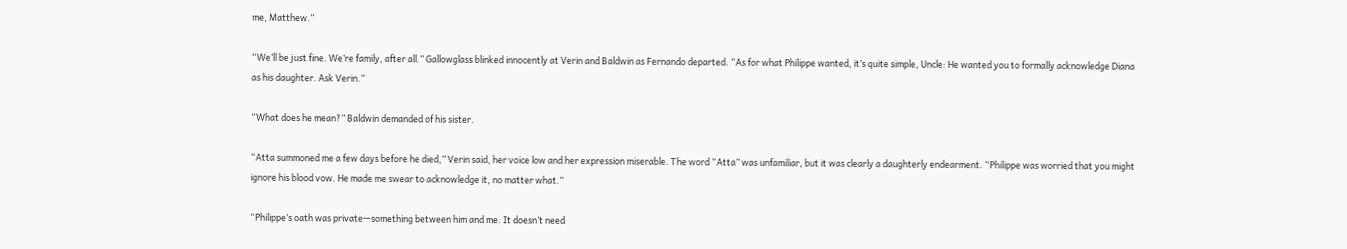me, Matthew.”

“We’ll be just fine. We’re family, after all.” Gallowglass blinked innocently at Verin and Baldwin as Fernando departed. “As for what Philippe wanted, it’s quite simple, Uncle: He wanted you to formally acknowledge Diana as his daughter. Ask Verin.”

“What does he mean?” Baldwin demanded of his sister.

“Atta summoned me a few days before he died,” Verin said, her voice low and her expression miserable. The word “Atta” was unfamiliar, but it was clearly a daughterly endearment. “Philippe was worried that you might ignore his blood vow. He made me swear to acknowledge it, no matter what.”

“Philippe’s oath was private—something between him and me. It doesn’t need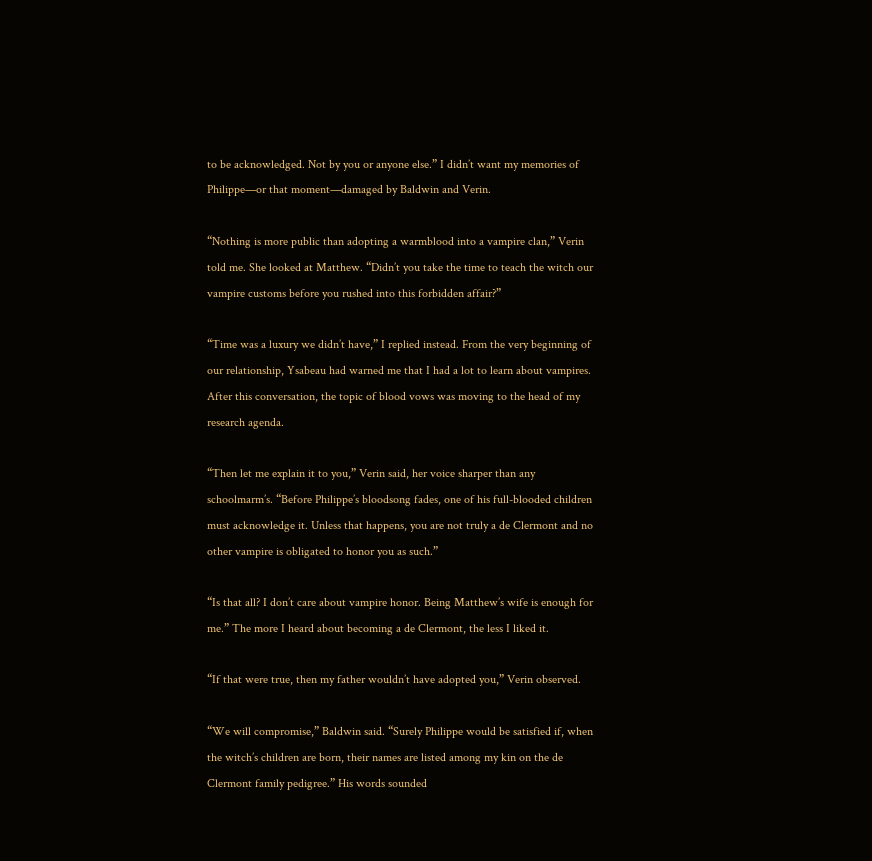to be acknowledged. Not by you or anyone else.” I didn’t want my memories of Philippe—or that moment—damaged by Baldwin and Verin.

“Nothing is more public than adopting a warmblood into a vampire clan,” Verin told me. She looked at Matthew. “Didn’t you take the time to teach the witch our vampire customs before you rushed into this forbidden affair?”

“Time was a luxury we didn’t have,” I replied instead. From the very beginning of our relationship, Ysabeau had warned me that I had a lot to learn about vampires. After this conversation, the topic of blood vows was moving to the head of my research agenda.

“Then let me explain it to you,” Verin said, her voice sharper than any schoolmarm’s. “Before Philippe’s bloodsong fades, one of his full-blooded children must acknowledge it. Unless that happens, you are not truly a de Clermont and no other vampire is obligated to honor you as such.”

“Is that all? I don’t care about vampire honor. Being Matthew’s wife is enough for me.” The more I heard about becoming a de Clermont, the less I liked it.

“If that were true, then my father wouldn’t have adopted you,” Verin observed.

“We will compromise,” Baldwin said. “Surely Philippe would be satisfied if, when the witch’s children are born, their names are listed among my kin on the de Clermont family pedigree.” His words sounded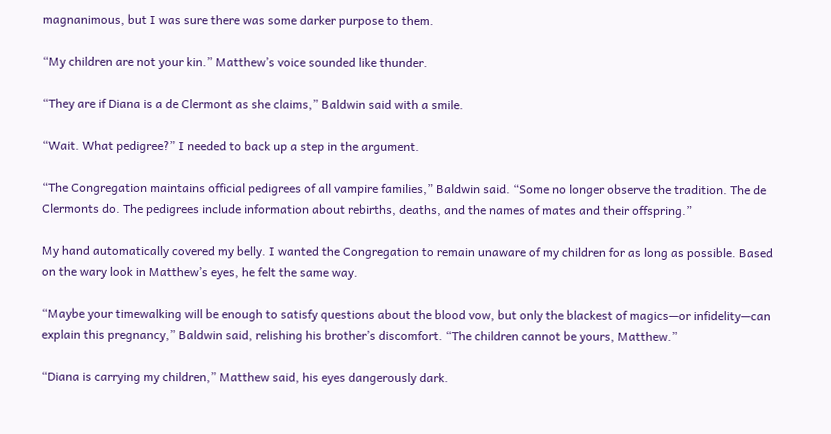magnanimous, but I was sure there was some darker purpose to them.

“My children are not your kin.” Matthew’s voice sounded like thunder.

“They are if Diana is a de Clermont as she claims,” Baldwin said with a smile.

“Wait. What pedigree?” I needed to back up a step in the argument.

“The Congregation maintains official pedigrees of all vampire families,” Baldwin said. “Some no longer observe the tradition. The de Clermonts do. The pedigrees include information about rebirths, deaths, and the names of mates and their offspring.”

My hand automatically covered my belly. I wanted the Congregation to remain unaware of my children for as long as possible. Based on the wary look in Matthew’s eyes, he felt the same way.

“Maybe your timewalking will be enough to satisfy questions about the blood vow, but only the blackest of magics—or infidelity—can explain this pregnancy,” Baldwin said, relishing his brother’s discomfort. “The children cannot be yours, Matthew.”

“Diana is carrying my children,” Matthew said, his eyes dangerously dark.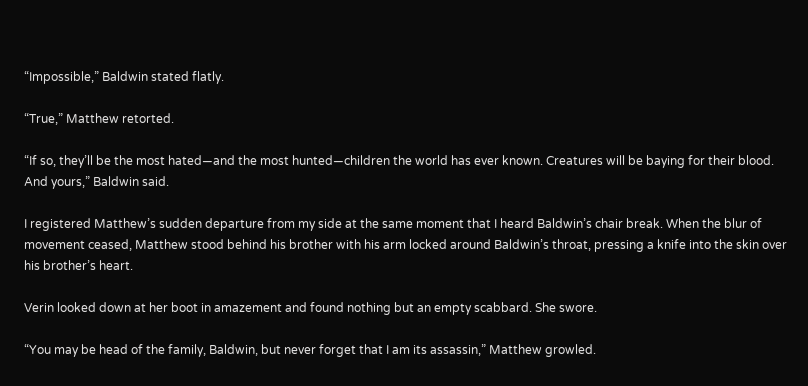“Impossible,” Baldwin stated flatly.

“True,” Matthew retorted.

“If so, they’ll be the most hated—and the most hunted—children the world has ever known. Creatures will be baying for their blood. And yours,” Baldwin said.

I registered Matthew’s sudden departure from my side at the same moment that I heard Baldwin’s chair break. When the blur of movement ceased, Matthew stood behind his brother with his arm locked around Baldwin’s throat, pressing a knife into the skin over his brother’s heart.

Verin looked down at her boot in amazement and found nothing but an empty scabbard. She swore.

“You may be head of the family, Baldwin, but never forget that I am its assassin,” Matthew growled.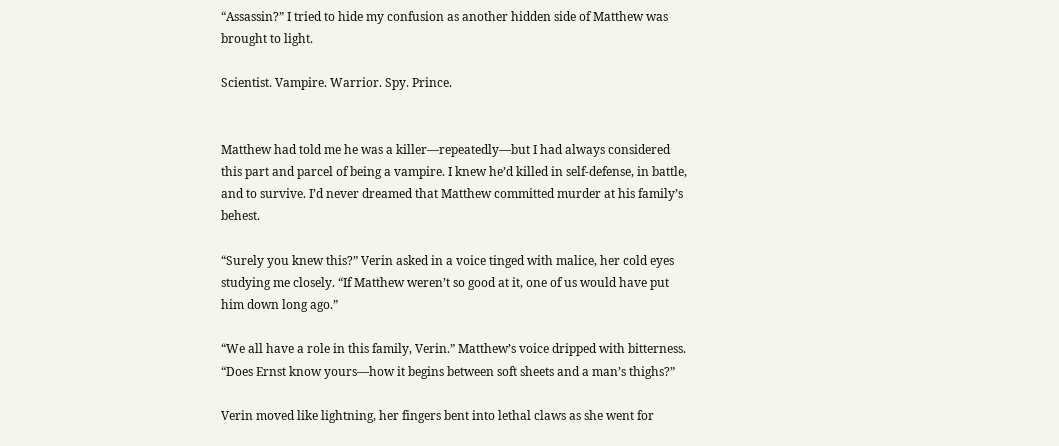“Assassin?” I tried to hide my confusion as another hidden side of Matthew was brought to light.

Scientist. Vampire. Warrior. Spy. Prince.


Matthew had told me he was a killer—repeatedly—but I had always considered this part and parcel of being a vampire. I knew he’d killed in self-defense, in battle, and to survive. I’d never dreamed that Matthew committed murder at his family’s behest.

“Surely you knew this?” Verin asked in a voice tinged with malice, her cold eyes studying me closely. “If Matthew weren’t so good at it, one of us would have put him down long ago.”

“We all have a role in this family, Verin.” Matthew’s voice dripped with bitterness. “Does Ernst know yours—how it begins between soft sheets and a man’s thighs?”

Verin moved like lightning, her fingers bent into lethal claws as she went for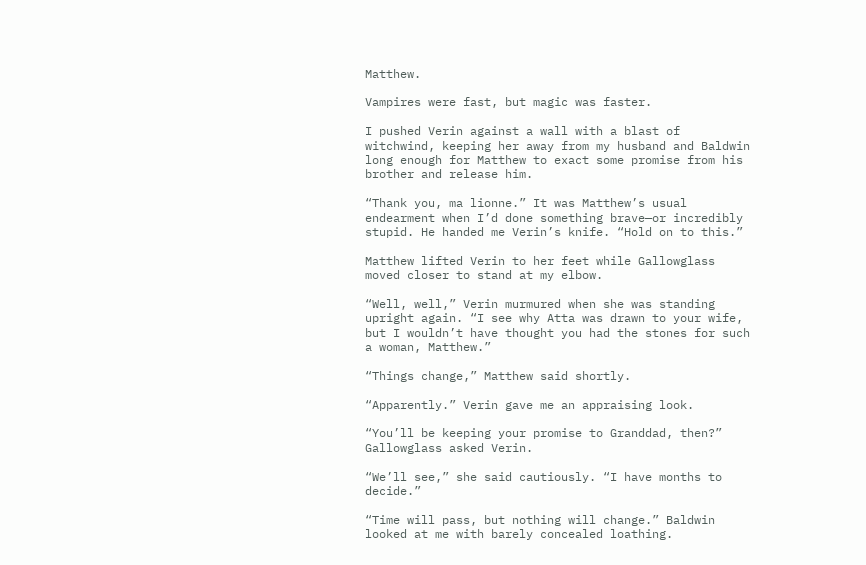Matthew.

Vampires were fast, but magic was faster.

I pushed Verin against a wall with a blast of witchwind, keeping her away from my husband and Baldwin long enough for Matthew to exact some promise from his brother and release him.

“Thank you, ma lionne.” It was Matthew’s usual endearment when I’d done something brave—or incredibly stupid. He handed me Verin’s knife. “Hold on to this.”

Matthew lifted Verin to her feet while Gallowglass moved closer to stand at my elbow.

“Well, well,” Verin murmured when she was standing upright again. “I see why Atta was drawn to your wife, but I wouldn’t have thought you had the stones for such a woman, Matthew.”

“Things change,” Matthew said shortly.

“Apparently.” Verin gave me an appraising look.

“You’ll be keeping your promise to Granddad, then?” Gallowglass asked Verin.

“We’ll see,” she said cautiously. “I have months to decide.”

“Time will pass, but nothing will change.” Baldwin looked at me with barely concealed loathing.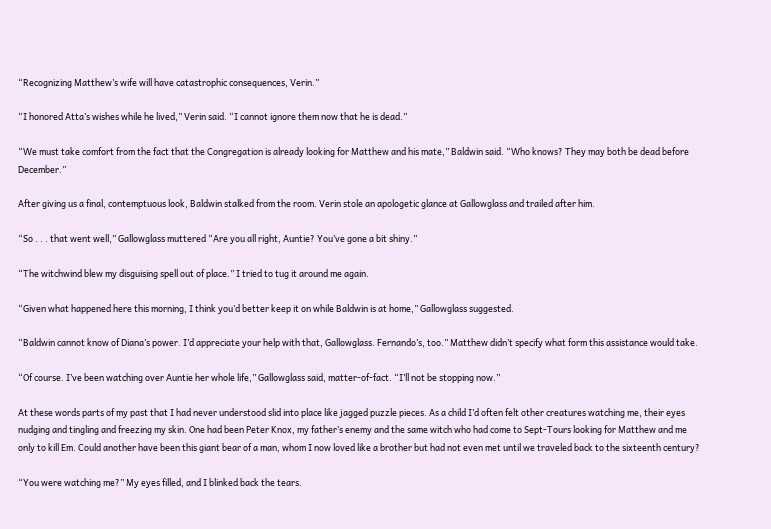“Recognizing Matthew’s wife will have catastrophic consequences, Verin.”

“I honored Atta’s wishes while he lived,” Verin said. “I cannot ignore them now that he is dead.”

“We must take comfort from the fact that the Congregation is already looking for Matthew and his mate,” Baldwin said. “Who knows? They may both be dead before December.”

After giving us a final, contemptuous look, Baldwin stalked from the room. Verin stole an apologetic glance at Gallowglass and trailed after him.

“So . . . that went well,” Gallowglass muttered “Are you all right, Auntie? You’ve gone a bit shiny.”

“The witchwind blew my disguising spell out of place.” I tried to tug it around me again.

“Given what happened here this morning, I think you’d better keep it on while Baldwin is at home,” Gallowglass suggested.

“Baldwin cannot know of Diana’s power. I’d appreciate your help with that, Gallowglass. Fernando’s, too.” Matthew didn’t specify what form this assistance would take.

“Of course. I’ve been watching over Auntie her whole life,” Gallowglass said, matter-of-fact. “I’ll not be stopping now.”

At these words parts of my past that I had never understood slid into place like jagged puzzle pieces. As a child I’d often felt other creatures watching me, their eyes nudging and tingling and freezing my skin. One had been Peter Knox, my father’s enemy and the same witch who had come to Sept-Tours looking for Matthew and me only to kill Em. Could another have been this giant bear of a man, whom I now loved like a brother but had not even met until we traveled back to the sixteenth century?

“You were watching me?” My eyes filled, and I blinked back the tears.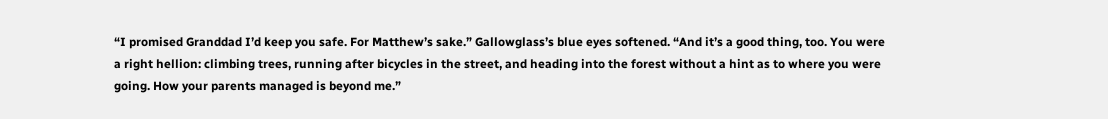“I promised Granddad I’d keep you safe. For Matthew’s sake.” Gallowglass’s blue eyes softened. “And it’s a good thing, too. You were a right hellion: climbing trees, running after bicycles in the street, and heading into the forest without a hint as to where you were going. How your parents managed is beyond me.”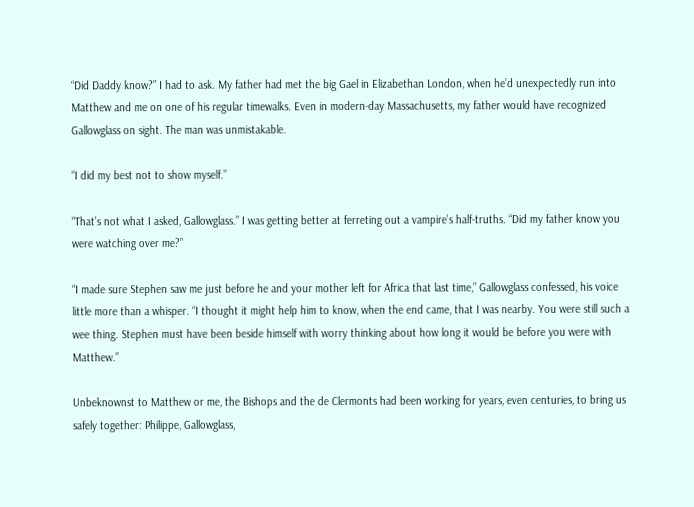“Did Daddy know?” I had to ask. My father had met the big Gael in Elizabethan London, when he’d unexpectedly run into Matthew and me on one of his regular timewalks. Even in modern-day Massachusetts, my father would have recognized Gallowglass on sight. The man was unmistakable.

“I did my best not to show myself.”

“That’s not what I asked, Gallowglass.” I was getting better at ferreting out a vampire’s half-truths. “Did my father know you were watching over me?”

“I made sure Stephen saw me just before he and your mother left for Africa that last time,” Gallowglass confessed, his voice little more than a whisper. “I thought it might help him to know, when the end came, that I was nearby. You were still such a wee thing. Stephen must have been beside himself with worry thinking about how long it would be before you were with Matthew.”

Unbeknownst to Matthew or me, the Bishops and the de Clermonts had been working for years, even centuries, to bring us safely together: Philippe, Gallowglass,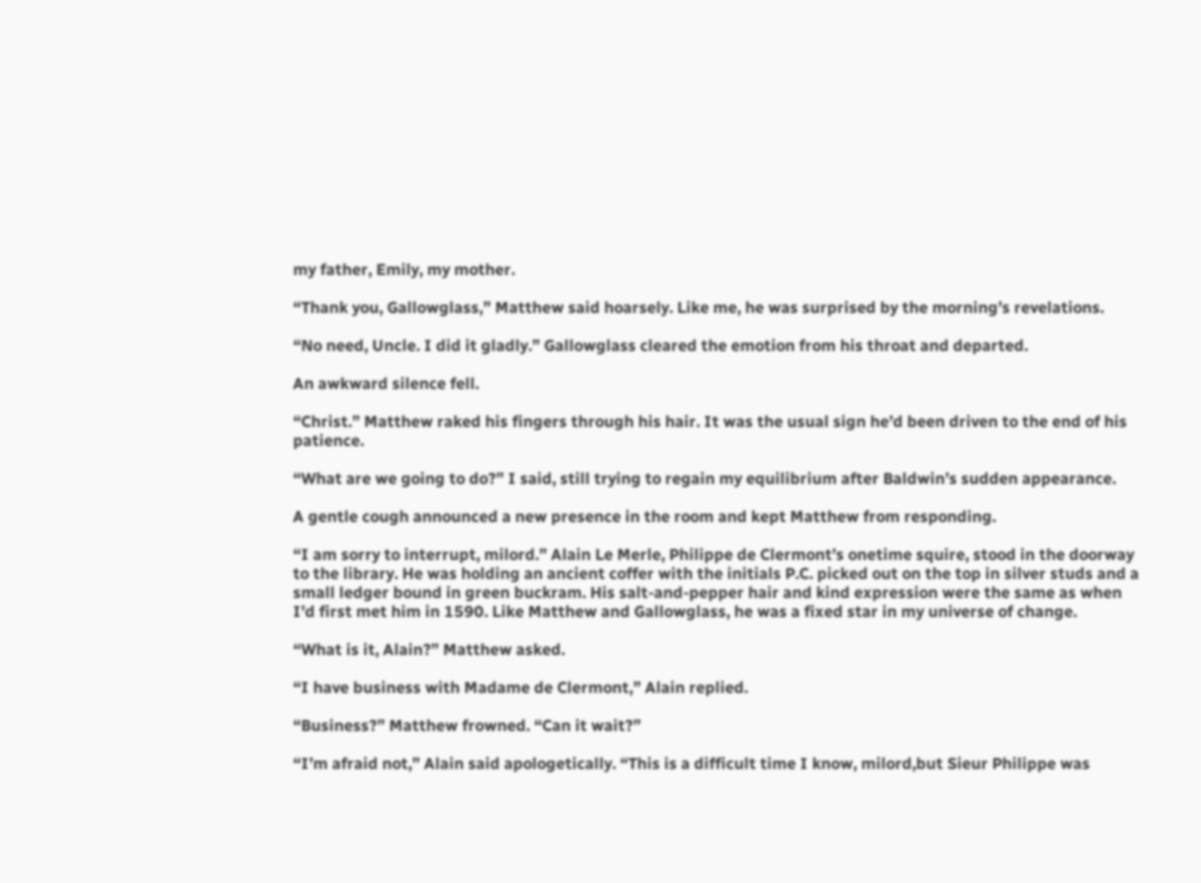my father, Emily, my mother.

“Thank you, Gallowglass,” Matthew said hoarsely. Like me, he was surprised by the morning’s revelations.

“No need, Uncle. I did it gladly.” Gallowglass cleared the emotion from his throat and departed.

An awkward silence fell.

“Christ.” Matthew raked his fingers through his hair. It was the usual sign he’d been driven to the end of his patience.

“What are we going to do?” I said, still trying to regain my equilibrium after Baldwin’s sudden appearance.

A gentle cough announced a new presence in the room and kept Matthew from responding.

“I am sorry to interrupt, milord.” Alain Le Merle, Philippe de Clermont’s onetime squire, stood in the doorway to the library. He was holding an ancient coffer with the initials P.C. picked out on the top in silver studs and a small ledger bound in green buckram. His salt-and-pepper hair and kind expression were the same as when I’d first met him in 1590. Like Matthew and Gallowglass, he was a fixed star in my universe of change.

“What is it, Alain?” Matthew asked.

“I have business with Madame de Clermont,” Alain replied.

“Business?” Matthew frowned. “Can it wait?”

“I’m afraid not,” Alain said apologetically. “This is a difficult time I know, milord,but Sieur Philippe was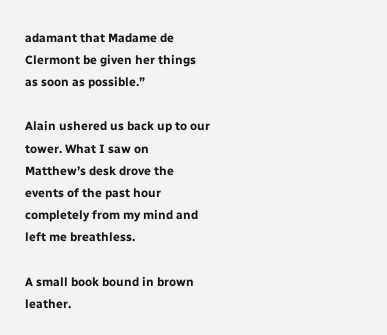adamant that Madame de Clermont be given her things as soon as possible.”

Alain ushered us back up to our tower. What I saw on Matthew’s desk drove the events of the past hour completely from my mind and left me breathless.

A small book bound in brown leather.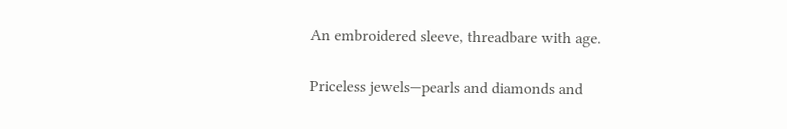An embroidered sleeve, threadbare with age.

Priceless jewels—pearls and diamonds and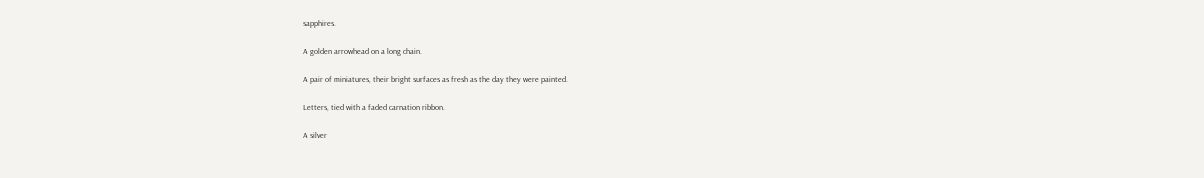sapphires.

A golden arrowhead on a long chain.

A pair of miniatures, their bright surfaces as fresh as the day they were painted.

Letters, tied with a faded carnation ribbon.

A silver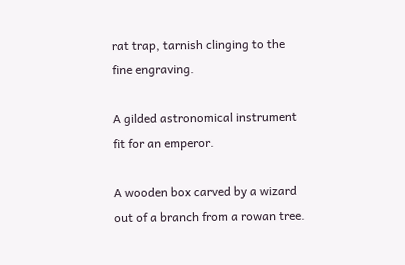rat trap, tarnish clinging to the fine engraving.

A gilded astronomical instrument fit for an emperor.

A wooden box carved by a wizard out of a branch from a rowan tree.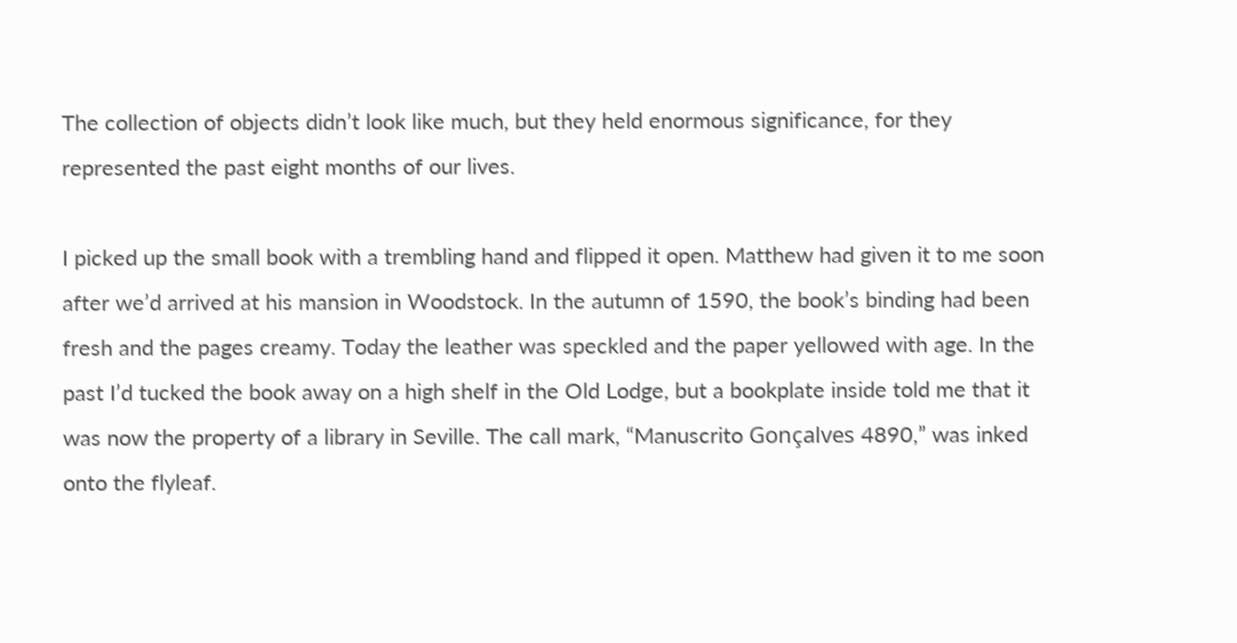The collection of objects didn’t look like much, but they held enormous significance, for they represented the past eight months of our lives.

I picked up the small book with a trembling hand and flipped it open. Matthew had given it to me soon after we’d arrived at his mansion in Woodstock. In the autumn of 1590, the book’s binding had been fresh and the pages creamy. Today the leather was speckled and the paper yellowed with age. In the past I’d tucked the book away on a high shelf in the Old Lodge, but a bookplate inside told me that it was now the property of a library in Seville. The call mark, “Manuscrito Gonçalves 4890,” was inked onto the flyleaf.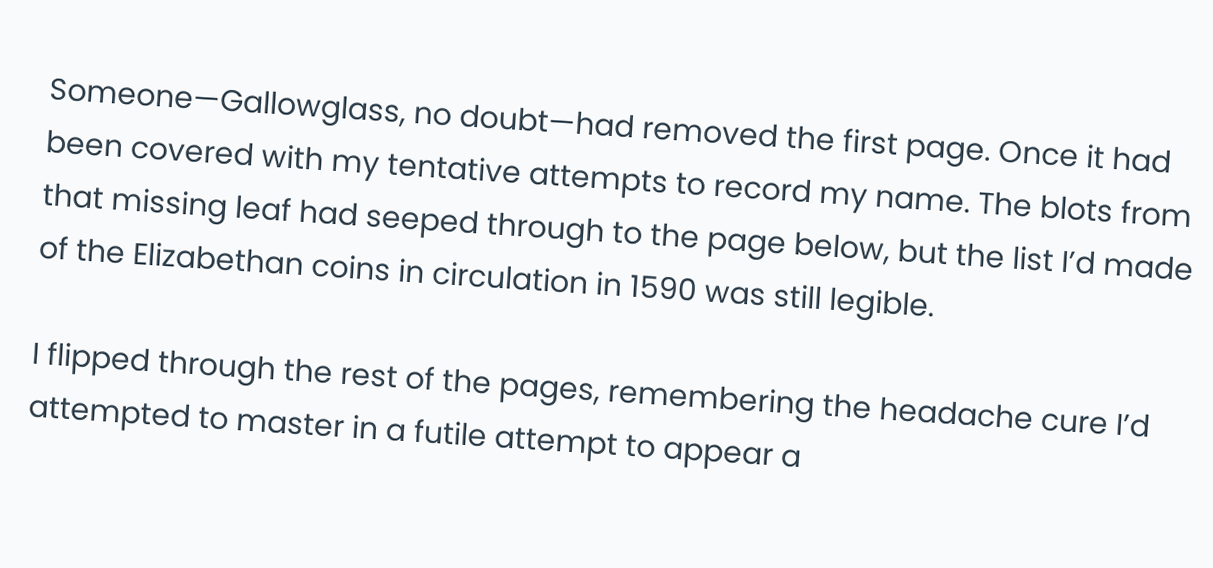Someone—Gallowglass, no doubt—had removed the first page. Once it had been covered with my tentative attempts to record my name. The blots from that missing leaf had seeped through to the page below, but the list I’d made of the Elizabethan coins in circulation in 1590 was still legible.

I flipped through the rest of the pages, remembering the headache cure I’d attempted to master in a futile attempt to appear a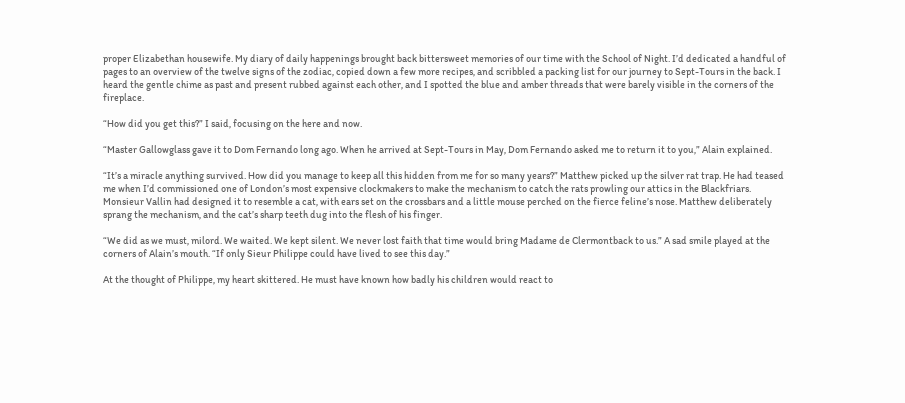proper Elizabethan housewife. My diary of daily happenings brought back bittersweet memories of our time with the School of Night. I’d dedicated a handful of pages to an overview of the twelve signs of the zodiac, copied down a few more recipes, and scribbled a packing list for our journey to Sept-Tours in the back. I heard the gentle chime as past and present rubbed against each other, and I spotted the blue and amber threads that were barely visible in the corners of the fireplace.

“How did you get this?” I said, focusing on the here and now.

“Master Gallowglass gave it to Dom Fernando long ago. When he arrived at Sept-Tours in May, Dom Fernando asked me to return it to you,” Alain explained.

“It’s a miracle anything survived. How did you manage to keep all this hidden from me for so many years?” Matthew picked up the silver rat trap. He had teased me when I’d commissioned one of London’s most expensive clockmakers to make the mechanism to catch the rats prowling our attics in the Blackfriars. Monsieur Vallin had designed it to resemble a cat, with ears set on the crossbars and a little mouse perched on the fierce feline’s nose. Matthew deliberately sprang the mechanism, and the cat’s sharp teeth dug into the flesh of his finger.

“We did as we must, milord. We waited. We kept silent. We never lost faith that time would bring Madame de Clermontback to us.” A sad smile played at the corners of Alain’s mouth. “If only Sieur Philippe could have lived to see this day.”

At the thought of Philippe, my heart skittered. He must have known how badly his children would react to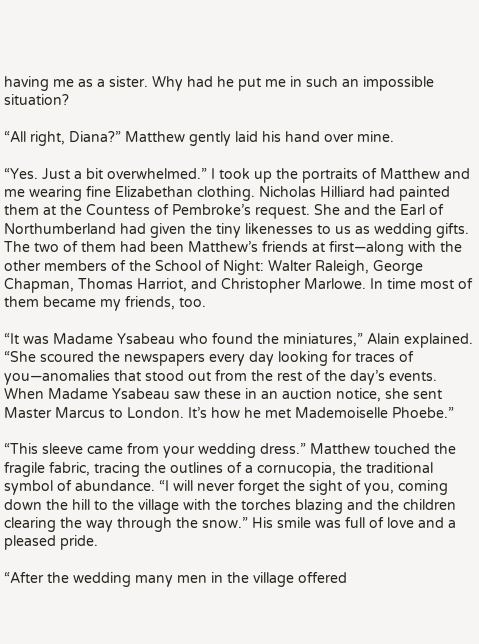having me as a sister. Why had he put me in such an impossible situation?

“All right, Diana?” Matthew gently laid his hand over mine.

“Yes. Just a bit overwhelmed.” I took up the portraits of Matthew and me wearing fine Elizabethan clothing. Nicholas Hilliard had painted them at the Countess of Pembroke’s request. She and the Earl of Northumberland had given the tiny likenesses to us as wedding gifts. The two of them had been Matthew’s friends at first—along with the other members of the School of Night: Walter Raleigh, George Chapman, Thomas Harriot, and Christopher Marlowe. In time most of them became my friends, too.

“It was Madame Ysabeau who found the miniatures,” Alain explained. “She scoured the newspapers every day looking for traces of you—anomalies that stood out from the rest of the day’s events. When Madame Ysabeau saw these in an auction notice, she sent Master Marcus to London. It’s how he met Mademoiselle Phoebe.”

“This sleeve came from your wedding dress.” Matthew touched the fragile fabric, tracing the outlines of a cornucopia, the traditional symbol of abundance. “I will never forget the sight of you, coming down the hill to the village with the torches blazing and the children clearing the way through the snow.” His smile was full of love and a pleased pride.

“After the wedding many men in the village offered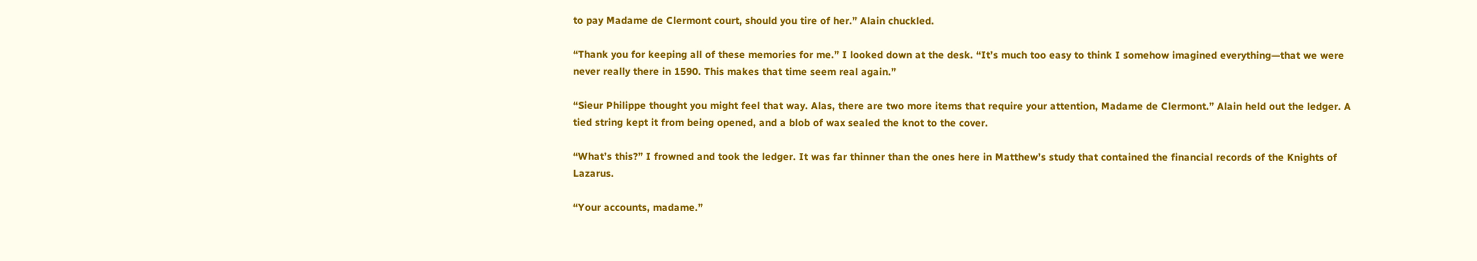to pay Madame de Clermont court, should you tire of her.” Alain chuckled.

“Thank you for keeping all of these memories for me.” I looked down at the desk. “It’s much too easy to think I somehow imagined everything—that we were never really there in 1590. This makes that time seem real again.”

“Sieur Philippe thought you might feel that way. Alas, there are two more items that require your attention, Madame de Clermont.” Alain held out the ledger. A tied string kept it from being opened, and a blob of wax sealed the knot to the cover.

“What’s this?” I frowned and took the ledger. It was far thinner than the ones here in Matthew’s study that contained the financial records of the Knights of Lazarus.

“Your accounts, madame.”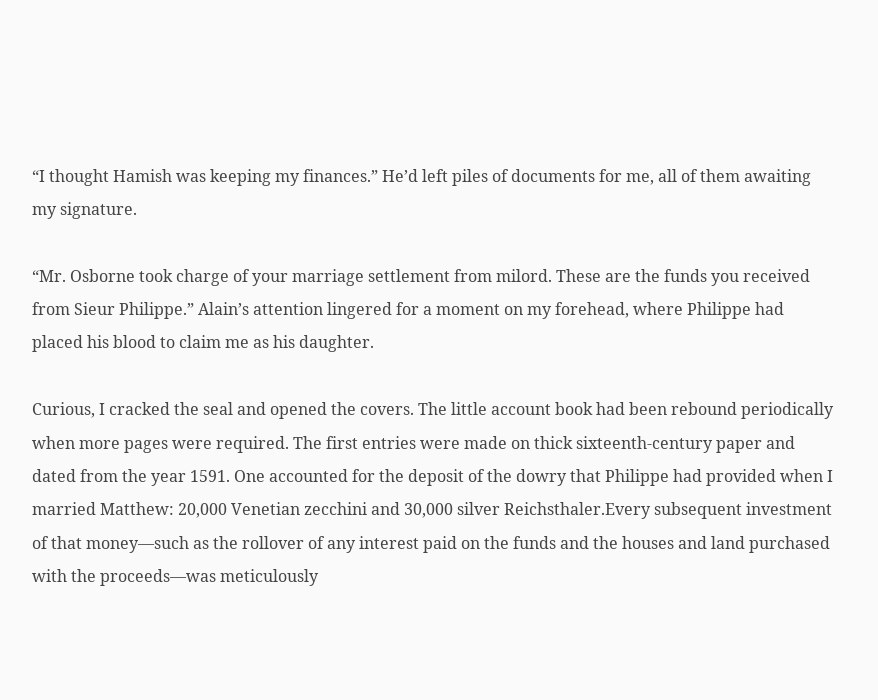“I thought Hamish was keeping my finances.” He’d left piles of documents for me, all of them awaiting my signature.

“Mr. Osborne took charge of your marriage settlement from milord. These are the funds you received from Sieur Philippe.” Alain’s attention lingered for a moment on my forehead, where Philippe had placed his blood to claim me as his daughter.

Curious, I cracked the seal and opened the covers. The little account book had been rebound periodically when more pages were required. The first entries were made on thick sixteenth-century paper and dated from the year 1591. One accounted for the deposit of the dowry that Philippe had provided when I married Matthew: 20,000 Venetian zecchini and 30,000 silver Reichsthaler.Every subsequent investment of that money—such as the rollover of any interest paid on the funds and the houses and land purchased with the proceeds—was meticulously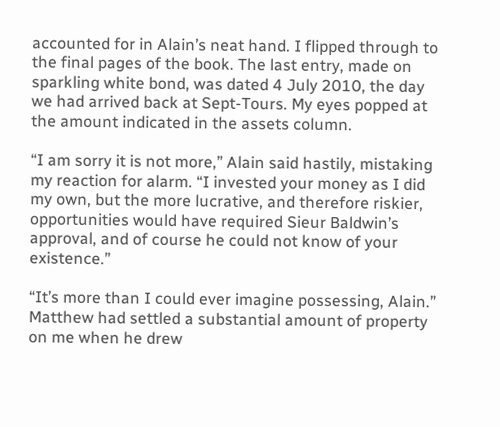accounted for in Alain’s neat hand. I flipped through to the final pages of the book. The last entry, made on sparkling white bond, was dated 4 July 2010, the day we had arrived back at Sept-Tours. My eyes popped at the amount indicated in the assets column.

“I am sorry it is not more,” Alain said hastily, mistaking my reaction for alarm. “I invested your money as I did my own, but the more lucrative, and therefore riskier, opportunities would have required Sieur Baldwin’s approval, and of course he could not know of your existence.”

“It’s more than I could ever imagine possessing, Alain.” Matthew had settled a substantial amount of property on me when he drew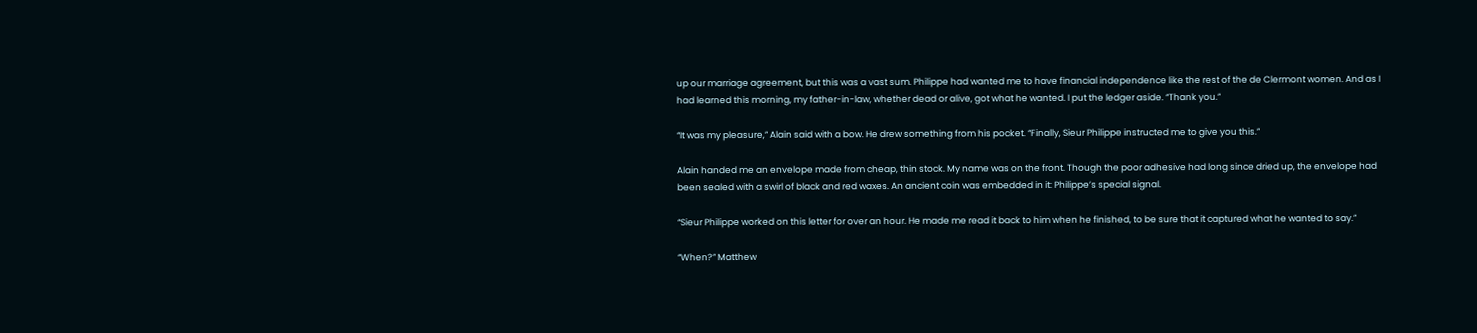up our marriage agreement, but this was a vast sum. Philippe had wanted me to have financial independence like the rest of the de Clermont women. And as I had learned this morning, my father-in-law, whether dead or alive, got what he wanted. I put the ledger aside. “Thank you.”

“It was my pleasure,” Alain said with a bow. He drew something from his pocket. “Finally, Sieur Philippe instructed me to give you this.”

Alain handed me an envelope made from cheap, thin stock. My name was on the front. Though the poor adhesive had long since dried up, the envelope had been sealed with a swirl of black and red waxes. An ancient coin was embedded in it: Philippe’s special signal.

“Sieur Philippe worked on this letter for over an hour. He made me read it back to him when he finished, to be sure that it captured what he wanted to say.”

“When?” Matthew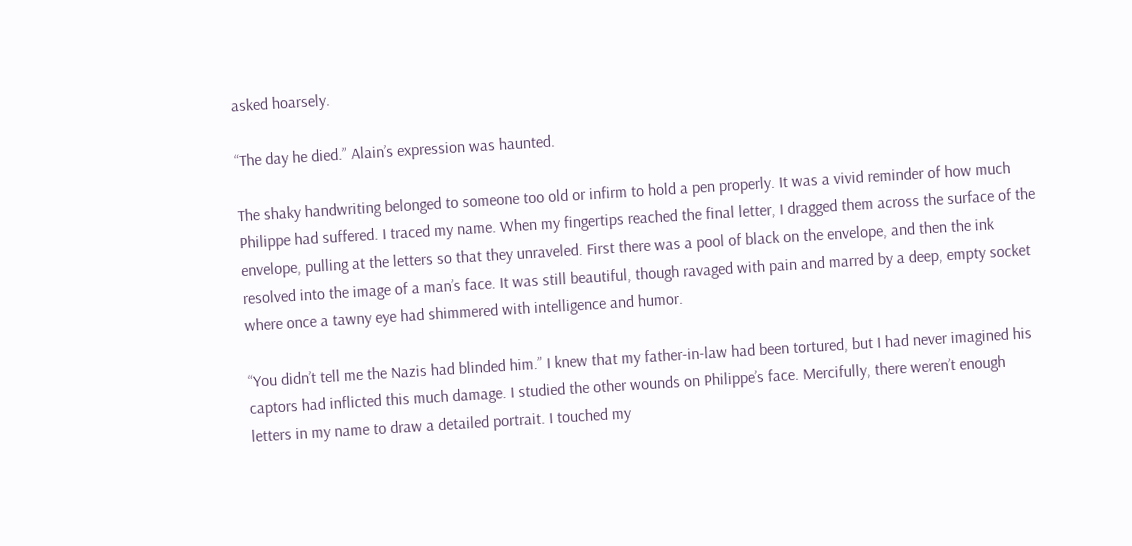asked hoarsely.

“The day he died.” Alain’s expression was haunted.

The shaky handwriting belonged to someone too old or infirm to hold a pen properly. It was a vivid reminder of how much Philippe had suffered. I traced my name. When my fingertips reached the final letter, I dragged them across the surface of the envelope, pulling at the letters so that they unraveled. First there was a pool of black on the envelope, and then the ink resolved into the image of a man’s face. It was still beautiful, though ravaged with pain and marred by a deep, empty socket where once a tawny eye had shimmered with intelligence and humor.

“You didn’t tell me the Nazis had blinded him.” I knew that my father-in-law had been tortured, but I had never imagined his captors had inflicted this much damage. I studied the other wounds on Philippe’s face. Mercifully, there weren’t enough letters in my name to draw a detailed portrait. I touched my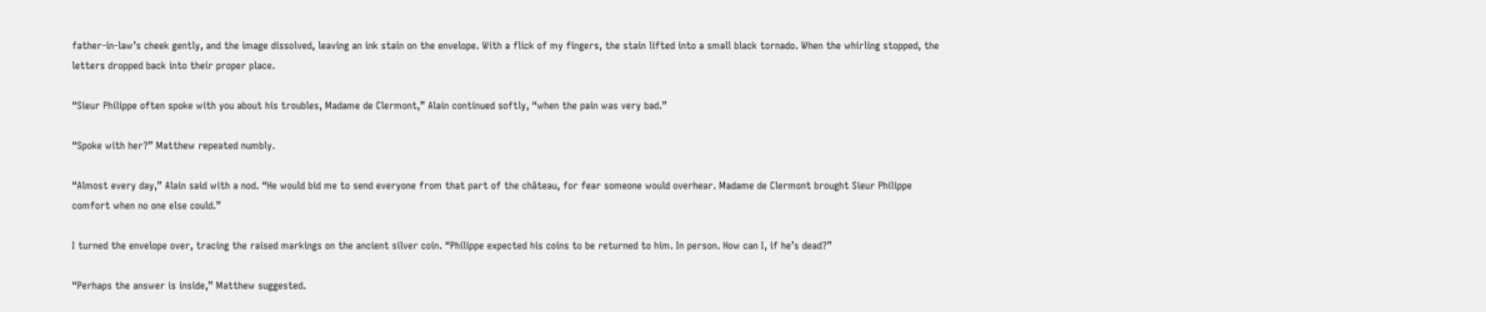father-in-law’s cheek gently, and the image dissolved, leaving an ink stain on the envelope. With a flick of my fingers, the stain lifted into a small black tornado. When the whirling stopped, the letters dropped back into their proper place.

“Sieur Philippe often spoke with you about his troubles, Madame de Clermont,” Alain continued softly, “when the pain was very bad.”

“Spoke with her?” Matthew repeated numbly.

“Almost every day,” Alain said with a nod. “He would bid me to send everyone from that part of the château, for fear someone would overhear. Madame de Clermont brought Sieur Philippe comfort when no one else could.”

I turned the envelope over, tracing the raised markings on the ancient silver coin. “Philippe expected his coins to be returned to him. In person. How can I, if he’s dead?”

“Perhaps the answer is inside,” Matthew suggested.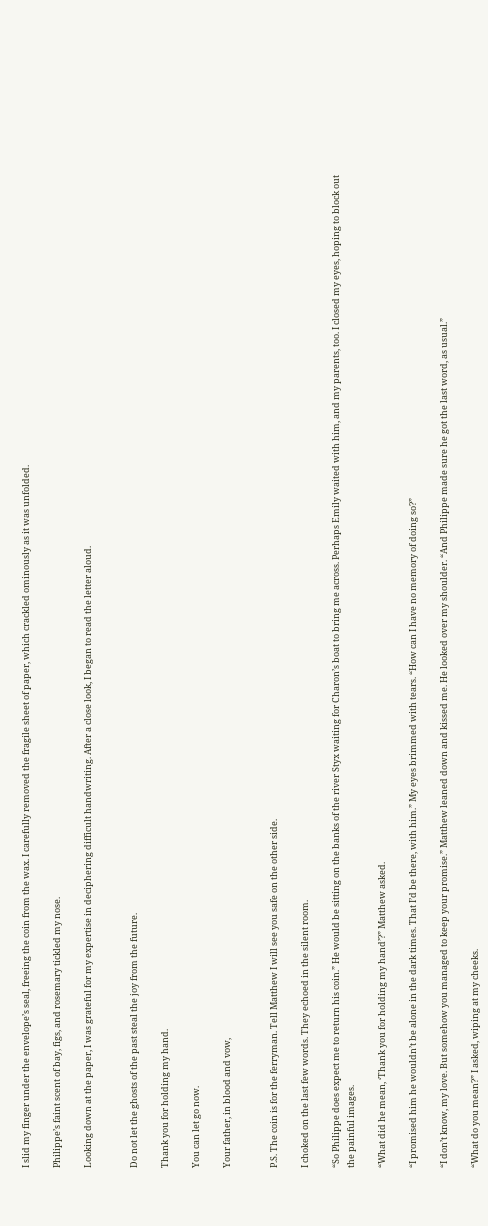I slid my finger under the envelope’s seal, freeing the coin from the wax. I carefully removed the fragile sheet of paper, which crackled ominously as it was unfolded.

Philippe’s faint scent of bay, figs, and rosemary tickled my nose.

Looking down at the paper, I was grateful for my expertise in deciphering difficult handwriting. After a close look, I began to read the letter aloud.


Do not let the ghosts of the past steal the joy from the future.

Thank you for holding my hand.

You can let go now.

Your father, in blood and vow,


P.S. The coin is for the ferryman. Tell Matthew I will see you safe on the other side.

I choked on the last few words. They echoed in the silent room.

“So Philippe does expect me to return his coin.” He would be sitting on the banks of the river Styx waiting for Charon’s boat to bring me across. Perhaps Emily waited with him, and my parents, too. I closed my eyes, hoping to block out the painful images.

“What did he mean, ‘Thank you for holding my hand’?” Matthew asked.

“I promised him he wouldn’t be alone in the dark times. That I’d be there, with him.” My eyes brimmed with tears. “How can I have no memory of doing so?”

“I don’t know, my love. But somehow you managed to keep your promise.” Matthew leaned down and kissed me. He looked over my shoulder. “And Philippe made sure he got the last word, as usual.”

“What do you mean?” I asked, wiping at my cheeks.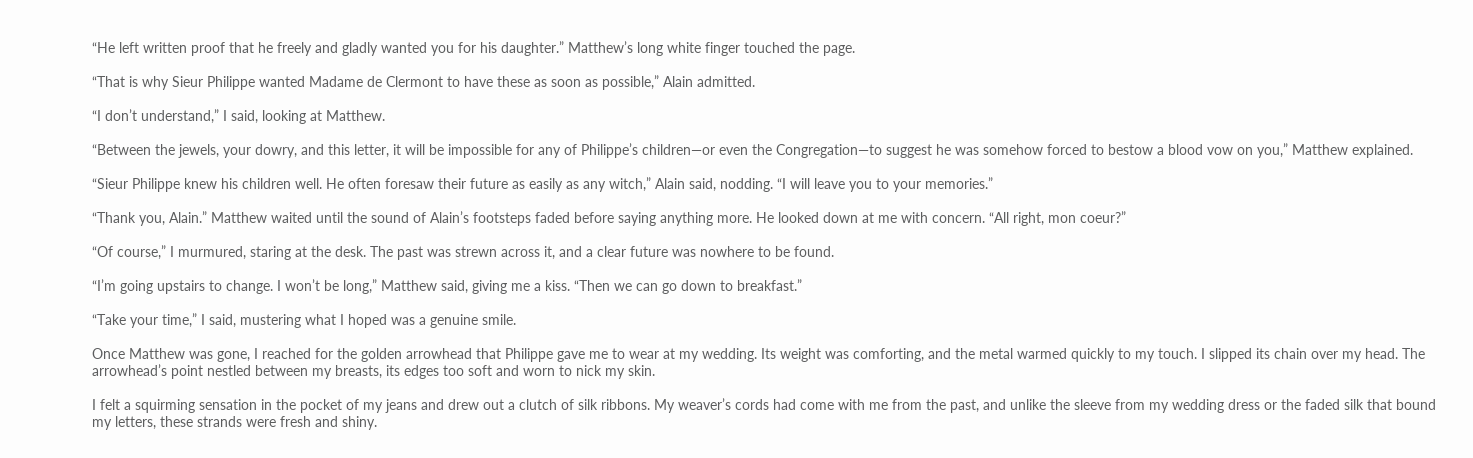“He left written proof that he freely and gladly wanted you for his daughter.” Matthew’s long white finger touched the page.

“That is why Sieur Philippe wanted Madame de Clermont to have these as soon as possible,” Alain admitted.

“I don’t understand,” I said, looking at Matthew.

“Between the jewels, your dowry, and this letter, it will be impossible for any of Philippe’s children—or even the Congregation—to suggest he was somehow forced to bestow a blood vow on you,” Matthew explained.

“Sieur Philippe knew his children well. He often foresaw their future as easily as any witch,” Alain said, nodding. “I will leave you to your memories.”

“Thank you, Alain.” Matthew waited until the sound of Alain’s footsteps faded before saying anything more. He looked down at me with concern. “All right, mon coeur?”

“Of course,” I murmured, staring at the desk. The past was strewn across it, and a clear future was nowhere to be found.

“I’m going upstairs to change. I won’t be long,” Matthew said, giving me a kiss. “Then we can go down to breakfast.”

“Take your time,” I said, mustering what I hoped was a genuine smile.

Once Matthew was gone, I reached for the golden arrowhead that Philippe gave me to wear at my wedding. Its weight was comforting, and the metal warmed quickly to my touch. I slipped its chain over my head. The arrowhead’s point nestled between my breasts, its edges too soft and worn to nick my skin.

I felt a squirming sensation in the pocket of my jeans and drew out a clutch of silk ribbons. My weaver’s cords had come with me from the past, and unlike the sleeve from my wedding dress or the faded silk that bound my letters, these strands were fresh and shiny.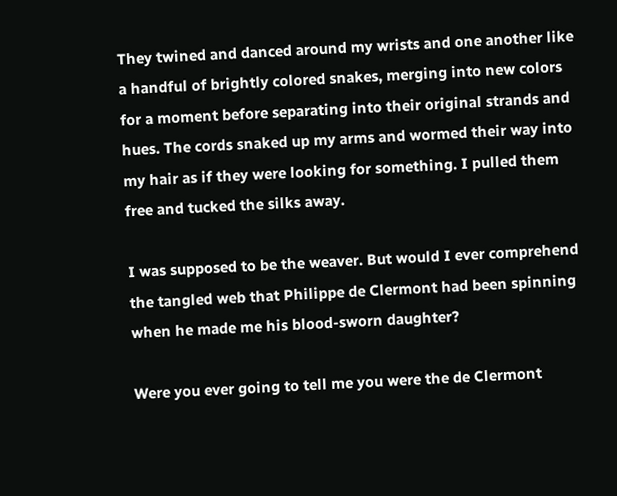They twined and danced around my wrists and one another like a handful of brightly colored snakes, merging into new colors for a moment before separating into their original strands and hues. The cords snaked up my arms and wormed their way into my hair as if they were looking for something. I pulled them free and tucked the silks away.

I was supposed to be the weaver. But would I ever comprehend the tangled web that Philippe de Clermont had been spinning when he made me his blood-sworn daughter?

Were you ever going to tell me you were the de Clermont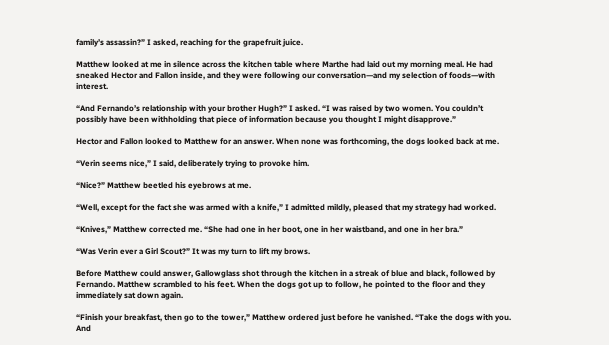family’s assassin?” I asked, reaching for the grapefruit juice.

Matthew looked at me in silence across the kitchen table where Marthe had laid out my morning meal. He had sneaked Hector and Fallon inside, and they were following our conversation—and my selection of foods—with interest.

“And Fernando’s relationship with your brother Hugh?” I asked. “I was raised by two women. You couldn’t possibly have been withholding that piece of information because you thought I might disapprove.”

Hector and Fallon looked to Matthew for an answer. When none was forthcoming, the dogs looked back at me.

“Verin seems nice,” I said, deliberately trying to provoke him.

“Nice?” Matthew beetled his eyebrows at me.

“Well, except for the fact she was armed with a knife,” I admitted mildly, pleased that my strategy had worked.

“Knives,” Matthew corrected me. “She had one in her boot, one in her waistband, and one in her bra.”

“Was Verin ever a Girl Scout?” It was my turn to lift my brows.

Before Matthew could answer, Gallowglass shot through the kitchen in a streak of blue and black, followed by Fernando. Matthew scrambled to his feet. When the dogs got up to follow, he pointed to the floor and they immediately sat down again.

“Finish your breakfast, then go to the tower,” Matthew ordered just before he vanished. “Take the dogs with you. And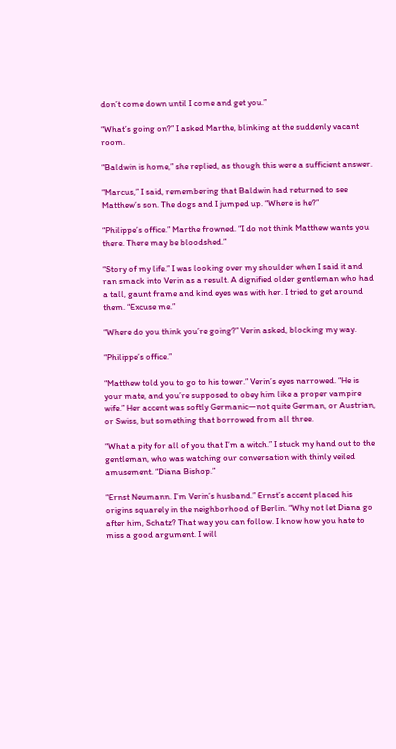don’t come down until I come and get you.”

“What’s going on?” I asked Marthe, blinking at the suddenly vacant room.

“Baldwin is home,” she replied, as though this were a sufficient answer.

“Marcus,” I said, remembering that Baldwin had returned to see Matthew’s son. The dogs and I jumped up. “Where is he?”

“Philippe’s office.” Marthe frowned. “I do not think Matthew wants you there. There may be bloodshed.”

“Story of my life.” I was looking over my shoulder when I said it and ran smack into Verin as a result. A dignified older gentleman who had a tall, gaunt frame and kind eyes was with her. I tried to get around them. “Excuse me.”

“Where do you think you’re going?” Verin asked, blocking my way.

“Philippe’s office.”

“Matthew told you to go to his tower.” Verin’s eyes narrowed. “He is your mate, and you’re supposed to obey him like a proper vampire wife.” Her accent was softly Germanic—not quite German, or Austrian, or Swiss, but something that borrowed from all three.

“What a pity for all of you that I’m a witch.” I stuck my hand out to the gentleman, who was watching our conversation with thinly veiled amusement. “Diana Bishop.”

“Ernst Neumann. I’m Verin’s husband.” Ernst’s accent placed his origins squarely in the neighborhood of Berlin. “Why not let Diana go after him, Schatz? That way you can follow. I know how you hate to miss a good argument. I will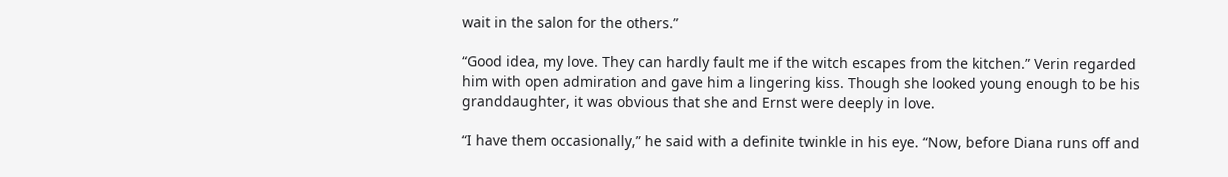wait in the salon for the others.”

“Good idea, my love. They can hardly fault me if the witch escapes from the kitchen.” Verin regarded him with open admiration and gave him a lingering kiss. Though she looked young enough to be his granddaughter, it was obvious that she and Ernst were deeply in love.

“I have them occasionally,” he said with a definite twinkle in his eye. “Now, before Diana runs off and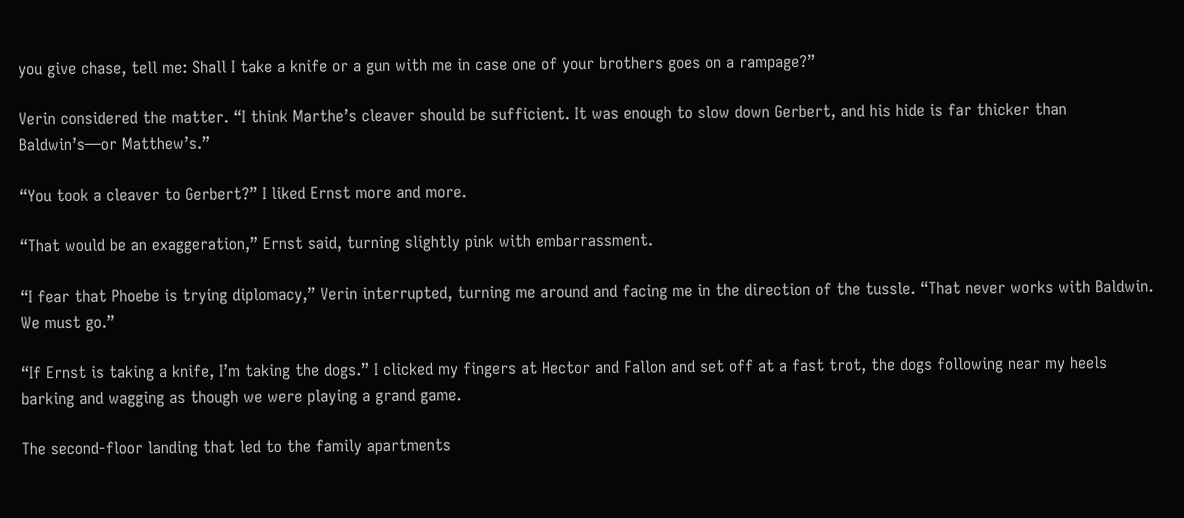you give chase, tell me: Shall I take a knife or a gun with me in case one of your brothers goes on a rampage?”

Verin considered the matter. “I think Marthe’s cleaver should be sufficient. It was enough to slow down Gerbert, and his hide is far thicker than Baldwin’s—or Matthew’s.”

“You took a cleaver to Gerbert?” I liked Ernst more and more.

“That would be an exaggeration,” Ernst said, turning slightly pink with embarrassment.

“I fear that Phoebe is trying diplomacy,” Verin interrupted, turning me around and facing me in the direction of the tussle. “That never works with Baldwin. We must go.”

“If Ernst is taking a knife, I’m taking the dogs.” I clicked my fingers at Hector and Fallon and set off at a fast trot, the dogs following near my heels barking and wagging as though we were playing a grand game.

The second-floor landing that led to the family apartments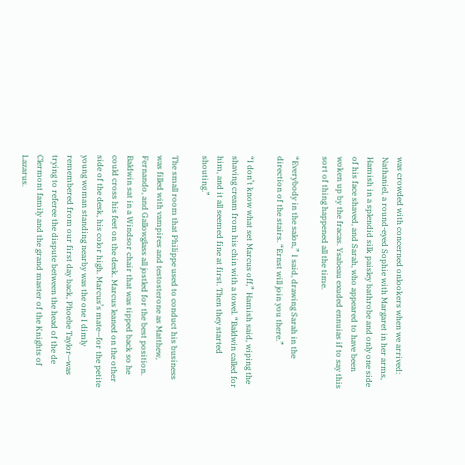was crowded with concerned onlookers when we arrived: Nathaniel, a round-eyed Sophie with Margaret in her arms, Hamish in a splendid silk paisley bathrobe and only one side of his face shaved, and Sarah, who appeared to have been woken up by the fracas. Ysabeau exuded ennuias if to say this sort of thing happened all the time.

“Everybody in the salon,” I said, drawing Sarah in the direction of the stairs. “Ernst will join you there.”

“I don’t know what set Marcus off,” Hamish said, wiping the shaving cream from his chin with a towel. “Baldwin called for him, and it all seemed fine at first. Then they started shouting.”

The small room that Philippe used to conduct his business was filled with vampires and testosterone as Matthew, Fernando, and Gallowglass all jostled for the best position. Baldwin sat in a Windsor chair that was tipped back so he could cross his feet on the desk. Marcus leaned on the other side of the desk, his color high. Marcus’s mate—for the petite young woman standing nearby was the one I dimly remembered from our first day back, Phoebe Taylor—was trying to referee the dispute between the head of the de Clermont family and the grand master of the Knights of Lazarus.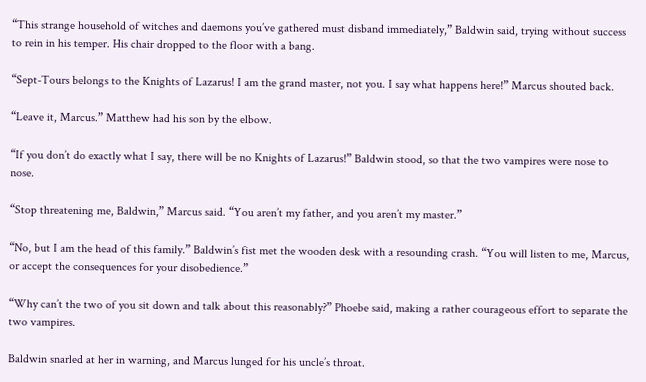“This strange household of witches and daemons you’ve gathered must disband immediately,” Baldwin said, trying without success to rein in his temper. His chair dropped to the floor with a bang.

“Sept-Tours belongs to the Knights of Lazarus! I am the grand master, not you. I say what happens here!” Marcus shouted back.

“Leave it, Marcus.” Matthew had his son by the elbow.

“If you don’t do exactly what I say, there will be no Knights of Lazarus!” Baldwin stood, so that the two vampires were nose to nose.

“Stop threatening me, Baldwin,” Marcus said. “You aren’t my father, and you aren’t my master.”

“No, but I am the head of this family.” Baldwin’s fist met the wooden desk with a resounding crash. “You will listen to me, Marcus, or accept the consequences for your disobedience.”

“Why can’t the two of you sit down and talk about this reasonably?” Phoebe said, making a rather courageous effort to separate the two vampires.

Baldwin snarled at her in warning, and Marcus lunged for his uncle’s throat.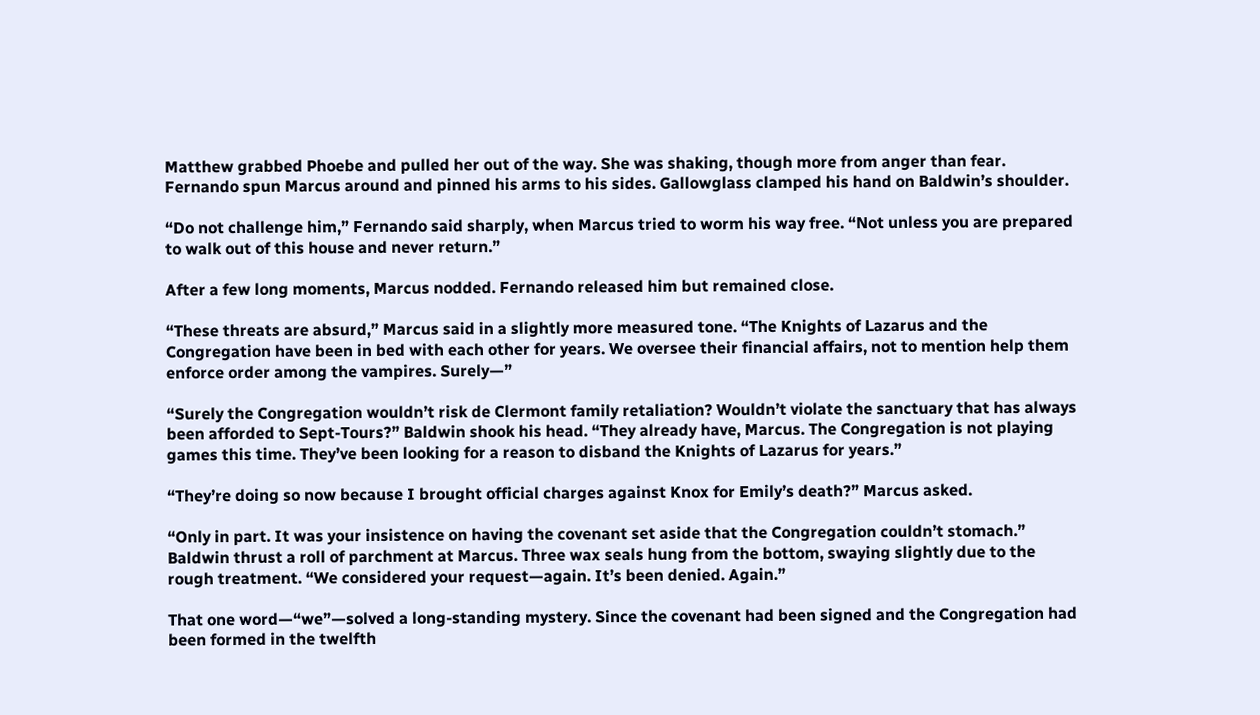Matthew grabbed Phoebe and pulled her out of the way. She was shaking, though more from anger than fear. Fernando spun Marcus around and pinned his arms to his sides. Gallowglass clamped his hand on Baldwin’s shoulder.

“Do not challenge him,” Fernando said sharply, when Marcus tried to worm his way free. “Not unless you are prepared to walk out of this house and never return.”

After a few long moments, Marcus nodded. Fernando released him but remained close.

“These threats are absurd,” Marcus said in a slightly more measured tone. “The Knights of Lazarus and the Congregation have been in bed with each other for years. We oversee their financial affairs, not to mention help them enforce order among the vampires. Surely—”

“Surely the Congregation wouldn’t risk de Clermont family retaliation? Wouldn’t violate the sanctuary that has always been afforded to Sept-Tours?” Baldwin shook his head. “They already have, Marcus. The Congregation is not playing games this time. They’ve been looking for a reason to disband the Knights of Lazarus for years.”

“They’re doing so now because I brought official charges against Knox for Emily’s death?” Marcus asked.

“Only in part. It was your insistence on having the covenant set aside that the Congregation couldn’t stomach.” Baldwin thrust a roll of parchment at Marcus. Three wax seals hung from the bottom, swaying slightly due to the rough treatment. “We considered your request—again. It’s been denied. Again.”

That one word—“we”—solved a long-standing mystery. Since the covenant had been signed and the Congregation had been formed in the twelfth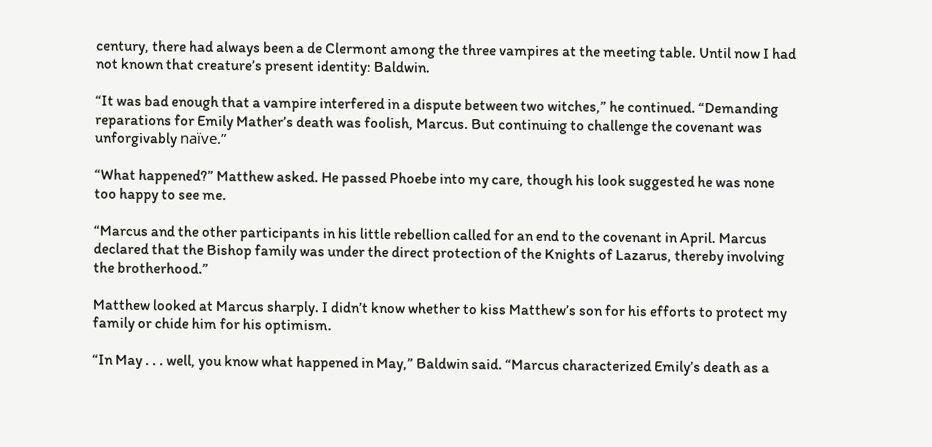century, there had always been a de Clermont among the three vampires at the meeting table. Until now I had not known that creature’s present identity: Baldwin.

“It was bad enough that a vampire interfered in a dispute between two witches,” he continued. “Demanding reparations for Emily Mather’s death was foolish, Marcus. But continuing to challenge the covenant was unforgivably naïve.”

“What happened?” Matthew asked. He passed Phoebe into my care, though his look suggested he was none too happy to see me.

“Marcus and the other participants in his little rebellion called for an end to the covenant in April. Marcus declared that the Bishop family was under the direct protection of the Knights of Lazarus, thereby involving the brotherhood.”

Matthew looked at Marcus sharply. I didn’t know whether to kiss Matthew’s son for his efforts to protect my family or chide him for his optimism.

“In May . . . well, you know what happened in May,” Baldwin said. “Marcus characterized Emily’s death as a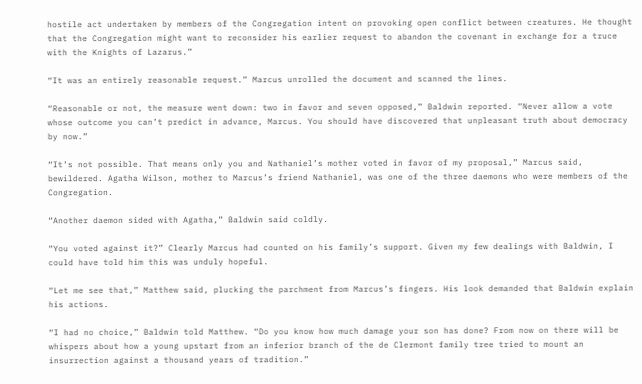hostile act undertaken by members of the Congregation intent on provoking open conflict between creatures. He thought that the Congregation might want to reconsider his earlier request to abandon the covenant in exchange for a truce with the Knights of Lazarus.”

“It was an entirely reasonable request.” Marcus unrolled the document and scanned the lines.

“Reasonable or not, the measure went down: two in favor and seven opposed,” Baldwin reported. “Never allow a vote whose outcome you can’t predict in advance, Marcus. You should have discovered that unpleasant truth about democracy by now.”

“It’s not possible. That means only you and Nathaniel’s mother voted in favor of my proposal,” Marcus said, bewildered. Agatha Wilson, mother to Marcus’s friend Nathaniel, was one of the three daemons who were members of the Congregation.

“Another daemon sided with Agatha,” Baldwin said coldly.

“You voted against it?” Clearly Marcus had counted on his family’s support. Given my few dealings with Baldwin, I could have told him this was unduly hopeful.

“Let me see that,” Matthew said, plucking the parchment from Marcus’s fingers. His look demanded that Baldwin explain his actions.

“I had no choice,” Baldwin told Matthew. “Do you know how much damage your son has done? From now on there will be whispers about how a young upstart from an inferior branch of the de Clermont family tree tried to mount an insurrection against a thousand years of tradition.”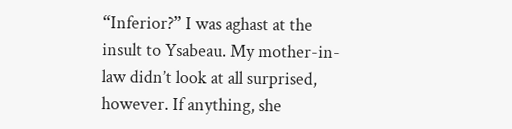“Inferior?” I was aghast at the insult to Ysabeau. My mother-in-law didn’t look at all surprised, however. If anything, she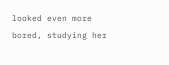looked even more bored, studying her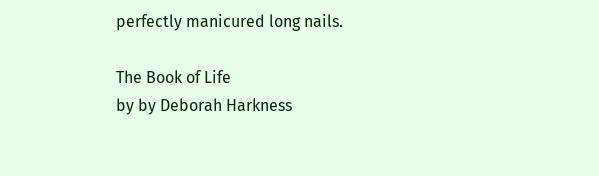perfectly manicured long nails.

The Book of Life
by by Deborah Harkness